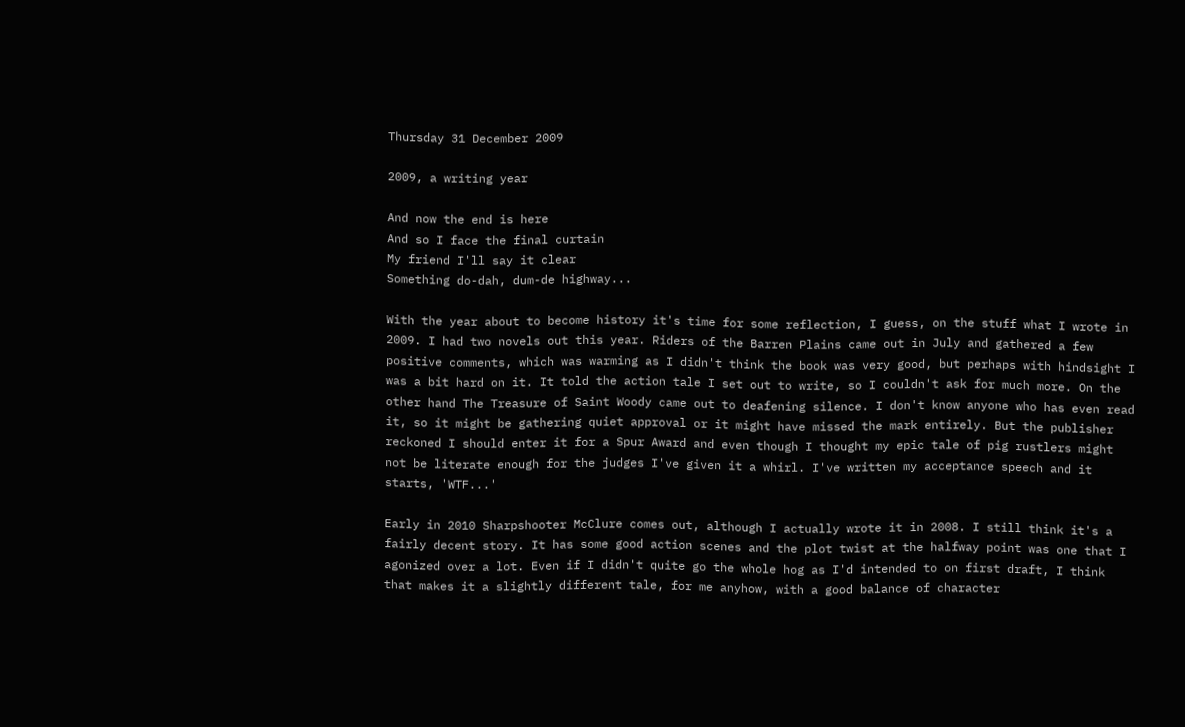Thursday 31 December 2009

2009, a writing year

And now the end is here
And so I face the final curtain
My friend I'll say it clear
Something do-dah, dum-de highway...

With the year about to become history it's time for some reflection, I guess, on the stuff what I wrote in 2009. I had two novels out this year. Riders of the Barren Plains came out in July and gathered a few positive comments, which was warming as I didn't think the book was very good, but perhaps with hindsight I was a bit hard on it. It told the action tale I set out to write, so I couldn't ask for much more. On the other hand The Treasure of Saint Woody came out to deafening silence. I don't know anyone who has even read it, so it might be gathering quiet approval or it might have missed the mark entirely. But the publisher reckoned I should enter it for a Spur Award and even though I thought my epic tale of pig rustlers might not be literate enough for the judges I've given it a whirl. I've written my acceptance speech and it starts, 'WTF...'

Early in 2010 Sharpshooter McClure comes out, although I actually wrote it in 2008. I still think it's a fairly decent story. It has some good action scenes and the plot twist at the halfway point was one that I agonized over a lot. Even if I didn't quite go the whole hog as I'd intended to on first draft, I think that makes it a slightly different tale, for me anyhow, with a good balance of character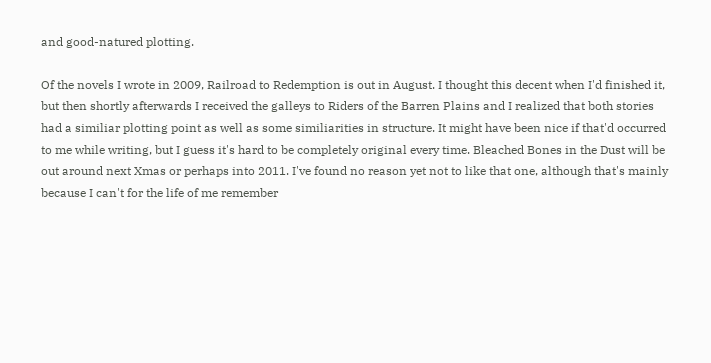and good-natured plotting.

Of the novels I wrote in 2009, Railroad to Redemption is out in August. I thought this decent when I'd finished it, but then shortly afterwards I received the galleys to Riders of the Barren Plains and I realized that both stories had a similiar plotting point as well as some similiarities in structure. It might have been nice if that'd occurred to me while writing, but I guess it's hard to be completely original every time. Bleached Bones in the Dust will be out around next Xmas or perhaps into 2011. I've found no reason yet not to like that one, although that's mainly because I can't for the life of me remember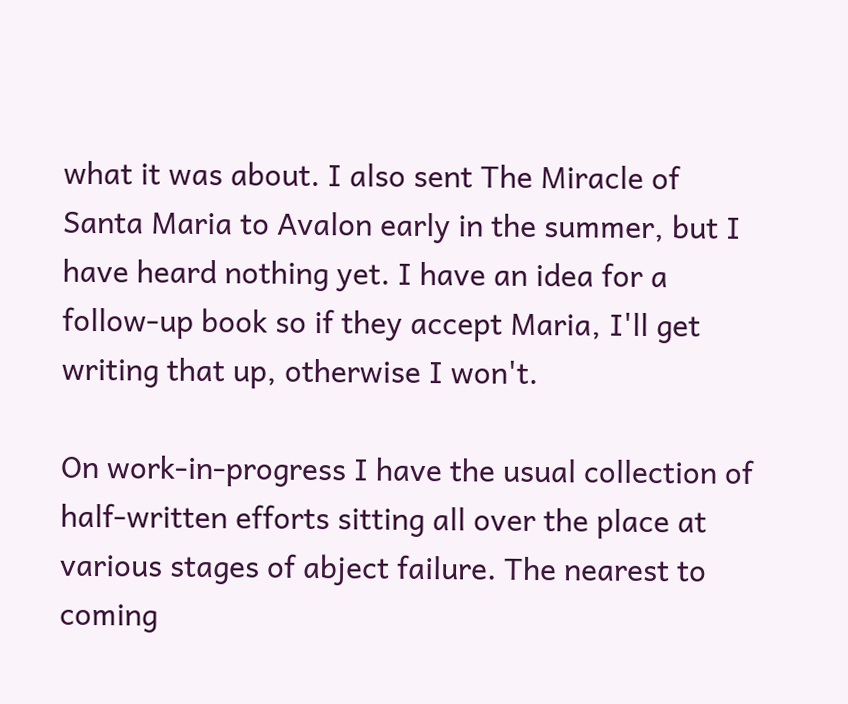what it was about. I also sent The Miracle of Santa Maria to Avalon early in the summer, but I have heard nothing yet. I have an idea for a follow-up book so if they accept Maria, I'll get writing that up, otherwise I won't.

On work-in-progress I have the usual collection of half-written efforts sitting all over the place at various stages of abject failure. The nearest to coming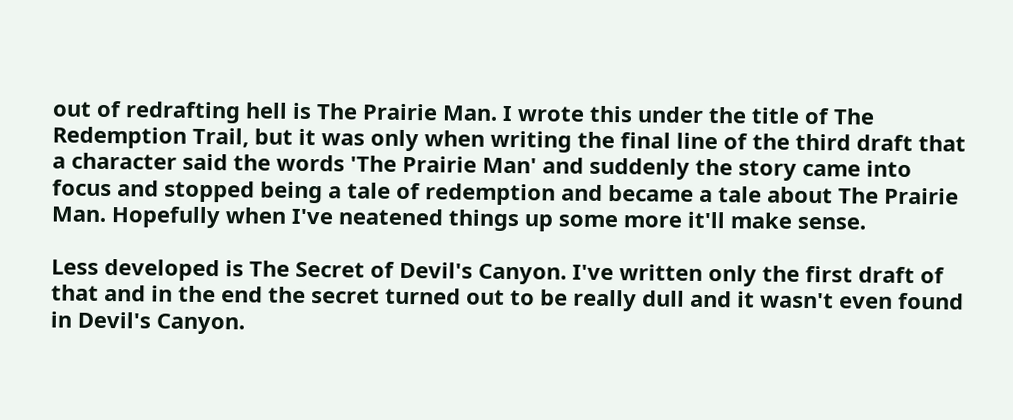out of redrafting hell is The Prairie Man. I wrote this under the title of The Redemption Trail, but it was only when writing the final line of the third draft that a character said the words 'The Prairie Man' and suddenly the story came into focus and stopped being a tale of redemption and became a tale about The Prairie Man. Hopefully when I've neatened things up some more it'll make sense.

Less developed is The Secret of Devil's Canyon. I've written only the first draft of that and in the end the secret turned out to be really dull and it wasn't even found in Devil's Canyon.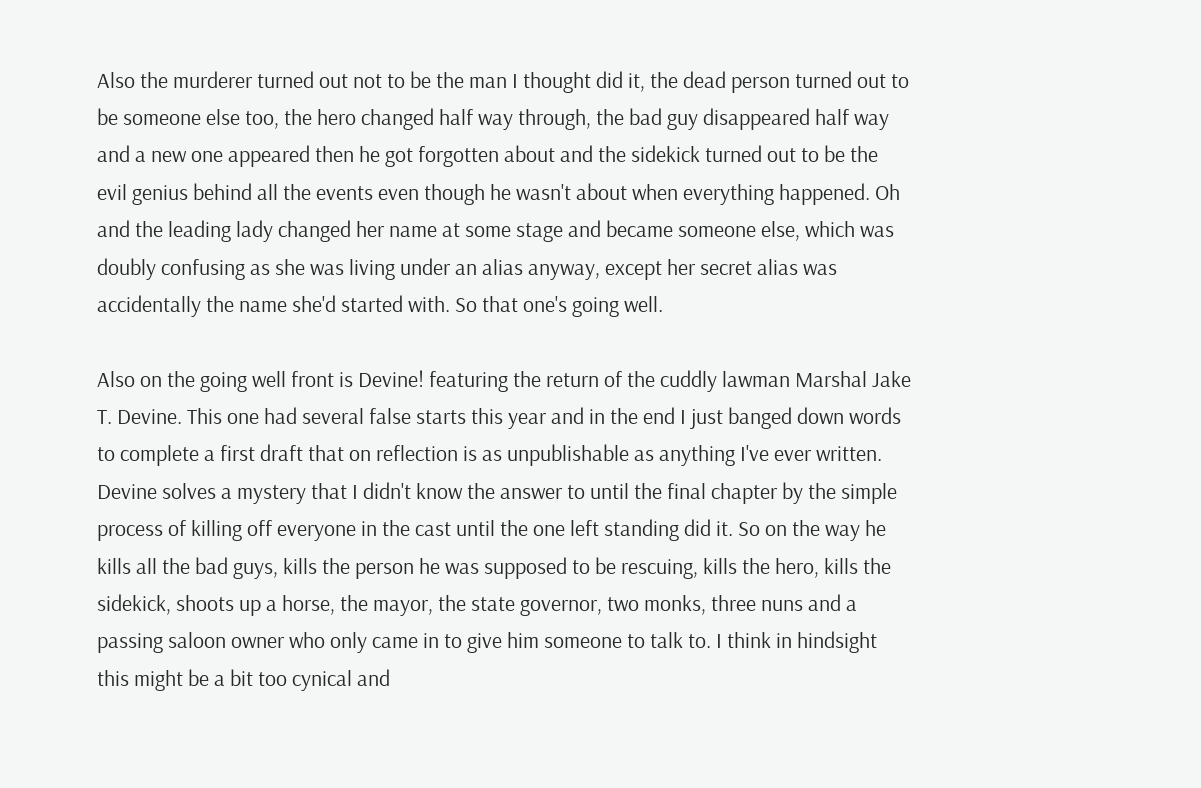Also the murderer turned out not to be the man I thought did it, the dead person turned out to be someone else too, the hero changed half way through, the bad guy disappeared half way and a new one appeared then he got forgotten about and the sidekick turned out to be the evil genius behind all the events even though he wasn't about when everything happened. Oh and the leading lady changed her name at some stage and became someone else, which was doubly confusing as she was living under an alias anyway, except her secret alias was accidentally the name she'd started with. So that one's going well.

Also on the going well front is Devine! featuring the return of the cuddly lawman Marshal Jake T. Devine. This one had several false starts this year and in the end I just banged down words to complete a first draft that on reflection is as unpublishable as anything I've ever written. Devine solves a mystery that I didn't know the answer to until the final chapter by the simple process of killing off everyone in the cast until the one left standing did it. So on the way he kills all the bad guys, kills the person he was supposed to be rescuing, kills the hero, kills the sidekick, shoots up a horse, the mayor, the state governor, two monks, three nuns and a passing saloon owner who only came in to give him someone to talk to. I think in hindsight this might be a bit too cynical and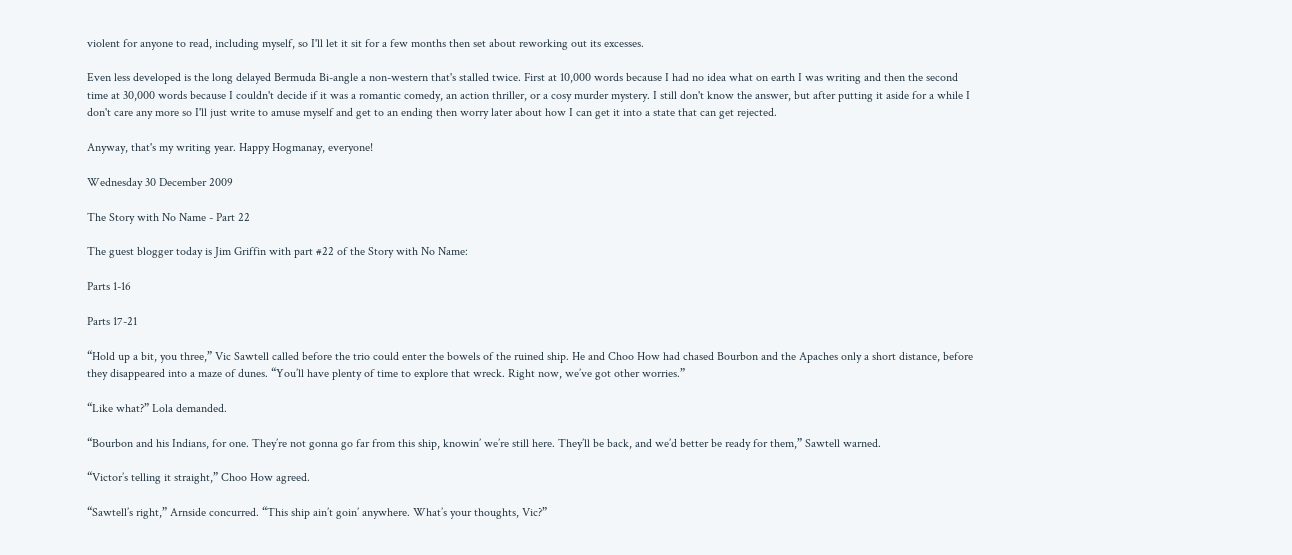violent for anyone to read, including myself, so I'll let it sit for a few months then set about reworking out its excesses.

Even less developed is the long delayed Bermuda Bi-angle a non-western that's stalled twice. First at 10,000 words because I had no idea what on earth I was writing and then the second time at 30,000 words because I couldn't decide if it was a romantic comedy, an action thriller, or a cosy murder mystery. I still don't know the answer, but after putting it aside for a while I don't care any more so I'll just write to amuse myself and get to an ending then worry later about how I can get it into a state that can get rejected.

Anyway, that's my writing year. Happy Hogmanay, everyone!

Wednesday 30 December 2009

The Story with No Name - Part 22

The guest blogger today is Jim Griffin with part #22 of the Story with No Name:

Parts 1-16

Parts 17-21

“Hold up a bit, you three,” Vic Sawtell called before the trio could enter the bowels of the ruined ship. He and Choo How had chased Bourbon and the Apaches only a short distance, before they disappeared into a maze of dunes. “You’ll have plenty of time to explore that wreck. Right now, we’ve got other worries.”

“Like what?” Lola demanded.

“Bourbon and his Indians, for one. They’re not gonna go far from this ship, knowin’ we’re still here. They’ll be back, and we’d better be ready for them,” Sawtell warned.

“Victor’s telling it straight,” Choo How agreed.

“Sawtell’s right,” Arnside concurred. “This ship ain’t goin’ anywhere. What’s your thoughts, Vic?”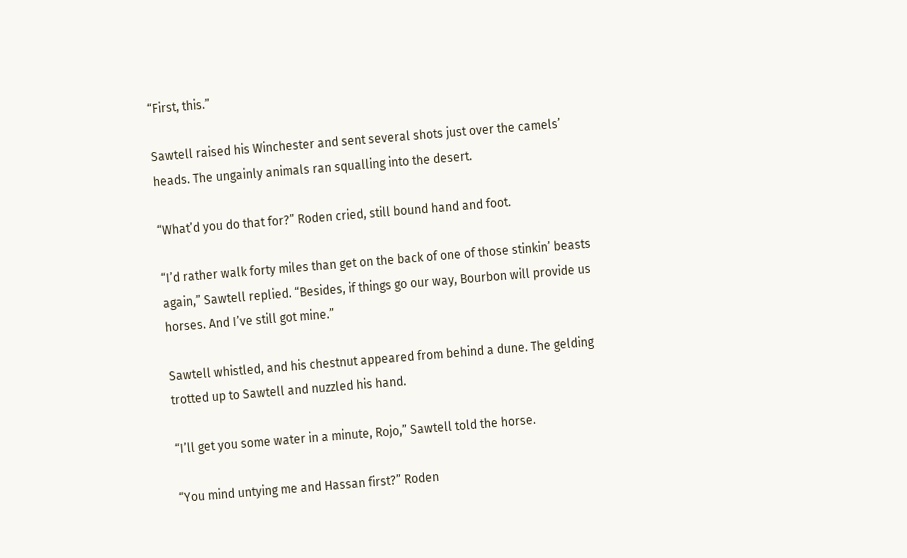“First, this.”

Sawtell raised his Winchester and sent several shots just over the camels’ heads. The ungainly animals ran squalling into the desert.

“What’d you do that for?” Roden cried, still bound hand and foot.

“I’d rather walk forty miles than get on the back of one of those stinkin’ beasts again,” Sawtell replied. “Besides, if things go our way, Bourbon will provide us horses. And I’ve still got mine.”

Sawtell whistled, and his chestnut appeared from behind a dune. The gelding trotted up to Sawtell and nuzzled his hand.

“I’ll get you some water in a minute, Rojo,” Sawtell told the horse.

“You mind untying me and Hassan first?” Roden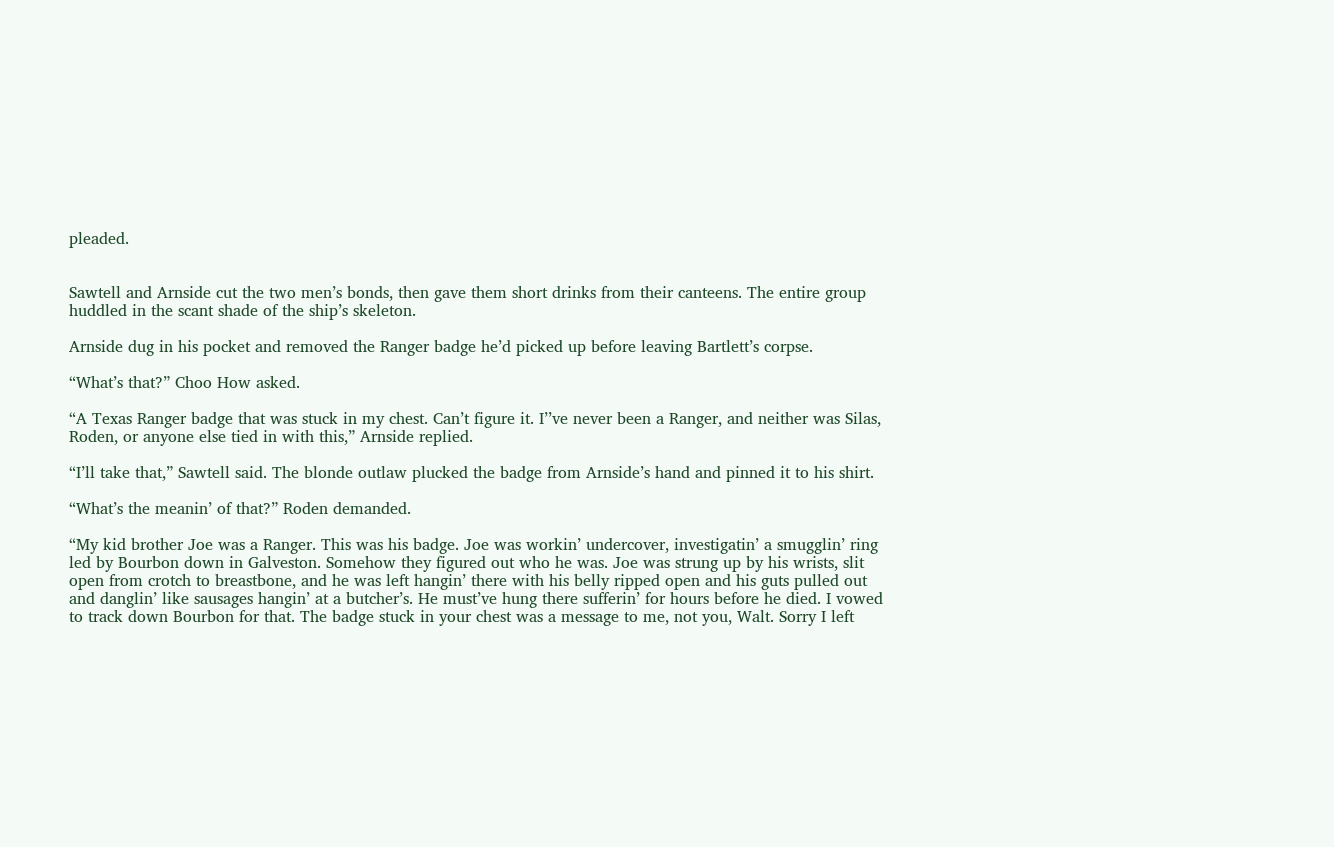pleaded.


Sawtell and Arnside cut the two men’s bonds, then gave them short drinks from their canteens. The entire group huddled in the scant shade of the ship’s skeleton.

Arnside dug in his pocket and removed the Ranger badge he’d picked up before leaving Bartlett’s corpse.

“What’s that?” Choo How asked.

“A Texas Ranger badge that was stuck in my chest. Can’t figure it. I’’ve never been a Ranger, and neither was Silas, Roden, or anyone else tied in with this,” Arnside replied.

“I’ll take that,” Sawtell said. The blonde outlaw plucked the badge from Arnside’s hand and pinned it to his shirt.

“What’s the meanin’ of that?” Roden demanded.

“My kid brother Joe was a Ranger. This was his badge. Joe was workin’ undercover, investigatin’ a smugglin’ ring led by Bourbon down in Galveston. Somehow they figured out who he was. Joe was strung up by his wrists, slit open from crotch to breastbone, and he was left hangin’ there with his belly ripped open and his guts pulled out and danglin’ like sausages hangin’ at a butcher’s. He must’ve hung there sufferin’ for hours before he died. I vowed to track down Bourbon for that. The badge stuck in your chest was a message to me, not you, Walt. Sorry I left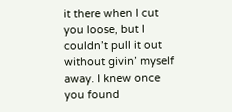it there when I cut you loose, but I couldn’t pull it out without givin’ myself away. I knew once you found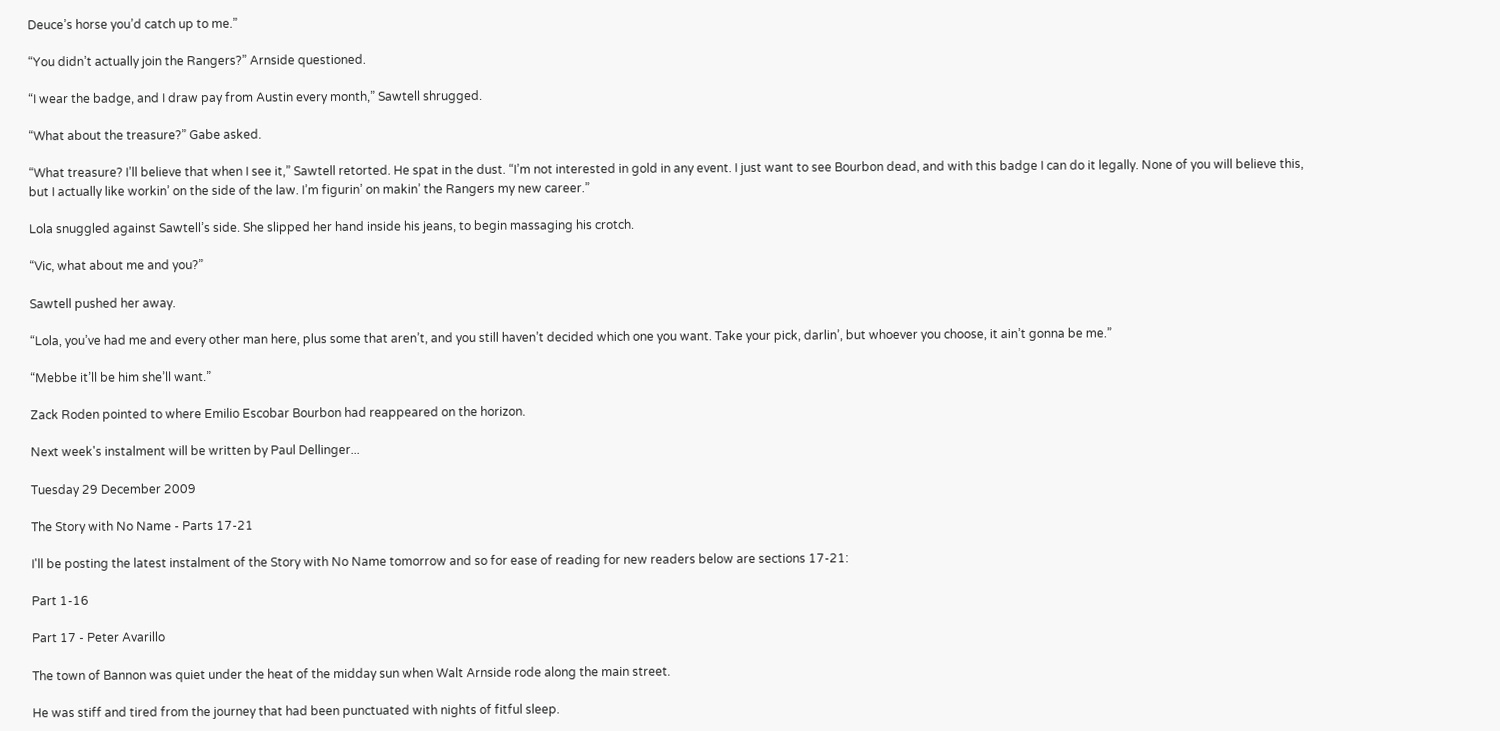Deuce’s horse you’d catch up to me.”

“You didn’t actually join the Rangers?” Arnside questioned.

“I wear the badge, and I draw pay from Austin every month,” Sawtell shrugged.

“What about the treasure?” Gabe asked.

“What treasure? I’ll believe that when I see it,” Sawtell retorted. He spat in the dust. “I’m not interested in gold in any event. I just want to see Bourbon dead, and with this badge I can do it legally. None of you will believe this, but I actually like workin’ on the side of the law. I’m figurin’ on makin’ the Rangers my new career.”

Lola snuggled against Sawtell’s side. She slipped her hand inside his jeans, to begin massaging his crotch.

“Vic, what about me and you?”

Sawtell pushed her away.

“Lola, you’ve had me and every other man here, plus some that aren’t, and you still haven’t decided which one you want. Take your pick, darlin’, but whoever you choose, it ain’t gonna be me.”

“Mebbe it’ll be him she’ll want.”

Zack Roden pointed to where Emilio Escobar Bourbon had reappeared on the horizon.

Next week's instalment will be written by Paul Dellinger...

Tuesday 29 December 2009

The Story with No Name - Parts 17-21

I'll be posting the latest instalment of the Story with No Name tomorrow and so for ease of reading for new readers below are sections 17-21:

Part 1-16

Part 17 - Peter Avarillo

The town of Bannon was quiet under the heat of the midday sun when Walt Arnside rode along the main street.

He was stiff and tired from the journey that had been punctuated with nights of fitful sleep.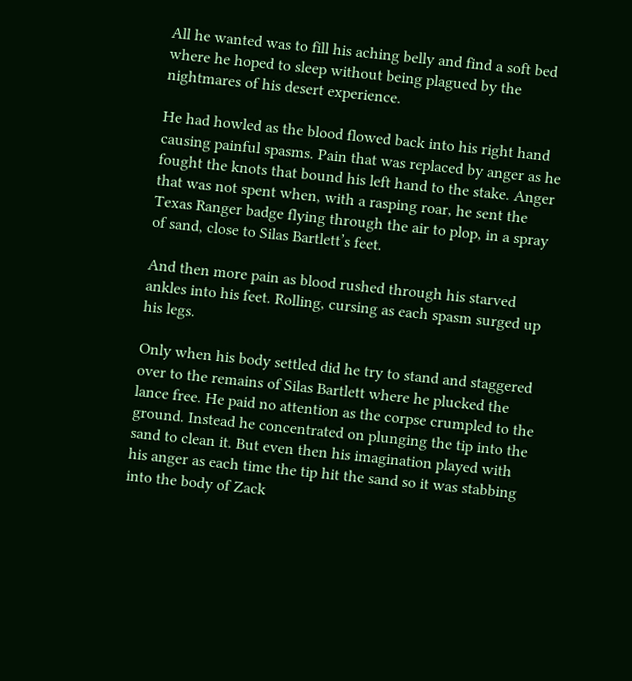All he wanted was to fill his aching belly and find a soft bed where he hoped to sleep without being plagued by the nightmares of his desert experience.

He had howled as the blood flowed back into his right hand causing painful spasms. Pain that was replaced by anger as he fought the knots that bound his left hand to the stake. Anger that was not spent when, with a rasping roar, he sent the Texas Ranger badge flying through the air to plop, in a spray of sand, close to Silas Bartlett’s feet.

And then more pain as blood rushed through his starved ankles into his feet. Rolling, cursing as each spasm surged up his legs.

Only when his body settled did he try to stand and staggered over to the remains of Silas Bartlett where he plucked the lance free. He paid no attention as the corpse crumpled to the ground. Instead he concentrated on plunging the tip into the sand to clean it. But even then his imagination played with his anger as each time the tip hit the sand so it was stabbing into the body of Zack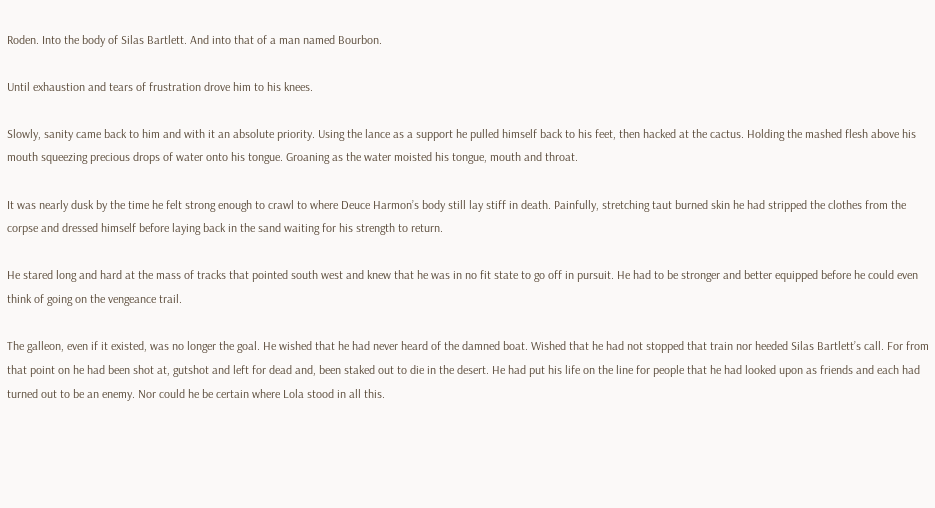Roden. Into the body of Silas Bartlett. And into that of a man named Bourbon.

Until exhaustion and tears of frustration drove him to his knees.

Slowly, sanity came back to him and with it an absolute priority. Using the lance as a support he pulled himself back to his feet, then hacked at the cactus. Holding the mashed flesh above his mouth squeezing precious drops of water onto his tongue. Groaning as the water moisted his tongue, mouth and throat.

It was nearly dusk by the time he felt strong enough to crawl to where Deuce Harmon’s body still lay stiff in death. Painfully, stretching taut burned skin he had stripped the clothes from the corpse and dressed himself before laying back in the sand waiting for his strength to return.

He stared long and hard at the mass of tracks that pointed south west and knew that he was in no fit state to go off in pursuit. He had to be stronger and better equipped before he could even think of going on the vengeance trail.

The galleon, even if it existed, was no longer the goal. He wished that he had never heard of the damned boat. Wished that he had not stopped that train nor heeded Silas Bartlett’s call. For from that point on he had been shot at, gutshot and left for dead and, been staked out to die in the desert. He had put his life on the line for people that he had looked upon as friends and each had turned out to be an enemy. Nor could he be certain where Lola stood in all this.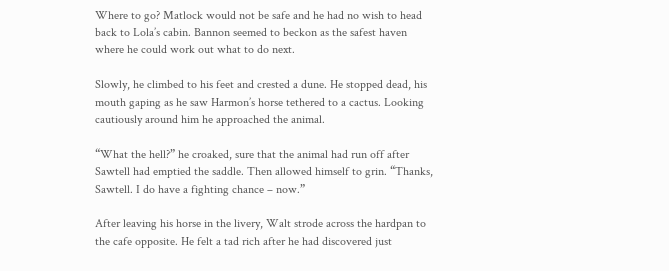Where to go? Matlock would not be safe and he had no wish to head back to Lola’s cabin. Bannon seemed to beckon as the safest haven where he could work out what to do next.

Slowly, he climbed to his feet and crested a dune. He stopped dead, his mouth gaping as he saw Harmon’s horse tethered to a cactus. Looking cautiously around him he approached the animal.

“What the hell?” he croaked, sure that the animal had run off after Sawtell had emptied the saddle. Then allowed himself to grin. “Thanks, Sawtell. I do have a fighting chance – now.”

After leaving his horse in the livery, Walt strode across the hardpan to the cafe opposite. He felt a tad rich after he had discovered just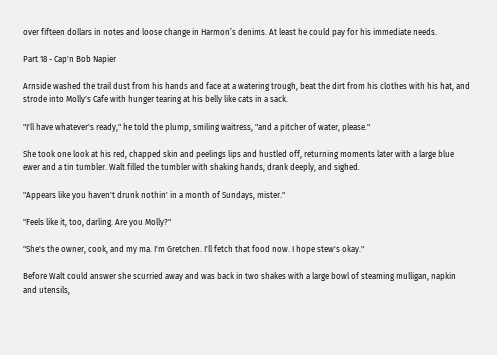over fifteen dollars in notes and loose change in Harmon’s denims. At least he could pay for his immediate needs.

Part 18 - Cap'n Bob Napier

Arnside washed the trail dust from his hands and face at a watering trough, beat the dirt from his clothes with his hat, and strode into Molly's Cafe with hunger tearing at his belly like cats in a sack.

"I'll have whatever's ready," he told the plump, smiling waitress, "and a pitcher of water, please."

She took one look at his red, chapped skin and peelings lips and hustled off, returning moments later with a large blue ewer and a tin tumbler. Walt filled the tumbler with shaking hands, drank deeply, and sighed.

"Appears like you haven't drunk nothin' in a month of Sundays, mister."

"Feels like it, too, darling. Are you Molly?"

"She's the owner, cook, and my ma. I'm Gretchen. I'll fetch that food now. I hope stew's okay."

Before Walt could answer she scurried away and was back in two shakes with a large bowl of steaming mulligan, napkin and utensils,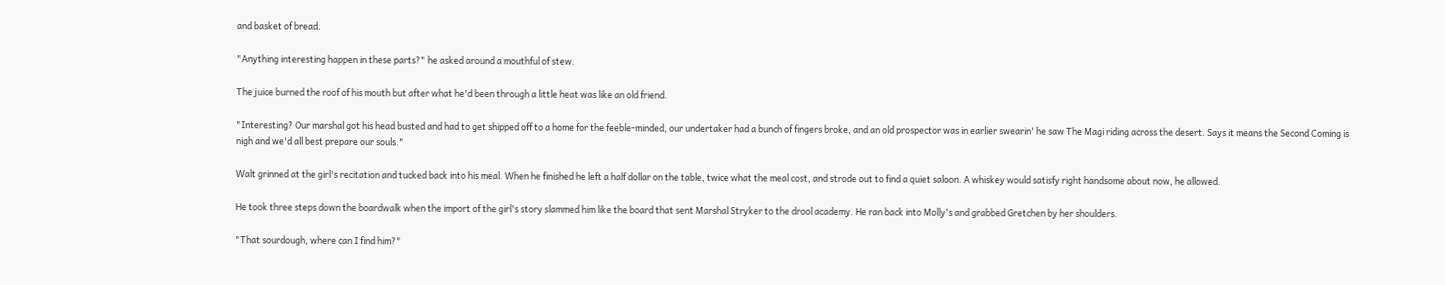and basket of bread.

"Anything interesting happen in these parts?" he asked around a mouthful of stew.

The juice burned the roof of his mouth but after what he'd been through a little heat was like an old friend.

"Interesting? Our marshal got his head busted and had to get shipped off to a home for the feeble-minded, our undertaker had a bunch of fingers broke, and an old prospector was in earlier swearin' he saw The Magi riding across the desert. Says it means the Second Coming is nigh and we'd all best prepare our souls."

Walt grinned at the girl's recitation and tucked back into his meal. When he finished he left a half dollar on the table, twice what the meal cost, and strode out to find a quiet saloon. A whiskey would satisfy right handsome about now, he allowed.

He took three steps down the boardwalk when the import of the girl's story slammed him like the board that sent Marshal Stryker to the drool academy. He ran back into Molly's and grabbed Gretchen by her shoulders.

"That sourdough, where can I find him?"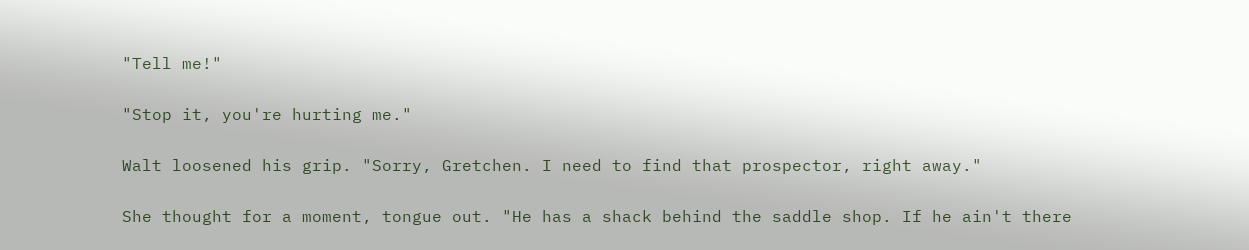"Tell me!"

"Stop it, you're hurting me."

Walt loosened his grip. "Sorry, Gretchen. I need to find that prospector, right away."

She thought for a moment, tongue out. "He has a shack behind the saddle shop. If he ain't there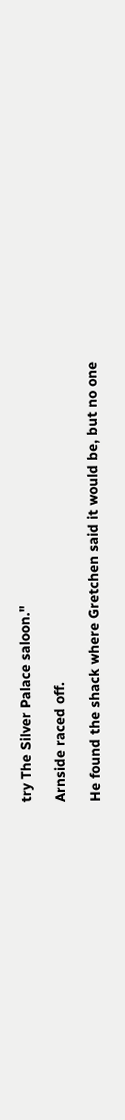try The Silver Palace saloon."

Arnside raced off.

He found the shack where Gretchen said it would be, but no one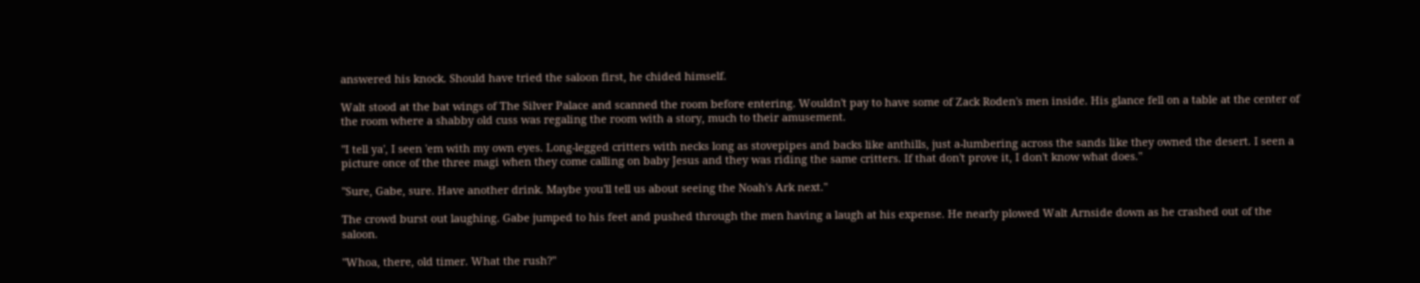answered his knock. Should have tried the saloon first, he chided himself.

Walt stood at the bat wings of The Silver Palace and scanned the room before entering. Wouldn't pay to have some of Zack Roden's men inside. His glance fell on a table at the center of the room where a shabby old cuss was regaling the room with a story, much to their amusement.

"I tell ya', I seen 'em with my own eyes. Long-legged critters with necks long as stovepipes and backs like anthills, just a-lumbering across the sands like they owned the desert. I seen a picture once of the three magi when they come calling on baby Jesus and they was riding the same critters. If that don't prove it, I don't know what does."

"Sure, Gabe, sure. Have another drink. Maybe you'll tell us about seeing the Noah's Ark next."

The crowd burst out laughing. Gabe jumped to his feet and pushed through the men having a laugh at his expense. He nearly plowed Walt Arnside down as he crashed out of the saloon.

"Whoa, there, old timer. What the rush?"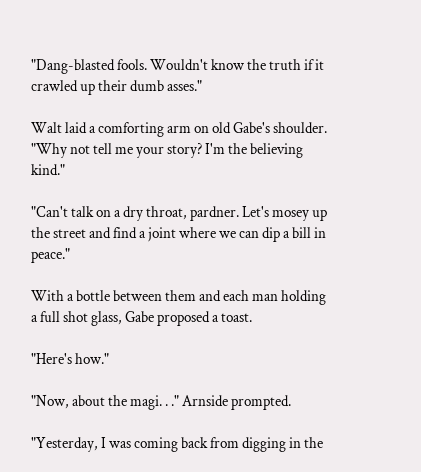"Dang-blasted fools. Wouldn't know the truth if it crawled up their dumb asses."

Walt laid a comforting arm on old Gabe's shoulder. "Why not tell me your story? I'm the believing kind."

"Can't talk on a dry throat, pardner. Let's mosey up the street and find a joint where we can dip a bill in peace."

With a bottle between them and each man holding a full shot glass, Gabe proposed a toast.

"Here's how."

"Now, about the magi. . ." Arnside prompted.

"Yesterday, I was coming back from digging in the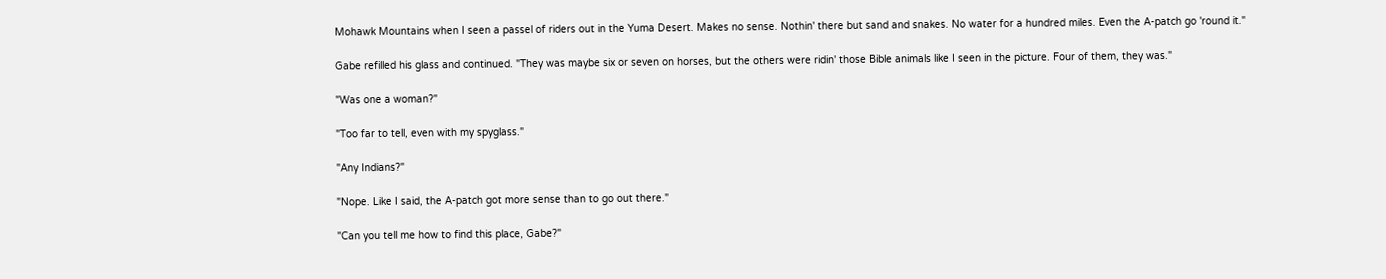Mohawk Mountains when I seen a passel of riders out in the Yuma Desert. Makes no sense. Nothin' there but sand and snakes. No water for a hundred miles. Even the A-patch go 'round it."

Gabe refilled his glass and continued. "They was maybe six or seven on horses, but the others were ridin' those Bible animals like I seen in the picture. Four of them, they was."

"Was one a woman?"

"Too far to tell, even with my spyglass."

"Any Indians?"

"Nope. Like I said, the A-patch got more sense than to go out there."

"Can you tell me how to find this place, Gabe?"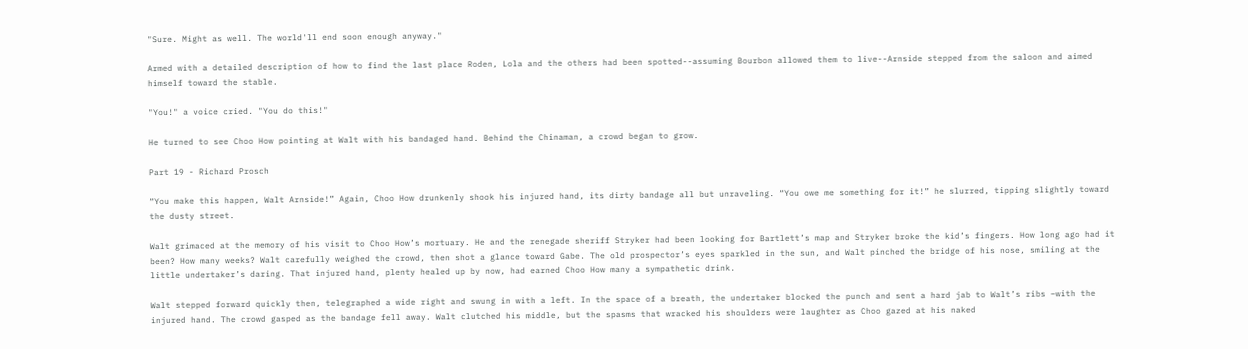"Sure. Might as well. The world'll end soon enough anyway."

Armed with a detailed description of how to find the last place Roden, Lola and the others had been spotted--assuming Bourbon allowed them to live--Arnside stepped from the saloon and aimed himself toward the stable.

"You!" a voice cried. "You do this!"

He turned to see Choo How pointing at Walt with his bandaged hand. Behind the Chinaman, a crowd began to grow.

Part 19 - Richard Prosch

“You make this happen, Walt Arnside!” Again, Choo How drunkenly shook his injured hand, its dirty bandage all but unraveling. “You owe me something for it!” he slurred, tipping slightly toward the dusty street.

Walt grimaced at the memory of his visit to Choo How’s mortuary. He and the renegade sheriff Stryker had been looking for Bartlett’s map and Stryker broke the kid’s fingers. How long ago had it been? How many weeks? Walt carefully weighed the crowd, then shot a glance toward Gabe. The old prospector’s eyes sparkled in the sun, and Walt pinched the bridge of his nose, smiling at the little undertaker’s daring. That injured hand, plenty healed up by now, had earned Choo How many a sympathetic drink.

Walt stepped forward quickly then, telegraphed a wide right and swung in with a left. In the space of a breath, the undertaker blocked the punch and sent a hard jab to Walt’s ribs –with the injured hand. The crowd gasped as the bandage fell away. Walt clutched his middle, but the spasms that wracked his shoulders were laughter as Choo gazed at his naked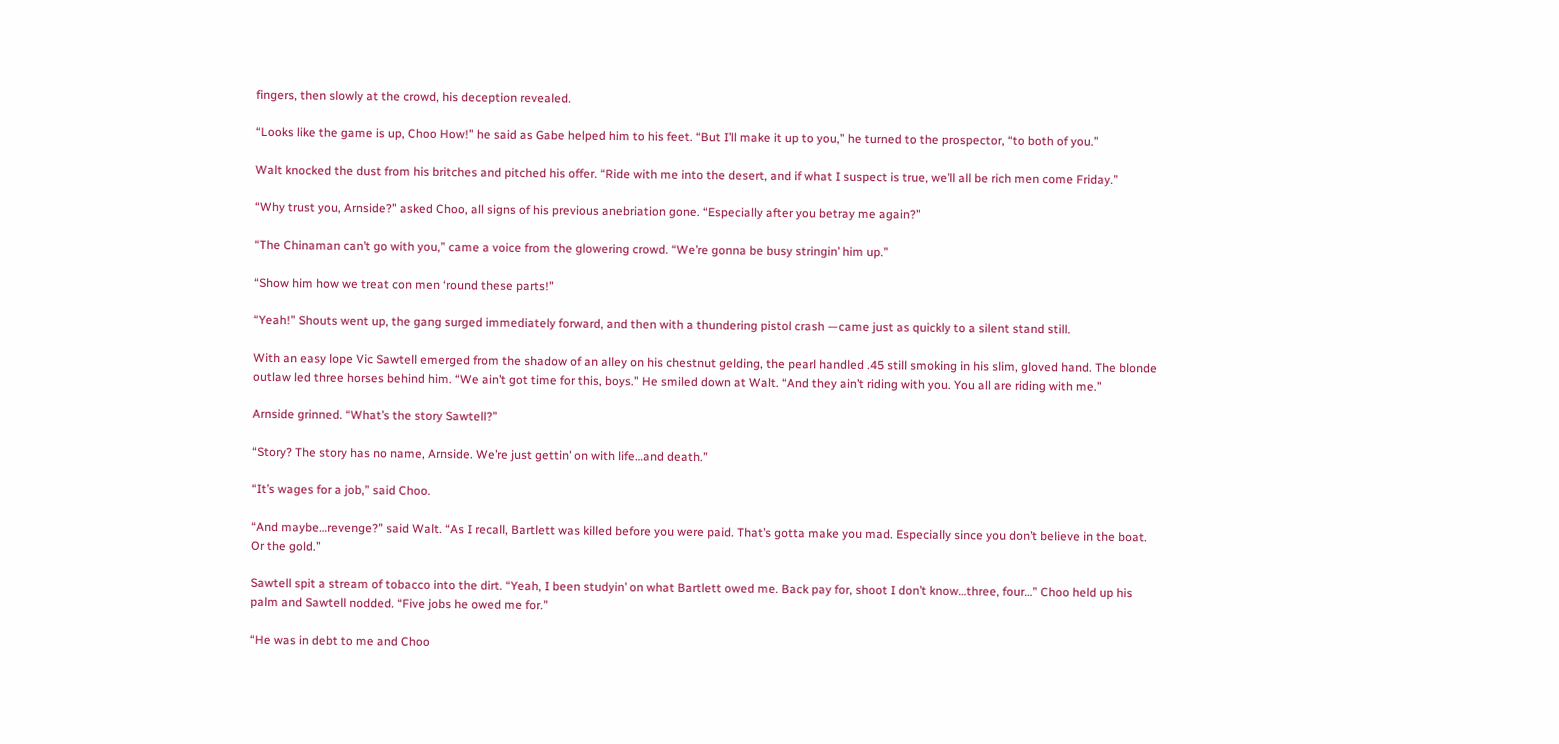fingers, then slowly at the crowd, his deception revealed.

“Looks like the game is up, Choo How!” he said as Gabe helped him to his feet. “But I’ll make it up to you,” he turned to the prospector, “to both of you.”

Walt knocked the dust from his britches and pitched his offer. “Ride with me into the desert, and if what I suspect is true, we’ll all be rich men come Friday.”

“Why trust you, Arnside?” asked Choo, all signs of his previous anebriation gone. “Especially after you betray me again?”

“The Chinaman can’t go with you,” came a voice from the glowering crowd. “We’re gonna be busy stringin’ him up.”

“Show him how we treat con men ‘round these parts!”

“Yeah!” Shouts went up, the gang surged immediately forward, and then with a thundering pistol crash —came just as quickly to a silent stand still.

With an easy lope Vic Sawtell emerged from the shadow of an alley on his chestnut gelding, the pearl handled .45 still smoking in his slim, gloved hand. The blonde outlaw led three horses behind him. “We ain’t got time for this, boys.” He smiled down at Walt. “And they ain’t riding with you. You all are riding with me.”

Arnside grinned. “What’s the story Sawtell?”

“Story? The story has no name, Arnside. We’re just gettin’ on with life…and death.”

“It’s wages for a job,” said Choo.

“And maybe…revenge?” said Walt. “As I recall, Bartlett was killed before you were paid. That’s gotta make you mad. Especially since you don’t believe in the boat. Or the gold.”

Sawtell spit a stream of tobacco into the dirt. “Yeah, I been studyin’ on what Bartlett owed me. Back pay for, shoot I don’t know…three, four…” Choo held up his palm and Sawtell nodded. “Five jobs he owed me for.”

“He was in debt to me and Choo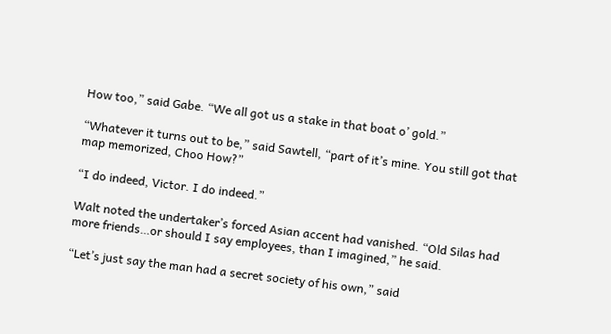How too,” said Gabe. “We all got us a stake in that boat o’ gold.”

“Whatever it turns out to be,” said Sawtell, “part of it’s mine. You still got that map memorized, Choo How?”

“I do indeed, Victor. I do indeed.”

Walt noted the undertaker’s forced Asian accent had vanished. “Old Silas had more friends…or should I say employees, than I imagined,” he said.

“Let’s just say the man had a secret society of his own,” said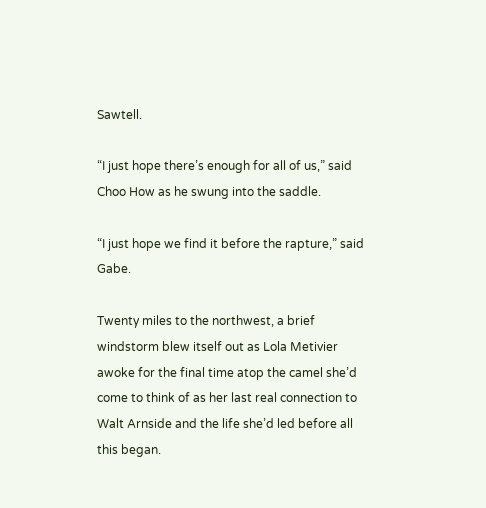Sawtell.

“I just hope there’s enough for all of us,” said Choo How as he swung into the saddle.

“I just hope we find it before the rapture,” said Gabe.

Twenty miles to the northwest, a brief windstorm blew itself out as Lola Metivier awoke for the final time atop the camel she’d come to think of as her last real connection to Walt Arnside and the life she’d led before all this began.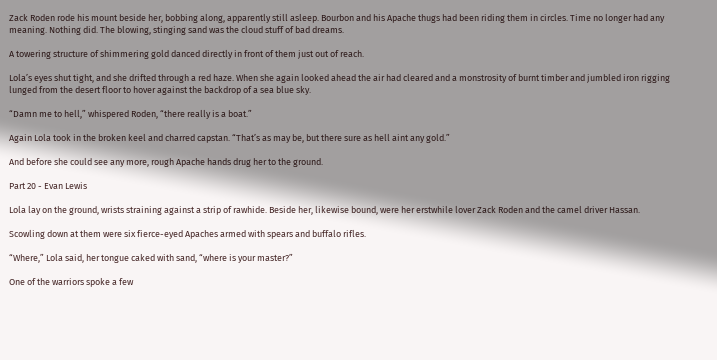Zack Roden rode his mount beside her, bobbing along, apparently still asleep. Bourbon and his Apache thugs had been riding them in circles. Time no longer had any meaning. Nothing did. The blowing, stinging sand was the cloud stuff of bad dreams.

A towering structure of shimmering gold danced directly in front of them just out of reach.

Lola’s eyes shut tight, and she drifted through a red haze. When she again looked ahead the air had cleared and a monstrosity of burnt timber and jumbled iron rigging lunged from the desert floor to hover against the backdrop of a sea blue sky.

“Damn me to hell,” whispered Roden, “there really is a boat.”

Again Lola took in the broken keel and charred capstan. “That’s as may be, but there sure as hell aint any gold.”

And before she could see any more, rough Apache hands drug her to the ground.

Part 20 - Evan Lewis

Lola lay on the ground, wrists straining against a strip of rawhide. Beside her, likewise bound, were her erstwhile lover Zack Roden and the camel driver Hassan.

Scowling down at them were six fierce-eyed Apaches armed with spears and buffalo rifles.

“Where,” Lola said, her tongue caked with sand, “where is your master?”

One of the warriors spoke a few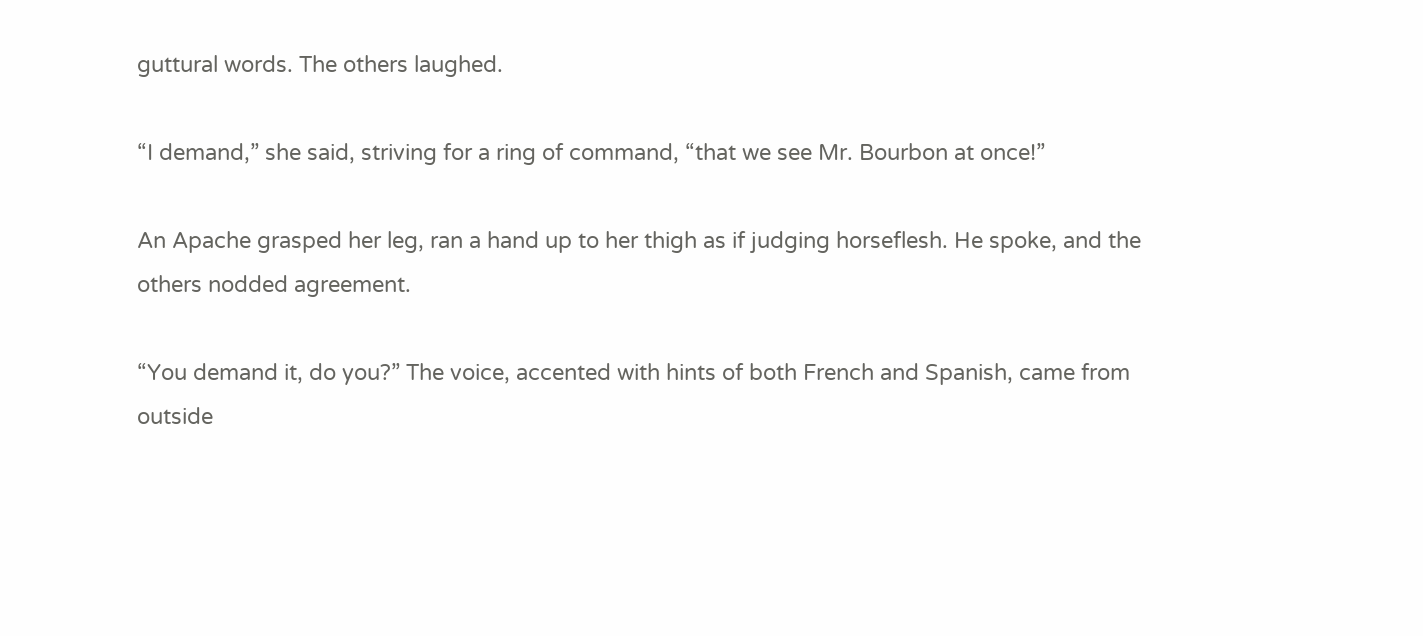guttural words. The others laughed.

“I demand,” she said, striving for a ring of command, “that we see Mr. Bourbon at once!”

An Apache grasped her leg, ran a hand up to her thigh as if judging horseflesh. He spoke, and the others nodded agreement.

“You demand it, do you?” The voice, accented with hints of both French and Spanish, came from outside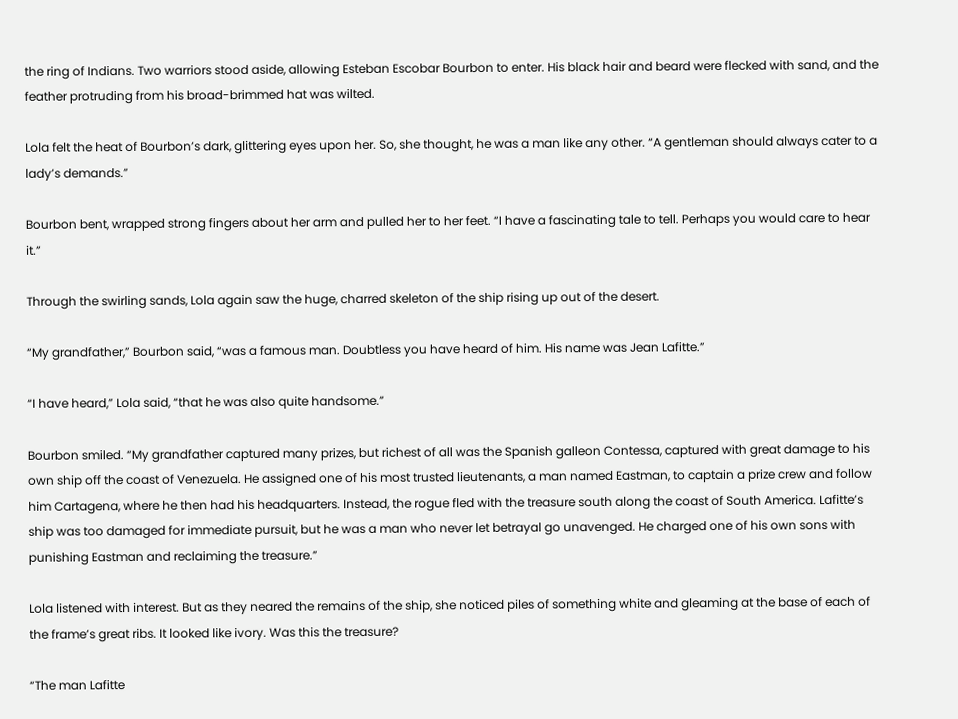the ring of Indians. Two warriors stood aside, allowing Esteban Escobar Bourbon to enter. His black hair and beard were flecked with sand, and the feather protruding from his broad-brimmed hat was wilted.

Lola felt the heat of Bourbon’s dark, glittering eyes upon her. So, she thought, he was a man like any other. “A gentleman should always cater to a lady’s demands.”

Bourbon bent, wrapped strong fingers about her arm and pulled her to her feet. “I have a fascinating tale to tell. Perhaps you would care to hear it.”

Through the swirling sands, Lola again saw the huge, charred skeleton of the ship rising up out of the desert.

“My grandfather,” Bourbon said, “was a famous man. Doubtless you have heard of him. His name was Jean Lafitte.”

“I have heard,” Lola said, “that he was also quite handsome.”

Bourbon smiled. “My grandfather captured many prizes, but richest of all was the Spanish galleon Contessa, captured with great damage to his own ship off the coast of Venezuela. He assigned one of his most trusted lieutenants, a man named Eastman, to captain a prize crew and follow him Cartagena, where he then had his headquarters. Instead, the rogue fled with the treasure south along the coast of South America. Lafitte’s ship was too damaged for immediate pursuit, but he was a man who never let betrayal go unavenged. He charged one of his own sons with punishing Eastman and reclaiming the treasure.”

Lola listened with interest. But as they neared the remains of the ship, she noticed piles of something white and gleaming at the base of each of the frame’s great ribs. It looked like ivory. Was this the treasure?

“The man Lafitte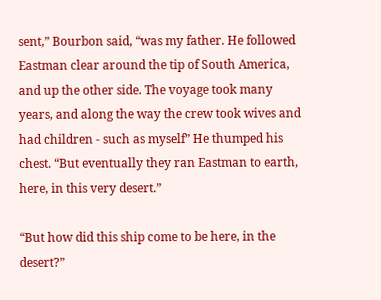sent,” Bourbon said, “was my father. He followed Eastman clear around the tip of South America, and up the other side. The voyage took many years, and along the way the crew took wives and had children - such as myself” He thumped his chest. “But eventually they ran Eastman to earth, here, in this very desert.”

“But how did this ship come to be here, in the desert?”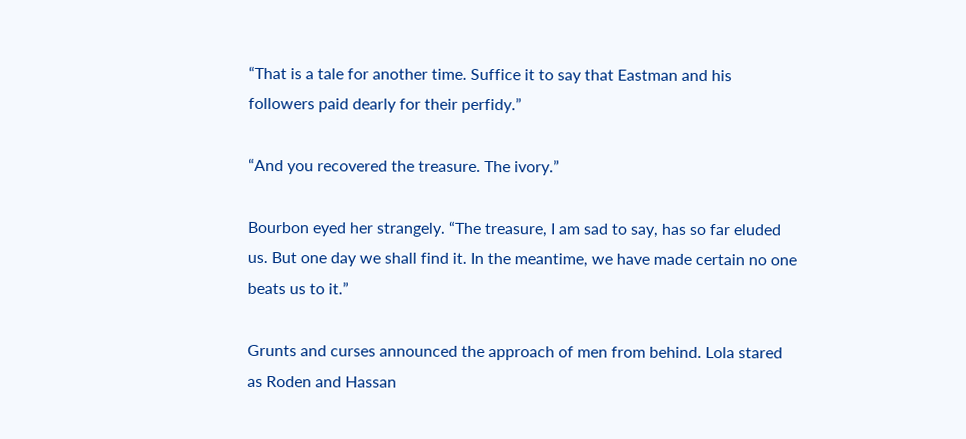“That is a tale for another time. Suffice it to say that Eastman and his followers paid dearly for their perfidy.”

“And you recovered the treasure. The ivory.”

Bourbon eyed her strangely. “The treasure, I am sad to say, has so far eluded us. But one day we shall find it. In the meantime, we have made certain no one beats us to it.”

Grunts and curses announced the approach of men from behind. Lola stared as Roden and Hassan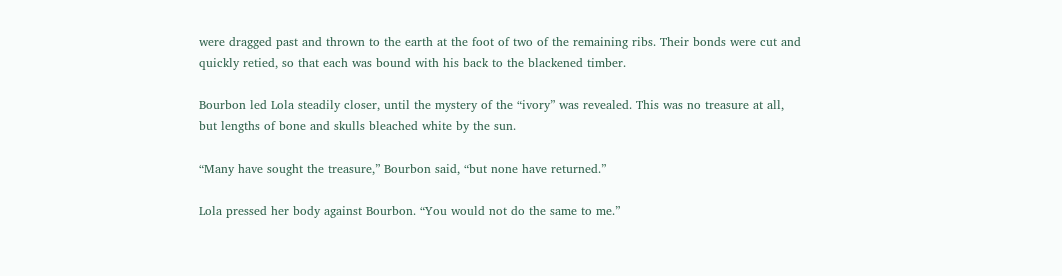were dragged past and thrown to the earth at the foot of two of the remaining ribs. Their bonds were cut and quickly retied, so that each was bound with his back to the blackened timber.

Bourbon led Lola steadily closer, until the mystery of the “ivory” was revealed. This was no treasure at all, but lengths of bone and skulls bleached white by the sun.

“Many have sought the treasure,” Bourbon said, “but none have returned.”

Lola pressed her body against Bourbon. “You would not do the same to me.”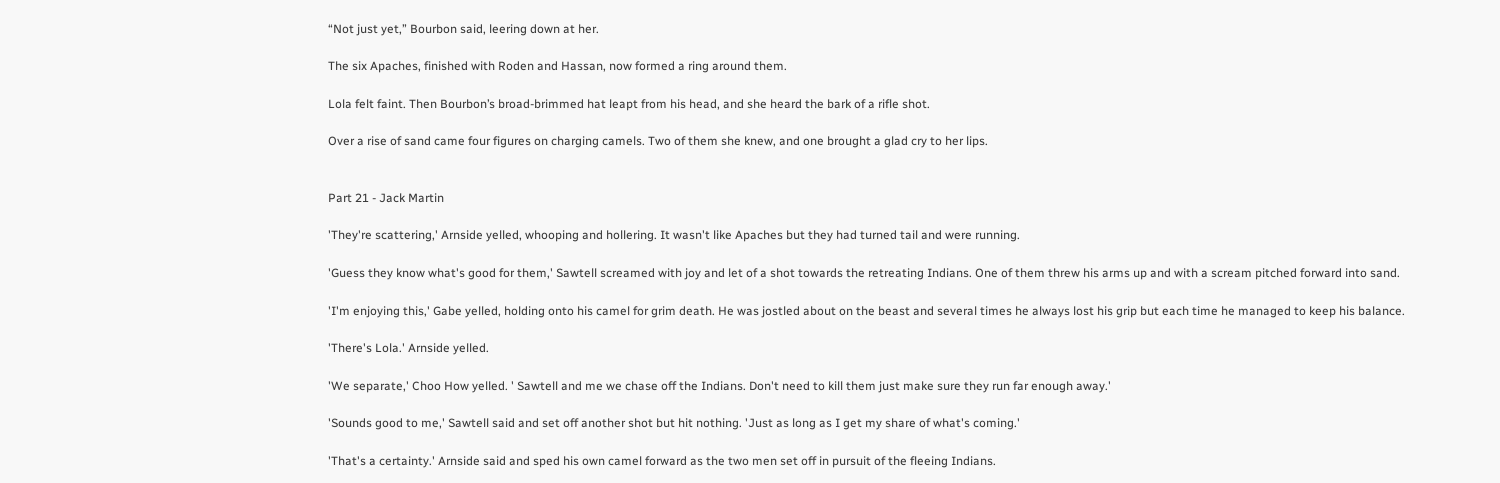“Not just yet,” Bourbon said, leering down at her.

The six Apaches, finished with Roden and Hassan, now formed a ring around them.

Lola felt faint. Then Bourbon’s broad-brimmed hat leapt from his head, and she heard the bark of a rifle shot.

Over a rise of sand came four figures on charging camels. Two of them she knew, and one brought a glad cry to her lips.


Part 21 - Jack Martin

'They're scattering,' Arnside yelled, whooping and hollering. It wasn't like Apaches but they had turned tail and were running.

'Guess they know what's good for them,' Sawtell screamed with joy and let of a shot towards the retreating Indians. One of them threw his arms up and with a scream pitched forward into sand.

'I'm enjoying this,' Gabe yelled, holding onto his camel for grim death. He was jostled about on the beast and several times he always lost his grip but each time he managed to keep his balance.

'There's Lola.' Arnside yelled.

'We separate,' Choo How yelled. ' Sawtell and me we chase off the Indians. Don't need to kill them just make sure they run far enough away.'

'Sounds good to me,' Sawtell said and set off another shot but hit nothing. 'Just as long as I get my share of what's coming.'

'That's a certainty.' Arnside said and sped his own camel forward as the two men set off in pursuit of the fleeing Indians.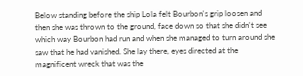Below standing before the ship Lola felt Bourbon's grip loosen and then she was thrown to the ground, face down so that she didn't see which way Bourbon had run and when she managed to turn around she saw that he had vanished. She lay there, eyes directed at the magnificent wreck that was the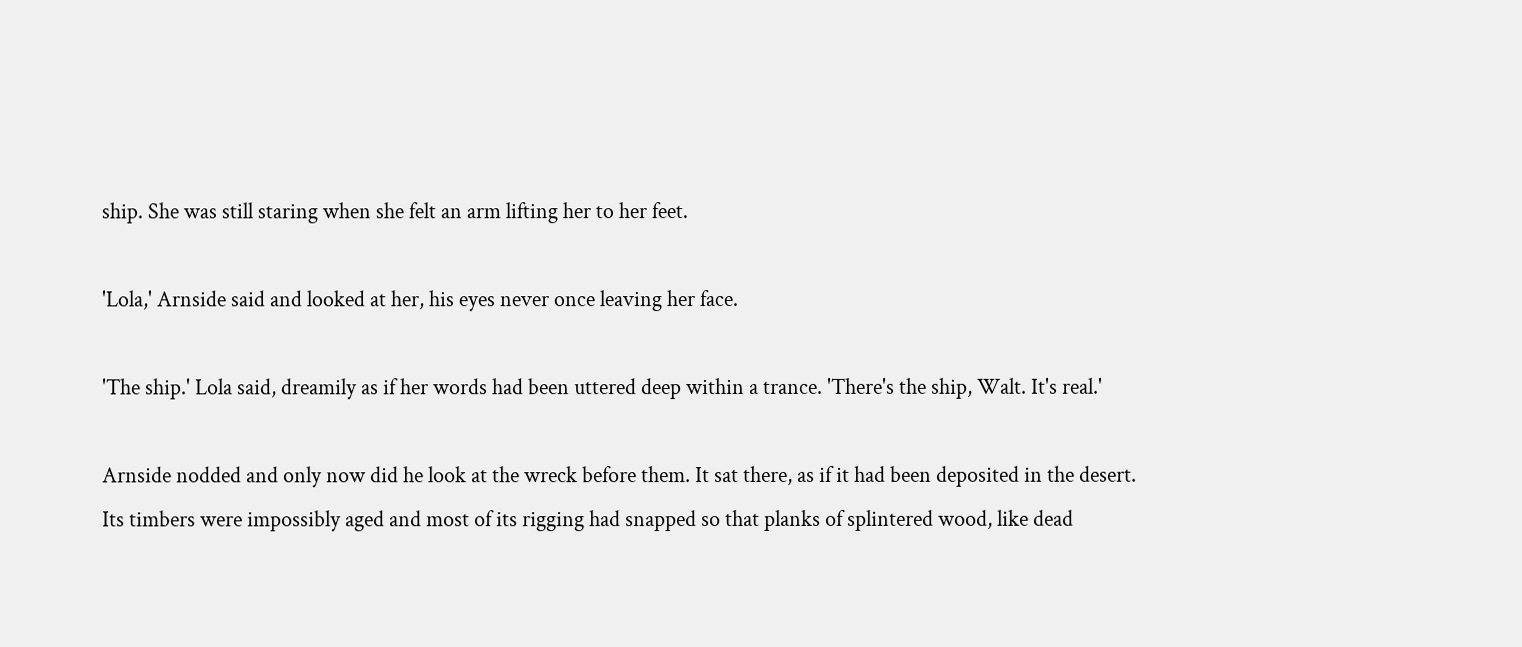ship. She was still staring when she felt an arm lifting her to her feet.

'Lola,' Arnside said and looked at her, his eyes never once leaving her face.

'The ship.' Lola said, dreamily as if her words had been uttered deep within a trance. 'There's the ship, Walt. It's real.'

Arnside nodded and only now did he look at the wreck before them. It sat there, as if it had been deposited in the desert. Its timbers were impossibly aged and most of its rigging had snapped so that planks of splintered wood, like dead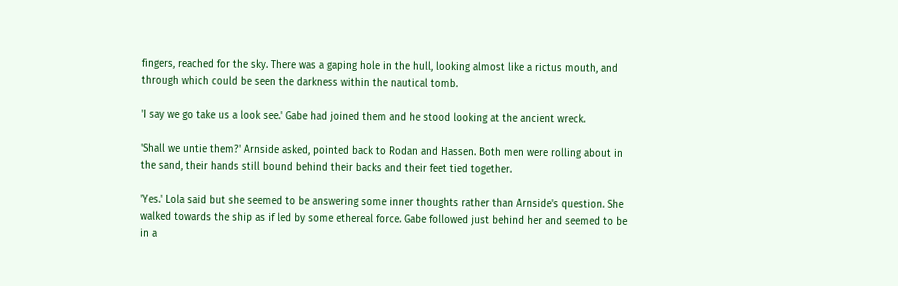fingers, reached for the sky. There was a gaping hole in the hull, looking almost like a rictus mouth, and through which could be seen the darkness within the nautical tomb.

'I say we go take us a look see.' Gabe had joined them and he stood looking at the ancient wreck.

'Shall we untie them?' Arnside asked, pointed back to Rodan and Hassen. Both men were rolling about in the sand, their hands still bound behind their backs and their feet tied together.

'Yes.' Lola said but she seemed to be answering some inner thoughts rather than Arnside's question. She walked towards the ship as if led by some ethereal force. Gabe followed just behind her and seemed to be in a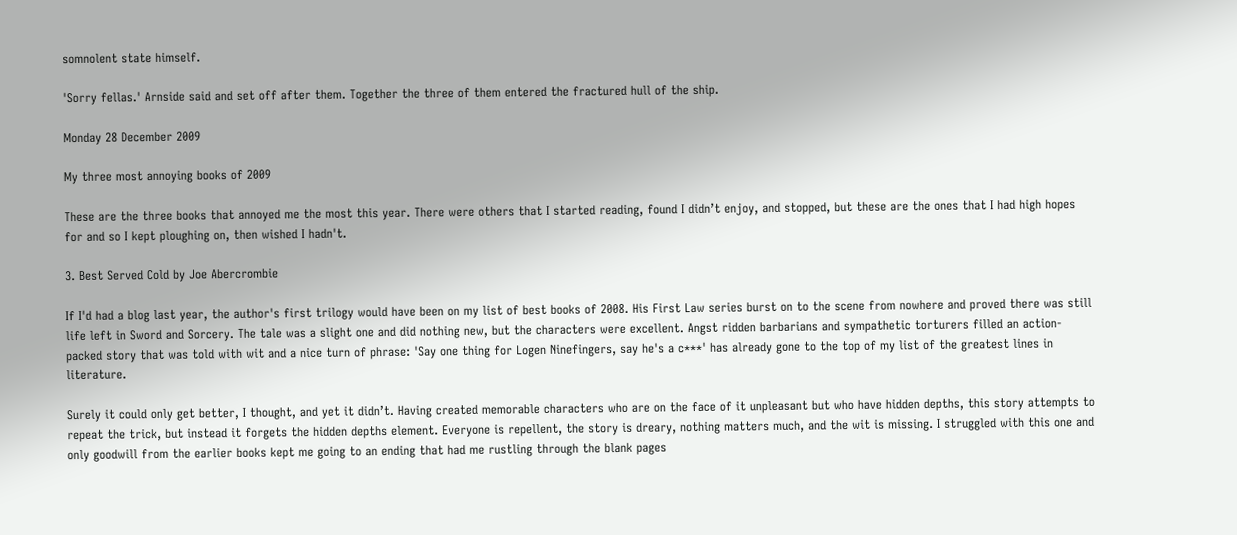somnolent state himself.

'Sorry fellas.' Arnside said and set off after them. Together the three of them entered the fractured hull of the ship.

Monday 28 December 2009

My three most annoying books of 2009

These are the three books that annoyed me the most this year. There were others that I started reading, found I didn’t enjoy, and stopped, but these are the ones that I had high hopes for and so I kept ploughing on, then wished I hadn't.

3. Best Served Cold by Joe Abercrombie

If I'd had a blog last year, the author's first trilogy would have been on my list of best books of 2008. His First Law series burst on to the scene from nowhere and proved there was still life left in Sword and Sorcery. The tale was a slight one and did nothing new, but the characters were excellent. Angst ridden barbarians and sympathetic torturers filled an action-packed story that was told with wit and a nice turn of phrase: 'Say one thing for Logen Ninefingers, say he's a c***' has already gone to the top of my list of the greatest lines in literature.

Surely it could only get better, I thought, and yet it didn’t. Having created memorable characters who are on the face of it unpleasant but who have hidden depths, this story attempts to repeat the trick, but instead it forgets the hidden depths element. Everyone is repellent, the story is dreary, nothing matters much, and the wit is missing. I struggled with this one and only goodwill from the earlier books kept me going to an ending that had me rustling through the blank pages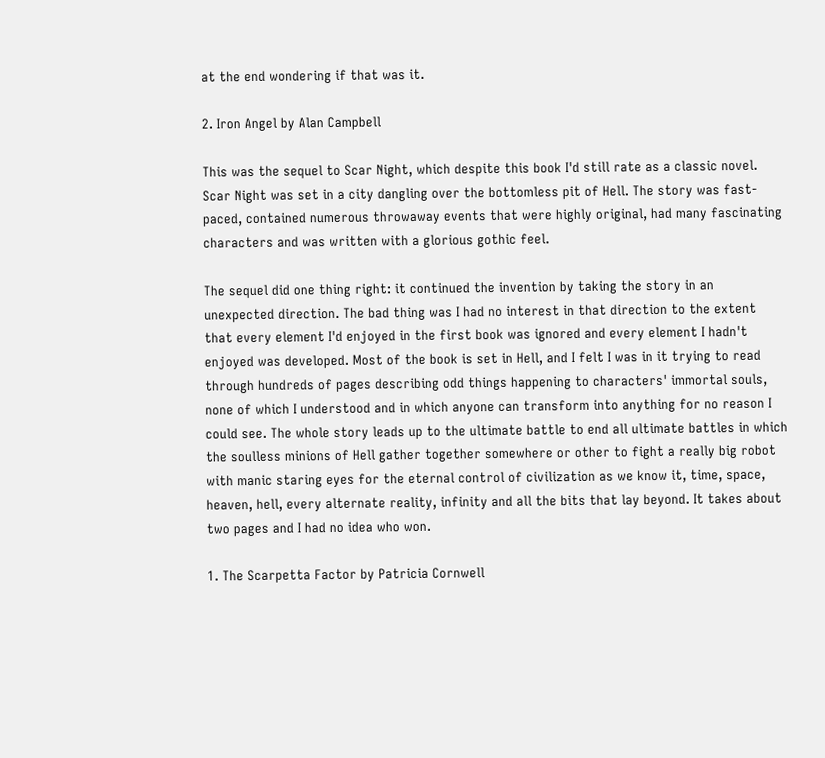at the end wondering if that was it.

2. Iron Angel by Alan Campbell

This was the sequel to Scar Night, which despite this book I'd still rate as a classic novel. Scar Night was set in a city dangling over the bottomless pit of Hell. The story was fast-paced, contained numerous throwaway events that were highly original, had many fascinating characters and was written with a glorious gothic feel.

The sequel did one thing right: it continued the invention by taking the story in an unexpected direction. The bad thing was I had no interest in that direction to the extent that every element I'd enjoyed in the first book was ignored and every element I hadn't enjoyed was developed. Most of the book is set in Hell, and I felt I was in it trying to read through hundreds of pages describing odd things happening to characters' immortal souls, none of which I understood and in which anyone can transform into anything for no reason I could see. The whole story leads up to the ultimate battle to end all ultimate battles in which the soulless minions of Hell gather together somewhere or other to fight a really big robot with manic staring eyes for the eternal control of civilization as we know it, time, space, heaven, hell, every alternate reality, infinity and all the bits that lay beyond. It takes about two pages and I had no idea who won.

1. The Scarpetta Factor by Patricia Cornwell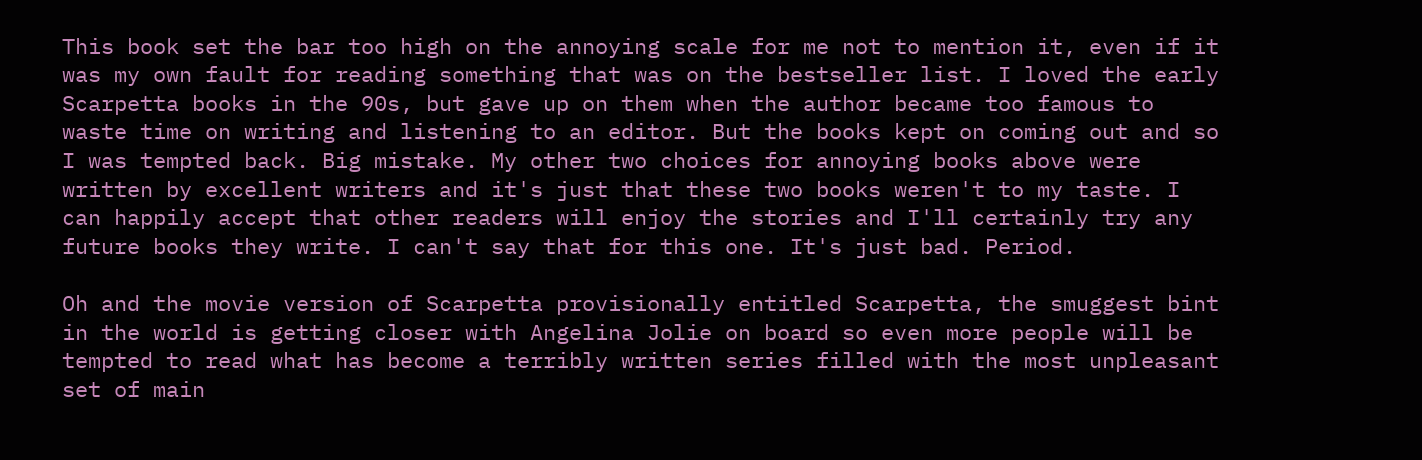This book set the bar too high on the annoying scale for me not to mention it, even if it was my own fault for reading something that was on the bestseller list. I loved the early Scarpetta books in the 90s, but gave up on them when the author became too famous to waste time on writing and listening to an editor. But the books kept on coming out and so I was tempted back. Big mistake. My other two choices for annoying books above were written by excellent writers and it's just that these two books weren't to my taste. I can happily accept that other readers will enjoy the stories and I'll certainly try any future books they write. I can't say that for this one. It's just bad. Period.

Oh and the movie version of Scarpetta provisionally entitled Scarpetta, the smuggest bint in the world is getting closer with Angelina Jolie on board so even more people will be tempted to read what has become a terribly written series filled with the most unpleasant set of main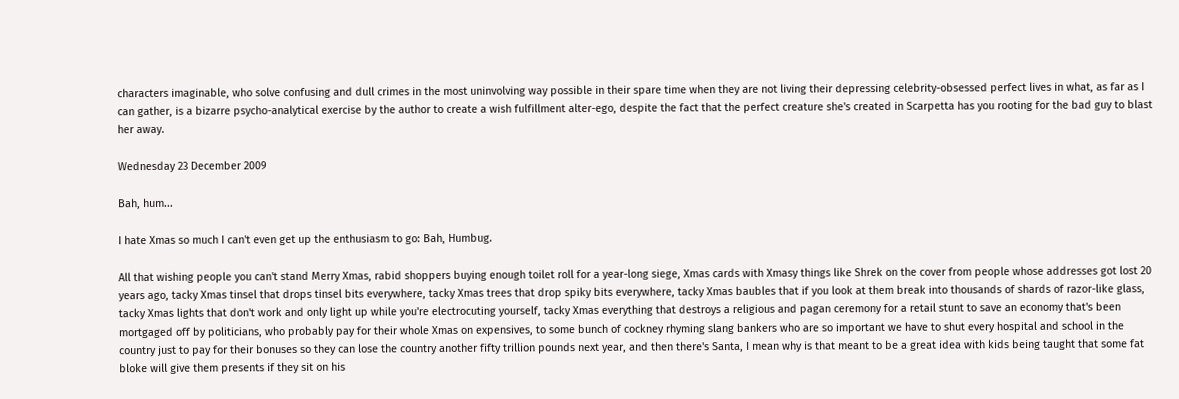characters imaginable, who solve confusing and dull crimes in the most uninvolving way possible in their spare time when they are not living their depressing celebrity-obsessed perfect lives in what, as far as I can gather, is a bizarre psycho-analytical exercise by the author to create a wish fulfillment alter-ego, despite the fact that the perfect creature she's created in Scarpetta has you rooting for the bad guy to blast her away.

Wednesday 23 December 2009

Bah, hum...

I hate Xmas so much I can't even get up the enthusiasm to go: Bah, Humbug.

All that wishing people you can't stand Merry Xmas, rabid shoppers buying enough toilet roll for a year-long siege, Xmas cards with Xmasy things like Shrek on the cover from people whose addresses got lost 20 years ago, tacky Xmas tinsel that drops tinsel bits everywhere, tacky Xmas trees that drop spiky bits everywhere, tacky Xmas baubles that if you look at them break into thousands of shards of razor-like glass, tacky Xmas lights that don't work and only light up while you're electrocuting yourself, tacky Xmas everything that destroys a religious and pagan ceremony for a retail stunt to save an economy that's been mortgaged off by politicians, who probably pay for their whole Xmas on expensives, to some bunch of cockney rhyming slang bankers who are so important we have to shut every hospital and school in the country just to pay for their bonuses so they can lose the country another fifty trillion pounds next year, and then there's Santa, I mean why is that meant to be a great idea with kids being taught that some fat bloke will give them presents if they sit on his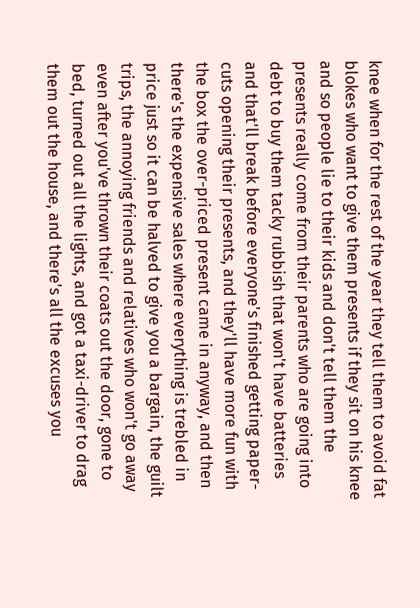knee when for the rest of the year they tell them to avoid fat blokes who want to give them presents if they sit on his knee and so people lie to their kids and don't tell them the presents really come from their parents who are going into debt to buy them tacky rubbish that won't have batteries and that'll break before everyone's finished getting paper-cuts opening their presents, and they'll have more fun with the box the over-priced present came in anyway, and then there's the expensive sales where everything is trebled in price just so it can be halved to give you a bargain, the guilt trips, the annoying friends and relatives who won't go away even after you've thrown their coats out the door, gone to bed, turned out all the lights, and got a taxi-driver to drag them out the house, and there's all the excuses you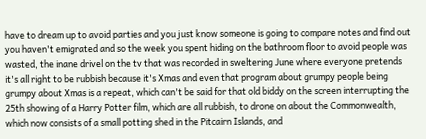have to dream up to avoid parties and you just know someone is going to compare notes and find out you haven't emigrated and so the week you spent hiding on the bathroom floor to avoid people was wasted, the inane drivel on the tv that was recorded in sweltering June where everyone pretends it's all right to be rubbish because it's Xmas and even that program about grumpy people being grumpy about Xmas is a repeat, which can't be said for that old biddy on the screen interrupting the 25th showing of a Harry Potter film, which are all rubbish, to drone on about the Commonwealth, which now consists of a small potting shed in the Pitcairn Islands, and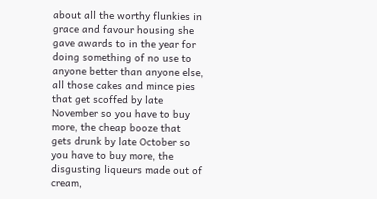about all the worthy flunkies in grace and favour housing she gave awards to in the year for doing something of no use to anyone better than anyone else, all those cakes and mince pies that get scoffed by late November so you have to buy more, the cheap booze that gets drunk by late October so you have to buy more, the disgusting liqueurs made out of cream,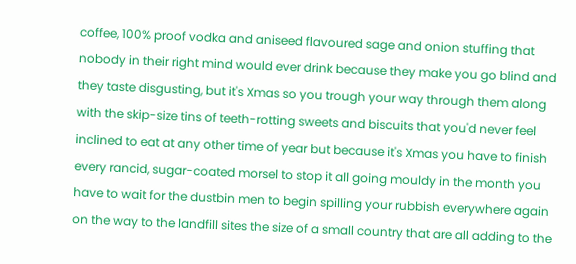coffee, 100% proof vodka and aniseed flavoured sage and onion stuffing that nobody in their right mind would ever drink because they make you go blind and they taste disgusting, but it's Xmas so you trough your way through them along with the skip-size tins of teeth-rotting sweets and biscuits that you'd never feel inclined to eat at any other time of year but because it's Xmas you have to finish every rancid, sugar-coated morsel to stop it all going mouldy in the month you have to wait for the dustbin men to begin spilling your rubbish everywhere again on the way to the landfill sites the size of a small country that are all adding to the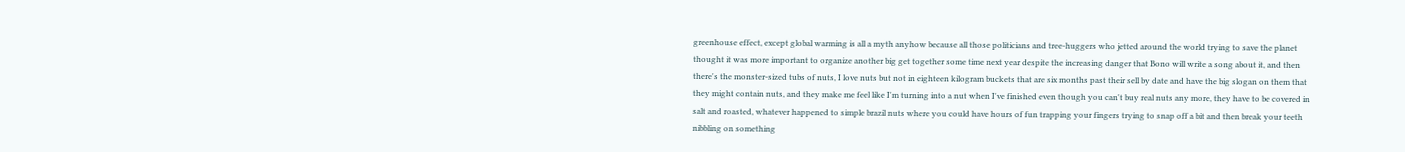greenhouse effect, except global warming is all a myth anyhow because all those politicians and tree-huggers who jetted around the world trying to save the planet thought it was more important to organize another big get together some time next year despite the increasing danger that Bono will write a song about it, and then there's the monster-sized tubs of nuts, I love nuts but not in eighteen kilogram buckets that are six months past their sell by date and have the big slogan on them that they might contain nuts, and they make me feel like I'm turning into a nut when I've finished even though you can't buy real nuts any more, they have to be covered in salt and roasted, whatever happened to simple brazil nuts where you could have hours of fun trapping your fingers trying to snap off a bit and then break your teeth nibbling on something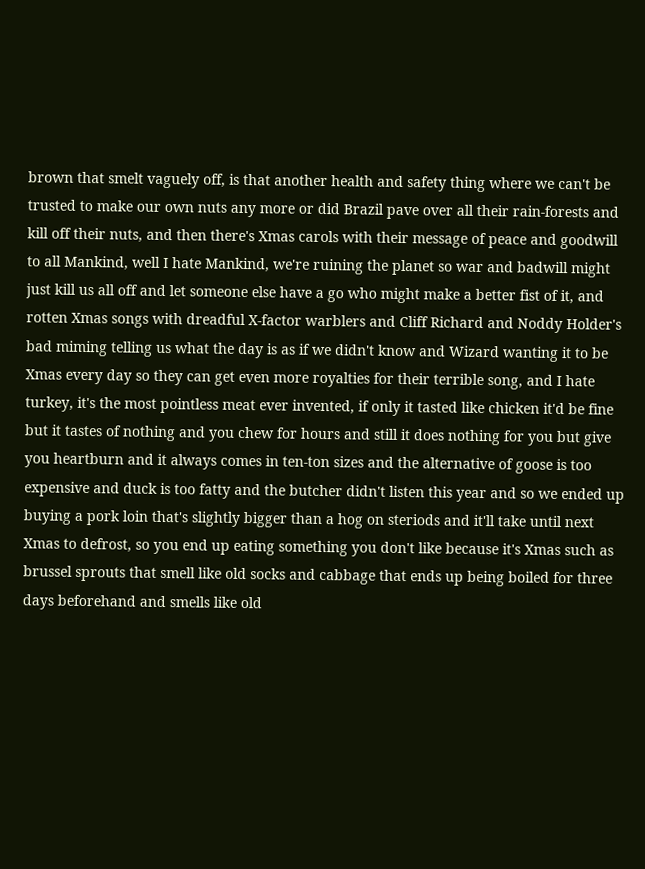brown that smelt vaguely off, is that another health and safety thing where we can't be trusted to make our own nuts any more or did Brazil pave over all their rain-forests and kill off their nuts, and then there's Xmas carols with their message of peace and goodwill to all Mankind, well I hate Mankind, we're ruining the planet so war and badwill might just kill us all off and let someone else have a go who might make a better fist of it, and rotten Xmas songs with dreadful X-factor warblers and Cliff Richard and Noddy Holder's bad miming telling us what the day is as if we didn't know and Wizard wanting it to be Xmas every day so they can get even more royalties for their terrible song, and I hate turkey, it's the most pointless meat ever invented, if only it tasted like chicken it'd be fine but it tastes of nothing and you chew for hours and still it does nothing for you but give you heartburn and it always comes in ten-ton sizes and the alternative of goose is too expensive and duck is too fatty and the butcher didn't listen this year and so we ended up buying a pork loin that's slightly bigger than a hog on steriods and it'll take until next Xmas to defrost, so you end up eating something you don't like because it's Xmas such as brussel sprouts that smell like old socks and cabbage that ends up being boiled for three days beforehand and smells like old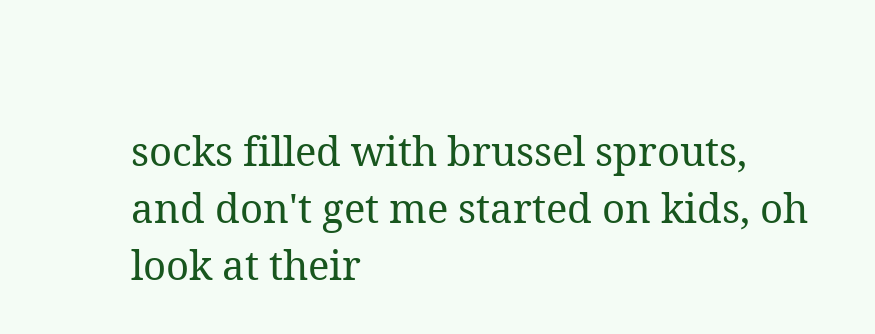socks filled with brussel sprouts, and don't get me started on kids, oh look at their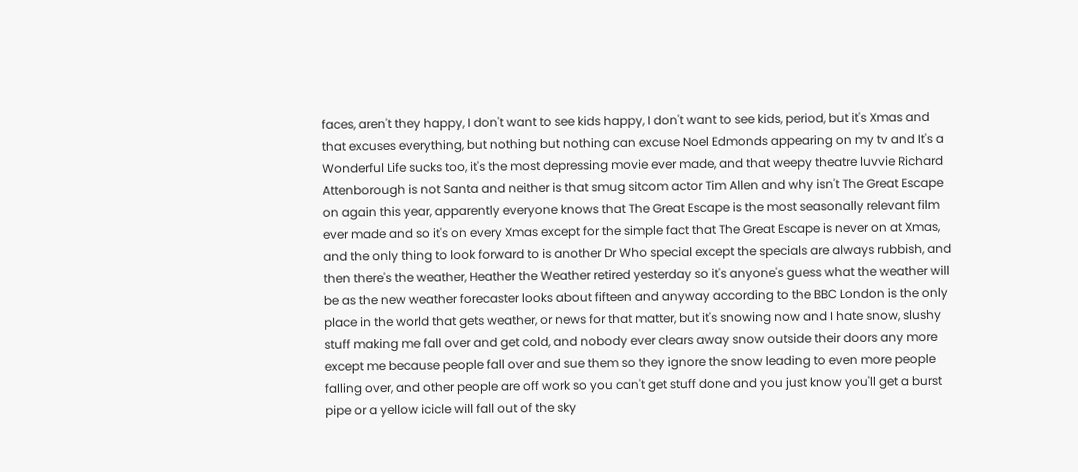faces, aren't they happy, I don't want to see kids happy, I don't want to see kids, period, but it's Xmas and that excuses everything, but nothing but nothing can excuse Noel Edmonds appearing on my tv and It's a Wonderful Life sucks too, it's the most depressing movie ever made, and that weepy theatre luvvie Richard Attenborough is not Santa and neither is that smug sitcom actor Tim Allen and why isn't The Great Escape on again this year, apparently everyone knows that The Great Escape is the most seasonally relevant film ever made and so it's on every Xmas except for the simple fact that The Great Escape is never on at Xmas, and the only thing to look forward to is another Dr Who special except the specials are always rubbish, and then there's the weather, Heather the Weather retired yesterday so it's anyone's guess what the weather will be as the new weather forecaster looks about fifteen and anyway according to the BBC London is the only place in the world that gets weather, or news for that matter, but it's snowing now and I hate snow, slushy stuff making me fall over and get cold, and nobody ever clears away snow outside their doors any more except me because people fall over and sue them so they ignore the snow leading to even more people falling over, and other people are off work so you can't get stuff done and you just know you'll get a burst pipe or a yellow icicle will fall out of the sky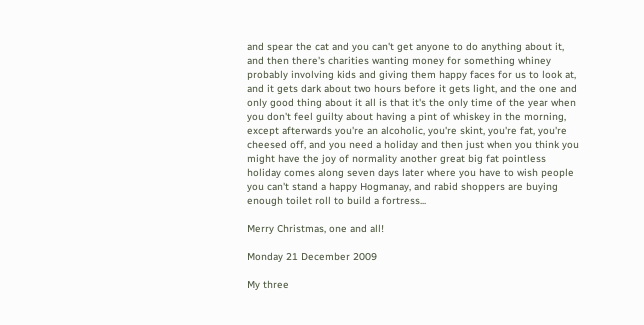and spear the cat and you can't get anyone to do anything about it, and then there's charities wanting money for something whiney probably involving kids and giving them happy faces for us to look at, and it gets dark about two hours before it gets light, and the one and only good thing about it all is that it's the only time of the year when you don't feel guilty about having a pint of whiskey in the morning, except afterwards you're an alcoholic, you're skint, you're fat, you're cheesed off, and you need a holiday and then just when you think you might have the joy of normality another great big fat pointless holiday comes along seven days later where you have to wish people you can't stand a happy Hogmanay, and rabid shoppers are buying enough toilet roll to build a fortress...

Merry Christmas, one and all!

Monday 21 December 2009

My three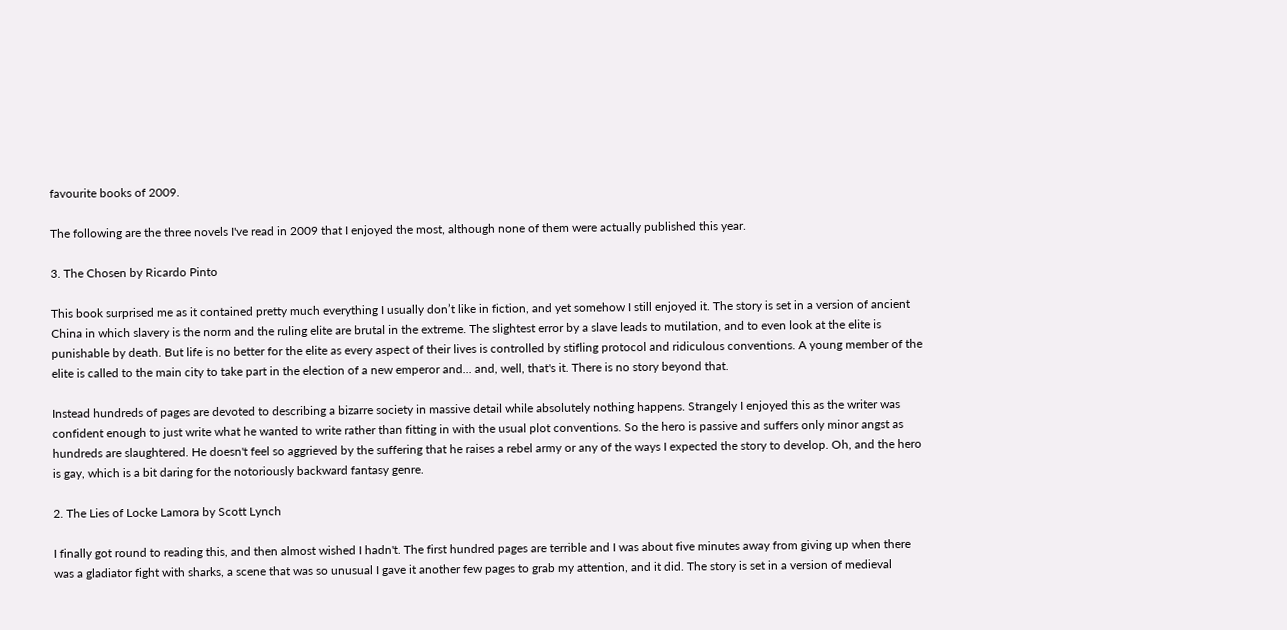favourite books of 2009.

The following are the three novels I've read in 2009 that I enjoyed the most, although none of them were actually published this year.

3. The Chosen by Ricardo Pinto

This book surprised me as it contained pretty much everything I usually don’t like in fiction, and yet somehow I still enjoyed it. The story is set in a version of ancient China in which slavery is the norm and the ruling elite are brutal in the extreme. The slightest error by a slave leads to mutilation, and to even look at the elite is punishable by death. But life is no better for the elite as every aspect of their lives is controlled by stifling protocol and ridiculous conventions. A young member of the elite is called to the main city to take part in the election of a new emperor and... and, well, that's it. There is no story beyond that.

Instead hundreds of pages are devoted to describing a bizarre society in massive detail while absolutely nothing happens. Strangely I enjoyed this as the writer was confident enough to just write what he wanted to write rather than fitting in with the usual plot conventions. So the hero is passive and suffers only minor angst as hundreds are slaughtered. He doesn't feel so aggrieved by the suffering that he raises a rebel army or any of the ways I expected the story to develop. Oh, and the hero is gay, which is a bit daring for the notoriously backward fantasy genre.

2. The Lies of Locke Lamora by Scott Lynch

I finally got round to reading this, and then almost wished I hadn't. The first hundred pages are terrible and I was about five minutes away from giving up when there was a gladiator fight with sharks, a scene that was so unusual I gave it another few pages to grab my attention, and it did. The story is set in a version of medieval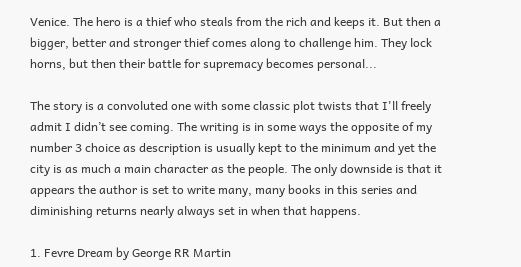Venice. The hero is a thief who steals from the rich and keeps it. But then a bigger, better and stronger thief comes along to challenge him. They lock horns, but then their battle for supremacy becomes personal...

The story is a convoluted one with some classic plot twists that I'll freely admit I didn’t see coming. The writing is in some ways the opposite of my number 3 choice as description is usually kept to the minimum and yet the city is as much a main character as the people. The only downside is that it appears the author is set to write many, many books in this series and diminishing returns nearly always set in when that happens.

1. Fevre Dream by George RR Martin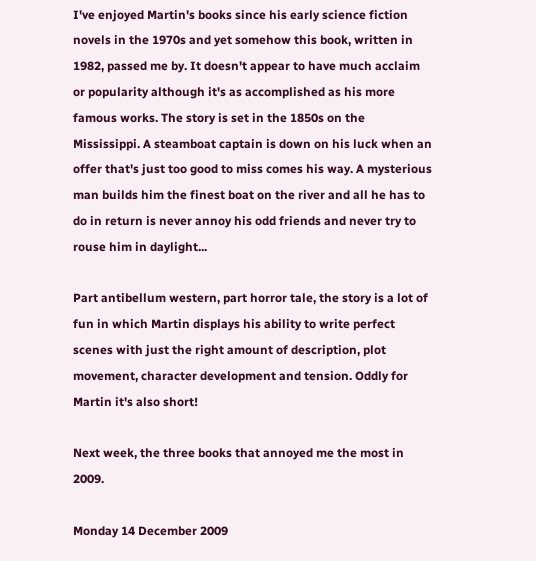I've enjoyed Martin's books since his early science fiction novels in the 1970s and yet somehow this book, written in 1982, passed me by. It doesn't appear to have much acclaim or popularity although it's as accomplished as his more famous works. The story is set in the 1850s on the Mississippi. A steamboat captain is down on his luck when an offer that's just too good to miss comes his way. A mysterious man builds him the finest boat on the river and all he has to do in return is never annoy his odd friends and never try to rouse him in daylight...

Part antibellum western, part horror tale, the story is a lot of fun in which Martin displays his ability to write perfect scenes with just the right amount of description, plot movement, character development and tension. Oddly for Martin it's also short!

Next week, the three books that annoyed me the most in 2009.

Monday 14 December 2009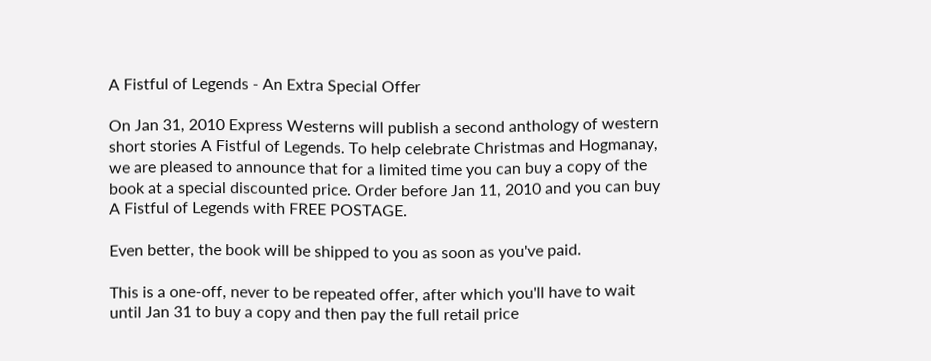A Fistful of Legends - An Extra Special Offer

On Jan 31, 2010 Express Westerns will publish a second anthology of western short stories A Fistful of Legends. To help celebrate Christmas and Hogmanay, we are pleased to announce that for a limited time you can buy a copy of the book at a special discounted price. Order before Jan 11, 2010 and you can buy A Fistful of Legends with FREE POSTAGE.

Even better, the book will be shipped to you as soon as you've paid.

This is a one-off, never to be repeated offer, after which you'll have to wait until Jan 31 to buy a copy and then pay the full retail price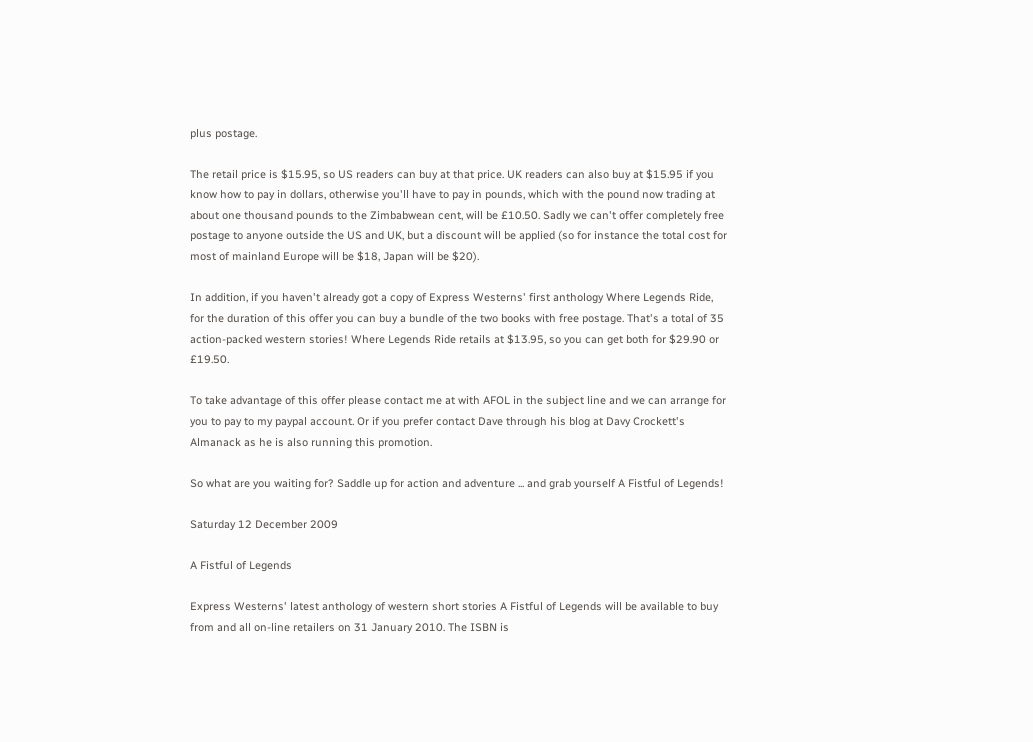plus postage.

The retail price is $15.95, so US readers can buy at that price. UK readers can also buy at $15.95 if you know how to pay in dollars, otherwise you'll have to pay in pounds, which with the pound now trading at about one thousand pounds to the Zimbabwean cent, will be £10.50. Sadly we can't offer completely free postage to anyone outside the US and UK, but a discount will be applied (so for instance the total cost for most of mainland Europe will be $18, Japan will be $20).

In addition, if you haven't already got a copy of Express Westerns' first anthology Where Legends Ride, for the duration of this offer you can buy a bundle of the two books with free postage. That's a total of 35 action-packed western stories! Where Legends Ride retails at $13.95, so you can get both for $29.90 or £19.50.

To take advantage of this offer please contact me at with AFOL in the subject line and we can arrange for you to pay to my paypal account. Or if you prefer contact Dave through his blog at Davy Crockett's Almanack as he is also running this promotion.

So what are you waiting for? Saddle up for action and adventure ... and grab yourself A Fistful of Legends!

Saturday 12 December 2009

A Fistful of Legends

Express Westerns' latest anthology of western short stories A Fistful of Legends will be available to buy from and all on-line retailers on 31 January 2010. The ISBN is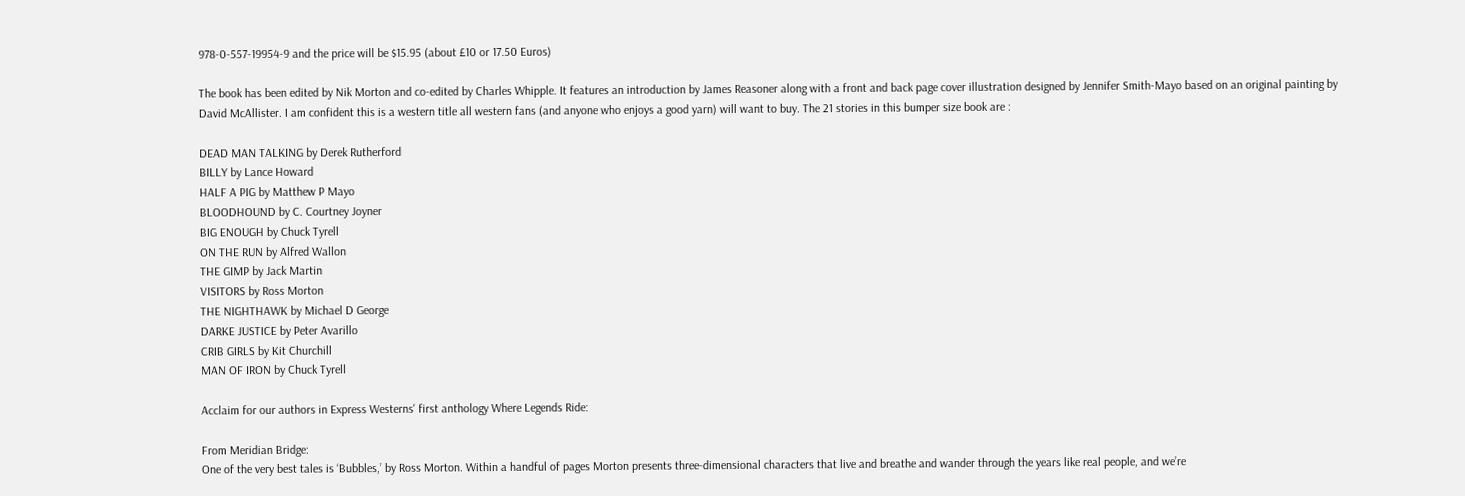978-0-557-19954-9 and the price will be $15.95 (about £10 or 17.50 Euros)

The book has been edited by Nik Morton and co-edited by Charles Whipple. It features an introduction by James Reasoner along with a front and back page cover illustration designed by Jennifer Smith-Mayo based on an original painting by David McAllister. I am confident this is a western title all western fans (and anyone who enjoys a good yarn) will want to buy. The 21 stories in this bumper size book are :

DEAD MAN TALKING by Derek Rutherford
BILLY by Lance Howard
HALF A PIG by Matthew P Mayo
BLOODHOUND by C. Courtney Joyner
BIG ENOUGH by Chuck Tyrell
ON THE RUN by Alfred Wallon
THE GIMP by Jack Martin
VISITORS by Ross Morton
THE NIGHTHAWK by Michael D George
DARKE JUSTICE by Peter Avarillo
CRIB GIRLS by Kit Churchill
MAN OF IRON by Chuck Tyrell

Acclaim for our authors in Express Westerns' first anthology Where Legends Ride:

From Meridian Bridge:
One of the very best tales is ‘Bubbles,’ by Ross Morton. Within a handful of pages Morton presents three-dimensional characters that live and breathe and wander through the years like real people, and we’re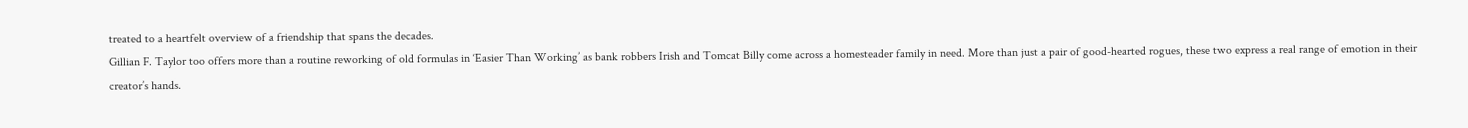treated to a heartfelt overview of a friendship that spans the decades.
Gillian F. Taylor too offers more than a routine reworking of old formulas in ‘Easier Than Working’ as bank robbers Irish and Tomcat Billy come across a homesteader family in need. More than just a pair of good-hearted rogues, these two express a real range of emotion in their creator’s hands.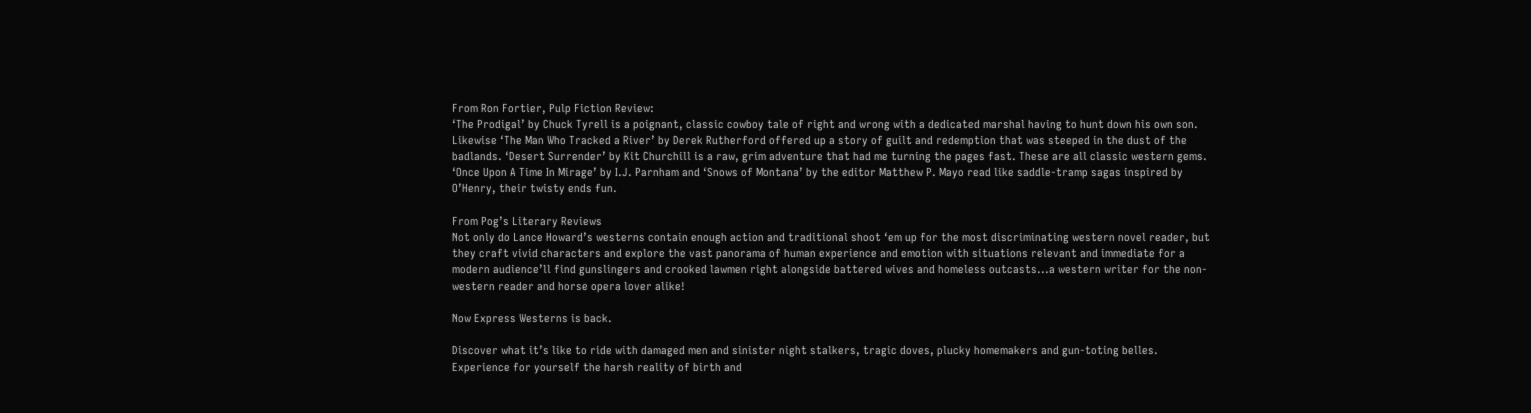From Ron Fortier, Pulp Fiction Review:
‘The Prodigal’ by Chuck Tyrell is a poignant, classic cowboy tale of right and wrong with a dedicated marshal having to hunt down his own son. Likewise ‘The Man Who Tracked a River’ by Derek Rutherford offered up a story of guilt and redemption that was steeped in the dust of the badlands. ‘Desert Surrender’ by Kit Churchill is a raw, grim adventure that had me turning the pages fast. These are all classic western gems. ‘Once Upon A Time In Mirage’ by I.J. Parnham and ‘Snows of Montana’ by the editor Matthew P. Mayo read like saddle-tramp sagas inspired by O’Henry, their twisty ends fun.

From Pog’s Literary Reviews
Not only do Lance Howard’s westerns contain enough action and traditional shoot ‘em up for the most discriminating western novel reader, but they craft vivid characters and explore the vast panorama of human experience and emotion with situations relevant and immediate for a modern audience’ll find gunslingers and crooked lawmen right alongside battered wives and homeless outcasts...a western writer for the non-western reader and horse opera lover alike!

Now Express Westerns is back.

Discover what it’s like to ride with damaged men and sinister night stalkers, tragic doves, plucky homemakers and gun-toting belles. Experience for yourself the harsh reality of birth and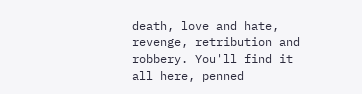death, love and hate, revenge, retribution and robbery. You'll find it all here, penned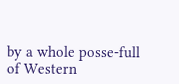by a whole posse-full of Western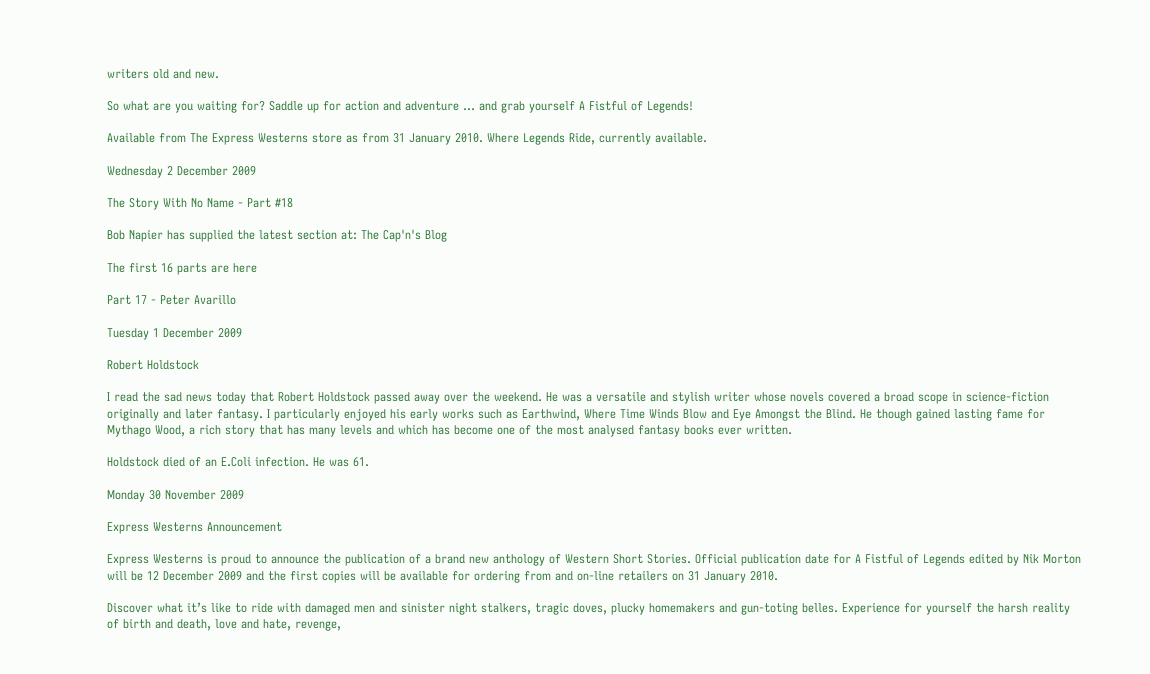writers old and new.

So what are you waiting for? Saddle up for action and adventure ... and grab yourself A Fistful of Legends!

Available from The Express Westerns store as from 31 January 2010. Where Legends Ride, currently available.

Wednesday 2 December 2009

The Story With No Name - Part #18

Bob Napier has supplied the latest section at: The Cap'n's Blog

The first 16 parts are here

Part 17 - Peter Avarillo

Tuesday 1 December 2009

Robert Holdstock

I read the sad news today that Robert Holdstock passed away over the weekend. He was a versatile and stylish writer whose novels covered a broad scope in science-fiction originally and later fantasy. I particularly enjoyed his early works such as Earthwind, Where Time Winds Blow and Eye Amongst the Blind. He though gained lasting fame for Mythago Wood, a rich story that has many levels and which has become one of the most analysed fantasy books ever written.

Holdstock died of an E.Coli infection. He was 61.

Monday 30 November 2009

Express Westerns Announcement

Express Westerns is proud to announce the publication of a brand new anthology of Western Short Stories. Official publication date for A Fistful of Legends edited by Nik Morton will be 12 December 2009 and the first copies will be available for ordering from and on-line retailers on 31 January 2010.

Discover what it’s like to ride with damaged men and sinister night stalkers, tragic doves, plucky homemakers and gun-toting belles. Experience for yourself the harsh reality of birth and death, love and hate, revenge,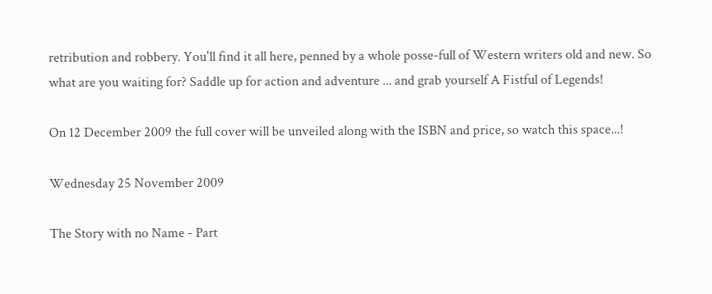retribution and robbery. You'll find it all here, penned by a whole posse-full of Western writers old and new. So what are you waiting for? Saddle up for action and adventure ... and grab yourself A Fistful of Legends!

On 12 December 2009 the full cover will be unveiled along with the ISBN and price, so watch this space...!

Wednesday 25 November 2009

The Story with no Name - Part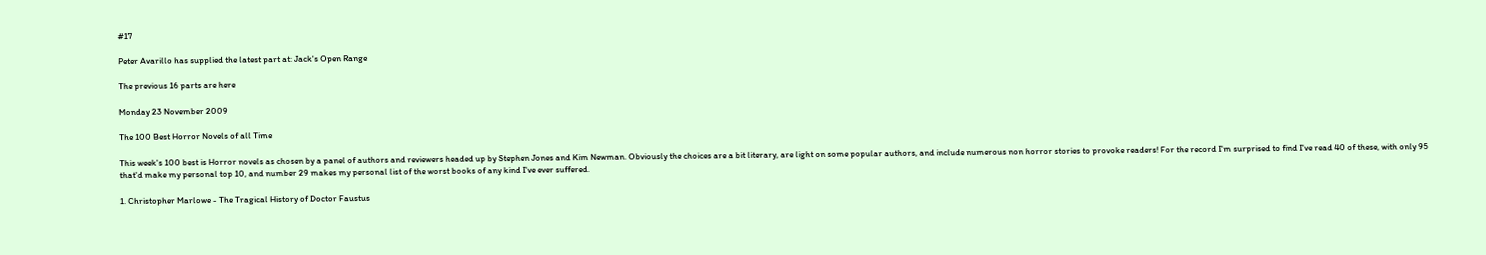#17

Peter Avarillo has supplied the latest part at: Jack's Open Range

The previous 16 parts are here

Monday 23 November 2009

The 100 Best Horror Novels of all Time

This week's 100 best is Horror novels as chosen by a panel of authors and reviewers headed up by Stephen Jones and Kim Newman. Obviously the choices are a bit literary, are light on some popular authors, and include numerous non horror stories to provoke readers! For the record I'm surprised to find I've read 40 of these, with only 95 that'd make my personal top 10, and number 29 makes my personal list of the worst books of any kind I've ever suffered.

1. Christopher Marlowe - The Tragical History of Doctor Faustus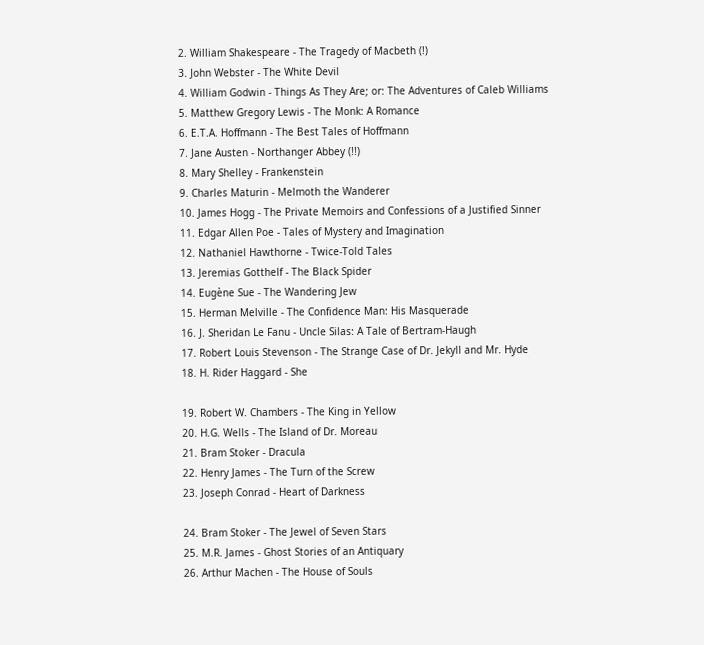2. William Shakespeare - The Tragedy of Macbeth (!)
3. John Webster - The White Devil
4. William Godwin - Things As They Are; or: The Adventures of Caleb Williams
5. Matthew Gregory Lewis - The Monk: A Romance
6. E.T.A. Hoffmann - The Best Tales of Hoffmann
7. Jane Austen - Northanger Abbey (!!)
8. Mary Shelley - Frankenstein
9. Charles Maturin - Melmoth the Wanderer
10. James Hogg - The Private Memoirs and Confessions of a Justified Sinner
11. Edgar Allen Poe - Tales of Mystery and Imagination
12. Nathaniel Hawthorne - Twice-Told Tales
13. Jeremias Gotthelf - The Black Spider
14. Eugène Sue - The Wandering Jew
15. Herman Melville - The Confidence Man: His Masquerade
16. J. Sheridan Le Fanu - Uncle Silas: A Tale of Bertram-Haugh
17. Robert Louis Stevenson - The Strange Case of Dr. Jekyll and Mr. Hyde
18. H. Rider Haggard - She

19. Robert W. Chambers - The King in Yellow
20. H.G. Wells - The Island of Dr. Moreau
21. Bram Stoker - Dracula
22. Henry James - The Turn of the Screw
23. Joseph Conrad - Heart of Darkness

24. Bram Stoker - The Jewel of Seven Stars
25. M.R. James - Ghost Stories of an Antiquary
26. Arthur Machen - The House of Souls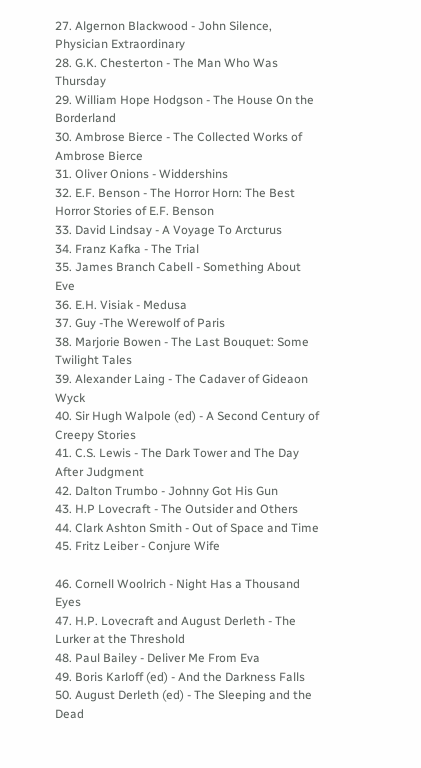27. Algernon Blackwood - John Silence, Physician Extraordinary
28. G.K. Chesterton - The Man Who Was Thursday
29. William Hope Hodgson - The House On the Borderland
30. Ambrose Bierce - The Collected Works of Ambrose Bierce
31. Oliver Onions - Widdershins
32. E.F. Benson - The Horror Horn: The Best Horror Stories of E.F. Benson
33. David Lindsay - A Voyage To Arcturus
34. Franz Kafka - The Trial
35. James Branch Cabell - Something About Eve
36. E.H. Visiak - Medusa
37. Guy -The Werewolf of Paris
38. Marjorie Bowen - The Last Bouquet: Some Twilight Tales
39. Alexander Laing - The Cadaver of Gideaon Wyck
40. Sir Hugh Walpole (ed) - A Second Century of Creepy Stories
41. C.S. Lewis - The Dark Tower and The Day After Judgment
42. Dalton Trumbo - Johnny Got His Gun
43. H.P Lovecraft - The Outsider and Others
44. Clark Ashton Smith - Out of Space and Time
45. Fritz Leiber - Conjure Wife

46. Cornell Woolrich - Night Has a Thousand Eyes
47. H.P. Lovecraft and August Derleth - The Lurker at the Threshold
48. Paul Bailey - Deliver Me From Eva
49. Boris Karloff (ed) - And the Darkness Falls
50. August Derleth (ed) - The Sleeping and the Dead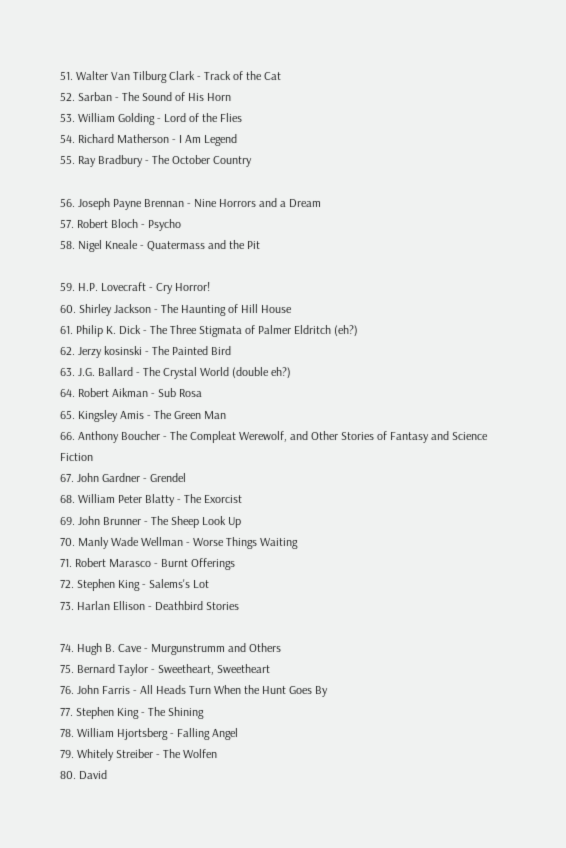51. Walter Van Tilburg Clark - Track of the Cat
52. Sarban - The Sound of His Horn
53. William Golding - Lord of the Flies
54. Richard Matherson - I Am Legend
55. Ray Bradbury - The October Country

56. Joseph Payne Brennan - Nine Horrors and a Dream
57. Robert Bloch - Psycho
58. Nigel Kneale - Quatermass and the Pit

59. H.P. Lovecraft - Cry Horror!
60. Shirley Jackson - The Haunting of Hill House
61. Philip K. Dick - The Three Stigmata of Palmer Eldritch (eh?)
62. Jerzy kosinski - The Painted Bird
63. J.G. Ballard - The Crystal World (double eh?)
64. Robert Aikman - Sub Rosa
65. Kingsley Amis - The Green Man
66. Anthony Boucher - The Compleat Werewolf, and Other Stories of Fantasy and Science Fiction
67. John Gardner - Grendel
68. William Peter Blatty - The Exorcist
69. John Brunner - The Sheep Look Up
70. Manly Wade Wellman - Worse Things Waiting
71. Robert Marasco - Burnt Offerings
72. Stephen King - Salems's Lot
73. Harlan Ellison - Deathbird Stories

74. Hugh B. Cave - Murgunstrumm and Others
75. Bernard Taylor - Sweetheart, Sweetheart
76. John Farris - All Heads Turn When the Hunt Goes By
77. Stephen King - The Shining
78. William Hjortsberg - Falling Angel
79. Whitely Streiber - The Wolfen
80. David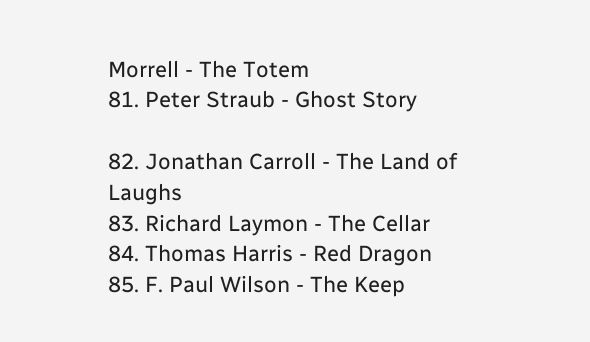Morrell - The Totem
81. Peter Straub - Ghost Story

82. Jonathan Carroll - The Land of Laughs
83. Richard Laymon - The Cellar
84. Thomas Harris - Red Dragon
85. F. Paul Wilson - The Keep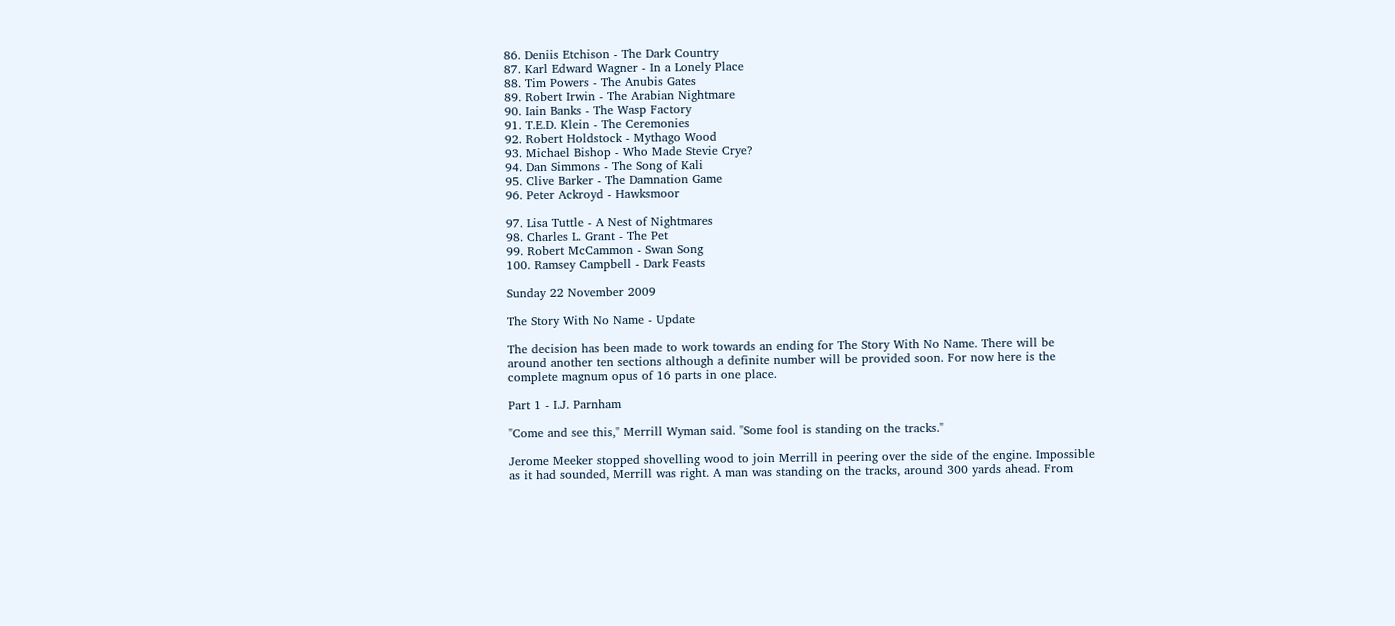86. Deniis Etchison - The Dark Country
87. Karl Edward Wagner - In a Lonely Place
88. Tim Powers - The Anubis Gates
89. Robert Irwin - The Arabian Nightmare
90. Iain Banks - The Wasp Factory
91. T.E.D. Klein - The Ceremonies
92. Robert Holdstock - Mythago Wood
93. Michael Bishop - Who Made Stevie Crye?
94. Dan Simmons - The Song of Kali
95. Clive Barker - The Damnation Game
96. Peter Ackroyd - Hawksmoor

97. Lisa Tuttle - A Nest of Nightmares
98. Charles L. Grant - The Pet
99. Robert McCammon - Swan Song
100. Ramsey Campbell - Dark Feasts

Sunday 22 November 2009

The Story With No Name - Update

The decision has been made to work towards an ending for The Story With No Name. There will be around another ten sections although a definite number will be provided soon. For now here is the complete magnum opus of 16 parts in one place.

Part 1 - I.J. Parnham

"Come and see this," Merrill Wyman said. "Some fool is standing on the tracks."

Jerome Meeker stopped shovelling wood to join Merrill in peering over the side of the engine. Impossible as it had sounded, Merrill was right. A man was standing on the tracks, around 300 yards ahead. From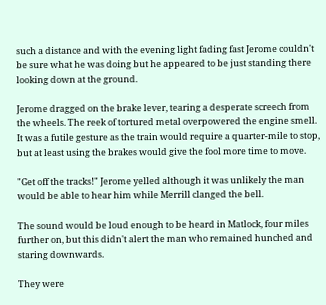such a distance and with the evening light fading fast Jerome couldn't be sure what he was doing but he appeared to be just standing there looking down at the ground.

Jerome dragged on the brake lever, tearing a desperate screech from the wheels. The reek of tortured metal overpowered the engine smell. It was a futile gesture as the train would require a quarter-mile to stop, but at least using the brakes would give the fool more time to move.

"Get off the tracks!" Jerome yelled although it was unlikely the man would be able to hear him while Merrill clanged the bell.

The sound would be loud enough to be heard in Matlock, four miles further on, but this didn't alert the man who remained hunched and staring downwards.

They were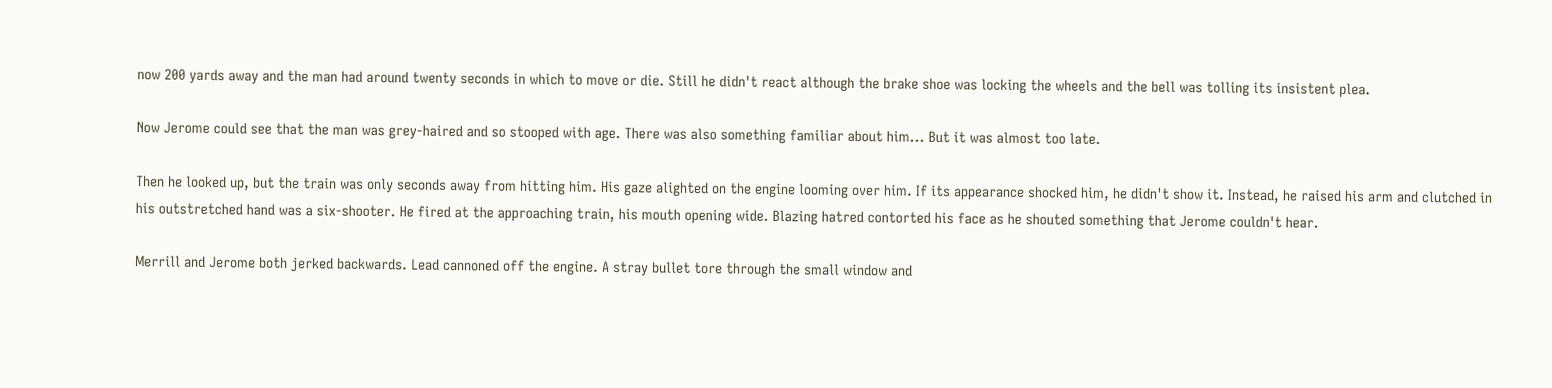now 200 yards away and the man had around twenty seconds in which to move or die. Still he didn't react although the brake shoe was locking the wheels and the bell was tolling its insistent plea.

Now Jerome could see that the man was grey-haired and so stooped with age. There was also something familiar about him... But it was almost too late.

Then he looked up, but the train was only seconds away from hitting him. His gaze alighted on the engine looming over him. If its appearance shocked him, he didn't show it. Instead, he raised his arm and clutched in his outstretched hand was a six-shooter. He fired at the approaching train, his mouth opening wide. Blazing hatred contorted his face as he shouted something that Jerome couldn't hear.

Merrill and Jerome both jerked backwards. Lead cannoned off the engine. A stray bullet tore through the small window and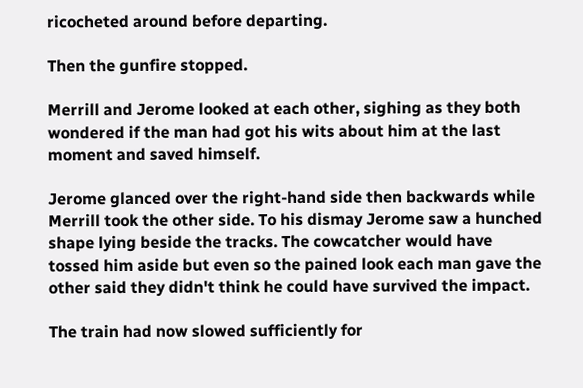ricocheted around before departing.

Then the gunfire stopped.

Merrill and Jerome looked at each other, sighing as they both wondered if the man had got his wits about him at the last moment and saved himself.

Jerome glanced over the right-hand side then backwards while Merrill took the other side. To his dismay Jerome saw a hunched shape lying beside the tracks. The cowcatcher would have tossed him aside but even so the pained look each man gave the other said they didn't think he could have survived the impact.

The train had now slowed sufficiently for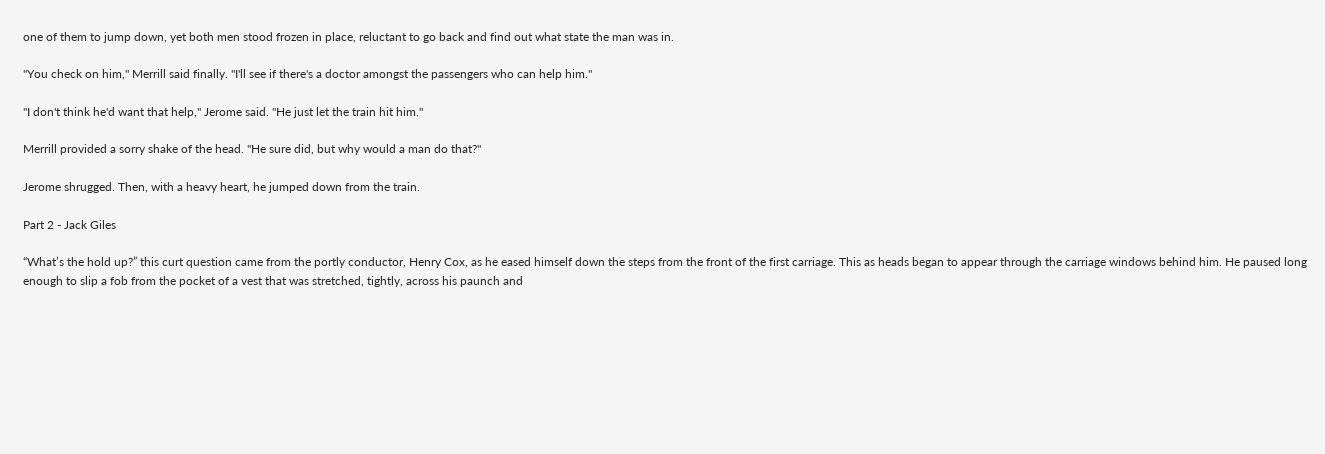one of them to jump down, yet both men stood frozen in place, reluctant to go back and find out what state the man was in.

"You check on him," Merrill said finally. "I'll see if there's a doctor amongst the passengers who can help him."

"I don't think he'd want that help," Jerome said. "He just let the train hit him."

Merrill provided a sorry shake of the head. "He sure did, but why would a man do that?"

Jerome shrugged. Then, with a heavy heart, he jumped down from the train.

Part 2 - Jack Giles

“What’s the hold up?” this curt question came from the portly conductor, Henry Cox, as he eased himself down the steps from the front of the first carriage. This as heads began to appear through the carriage windows behind him. He paused long enough to slip a fob from the pocket of a vest that was stretched, tightly, across his paunch and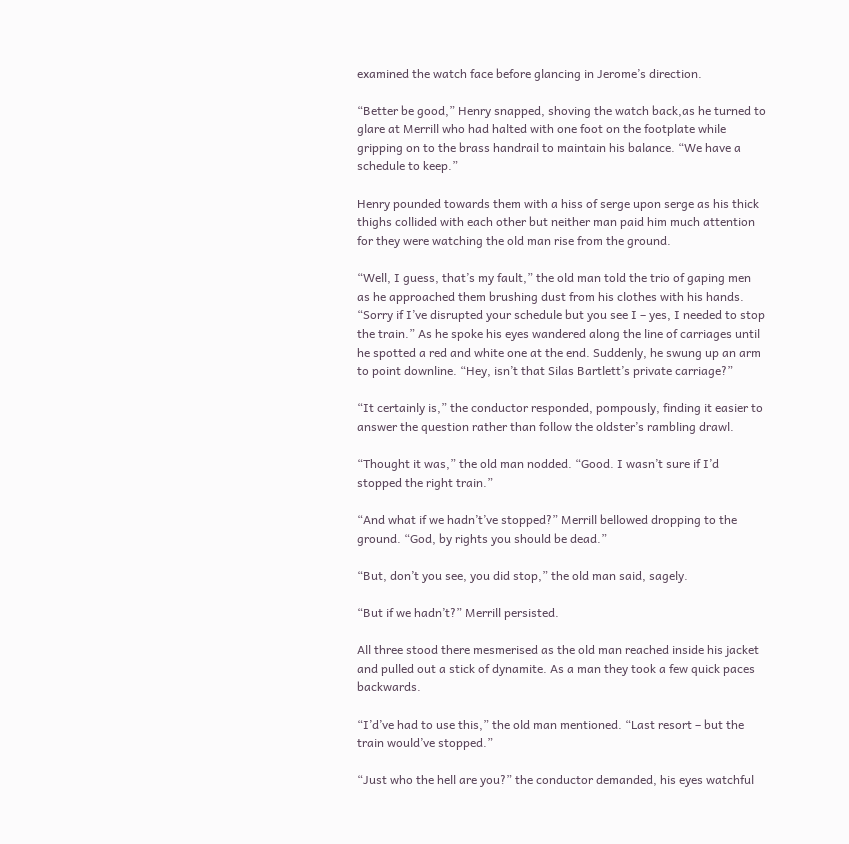examined the watch face before glancing in Jerome’s direction.

“Better be good,” Henry snapped, shoving the watch back,as he turned to glare at Merrill who had halted with one foot on the footplate while gripping on to the brass handrail to maintain his balance. “We have a schedule to keep.”

Henry pounded towards them with a hiss of serge upon serge as his thick thighs collided with each other but neither man paid him much attention for they were watching the old man rise from the ground.

“Well, I guess, that’s my fault,” the old man told the trio of gaping men as he approached them brushing dust from his clothes with his hands. “Sorry if I’ve disrupted your schedule but you see I – yes, I needed to stop the train.” As he spoke his eyes wandered along the line of carriages until he spotted a red and white one at the end. Suddenly, he swung up an arm to point downline. “Hey, isn’t that Silas Bartlett’s private carriage?”

“It certainly is,” the conductor responded, pompously, finding it easier to answer the question rather than follow the oldster’s rambling drawl.

“Thought it was,” the old man nodded. “Good. I wasn’t sure if I’d stopped the right train.”

“And what if we hadn’t’ve stopped?” Merrill bellowed dropping to the ground. “God, by rights you should be dead.”

“But, don’t you see, you did stop,” the old man said, sagely.

“But if we hadn’t?” Merrill persisted.

All three stood there mesmerised as the old man reached inside his jacket and pulled out a stick of dynamite. As a man they took a few quick paces backwards.

“I’d’ve had to use this,” the old man mentioned. “Last resort – but the train would’ve stopped.”

“Just who the hell are you?” the conductor demanded, his eyes watchful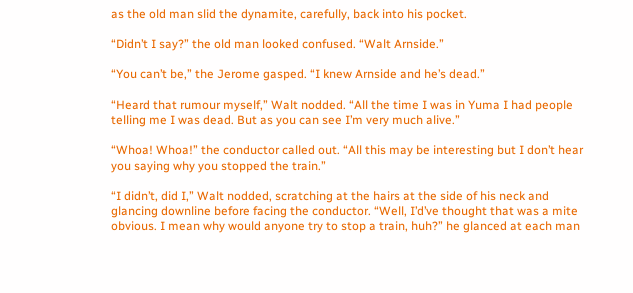as the old man slid the dynamite, carefully, back into his pocket.

“Didn’t I say?” the old man looked confused. “Walt Arnside.”

“You can’t be,” the Jerome gasped. “I knew Arnside and he’s dead.”

“Heard that rumour myself,” Walt nodded. “All the time I was in Yuma I had people telling me I was dead. But as you can see I’m very much alive.”

“Whoa! Whoa!” the conductor called out. “All this may be interesting but I don’t hear you saying why you stopped the train.”

“I didn’t, did I,” Walt nodded, scratching at the hairs at the side of his neck and glancing downline before facing the conductor. “Well, I’d’ve thought that was a mite obvious. I mean why would anyone try to stop a train, huh?” he glanced at each man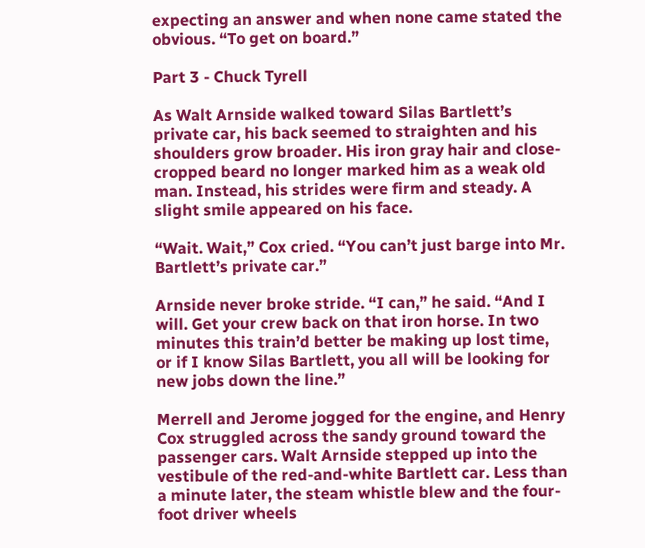expecting an answer and when none came stated the obvious. “To get on board.”

Part 3 - Chuck Tyrell

As Walt Arnside walked toward Silas Bartlett’s private car, his back seemed to straighten and his shoulders grow broader. His iron gray hair and close-cropped beard no longer marked him as a weak old man. Instead, his strides were firm and steady. A slight smile appeared on his face.

“Wait. Wait,” Cox cried. “You can’t just barge into Mr. Bartlett’s private car.”

Arnside never broke stride. “I can,” he said. “And I will. Get your crew back on that iron horse. In two minutes this train’d better be making up lost time, or if I know Silas Bartlett, you all will be looking for new jobs down the line.”

Merrell and Jerome jogged for the engine, and Henry Cox struggled across the sandy ground toward the passenger cars. Walt Arnside stepped up into the vestibule of the red-and-white Bartlett car. Less than a minute later, the steam whistle blew and the four-foot driver wheels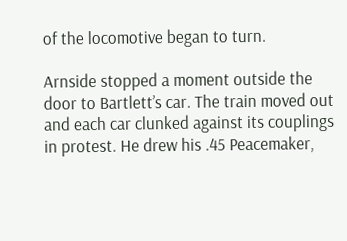of the locomotive began to turn.

Arnside stopped a moment outside the door to Bartlett’s car. The train moved out and each car clunked against its couplings in protest. He drew his .45 Peacemaker,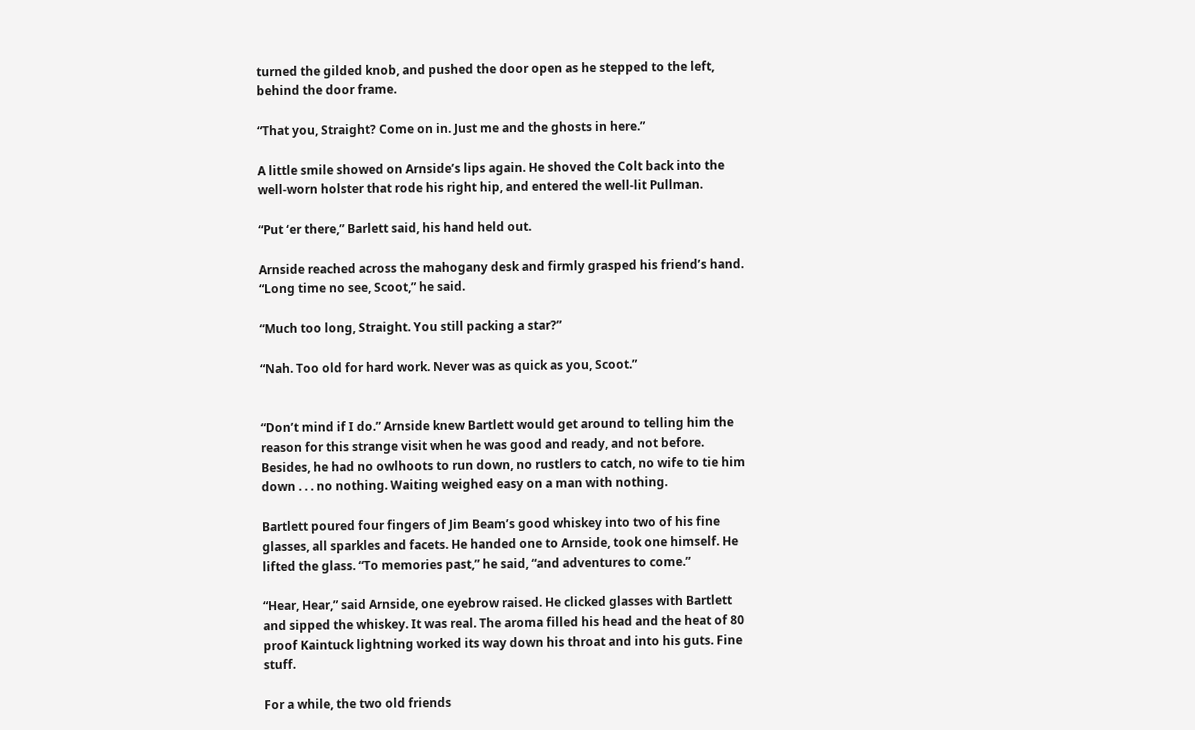turned the gilded knob, and pushed the door open as he stepped to the left, behind the door frame.

“That you, Straight? Come on in. Just me and the ghosts in here.”

A little smile showed on Arnside’s lips again. He shoved the Colt back into the well-worn holster that rode his right hip, and entered the well-lit Pullman.

“Put ‘er there,” Barlett said, his hand held out.

Arnside reached across the mahogany desk and firmly grasped his friend’s hand. “Long time no see, Scoot,” he said.

“Much too long, Straight. You still packing a star?”

“Nah. Too old for hard work. Never was as quick as you, Scoot.”


“Don’t mind if I do.” Arnside knew Bartlett would get around to telling him the reason for this strange visit when he was good and ready, and not before. Besides, he had no owlhoots to run down, no rustlers to catch, no wife to tie him down . . . no nothing. Waiting weighed easy on a man with nothing.

Bartlett poured four fingers of Jim Beam’s good whiskey into two of his fine glasses, all sparkles and facets. He handed one to Arnside, took one himself. He lifted the glass. “To memories past,” he said, “and adventures to come.”

“Hear, Hear,” said Arnside, one eyebrow raised. He clicked glasses with Bartlett and sipped the whiskey. It was real. The aroma filled his head and the heat of 80 proof Kaintuck lightning worked its way down his throat and into his guts. Fine stuff.

For a while, the two old friends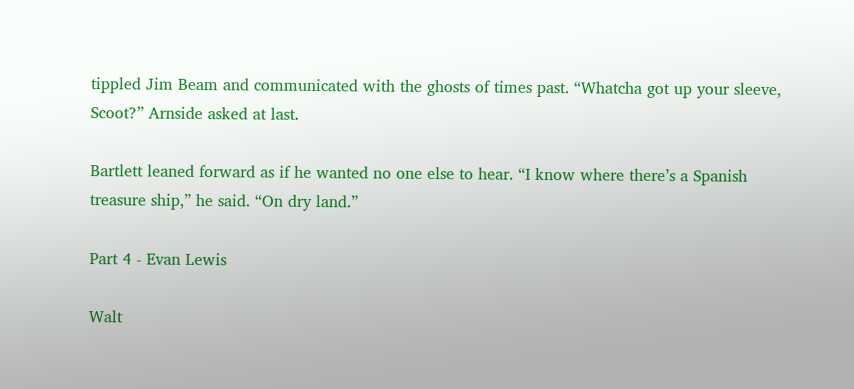tippled Jim Beam and communicated with the ghosts of times past. “Whatcha got up your sleeve, Scoot?” Arnside asked at last.

Bartlett leaned forward as if he wanted no one else to hear. “I know where there’s a Spanish treasure ship,” he said. “On dry land.”

Part 4 - Evan Lewis

Walt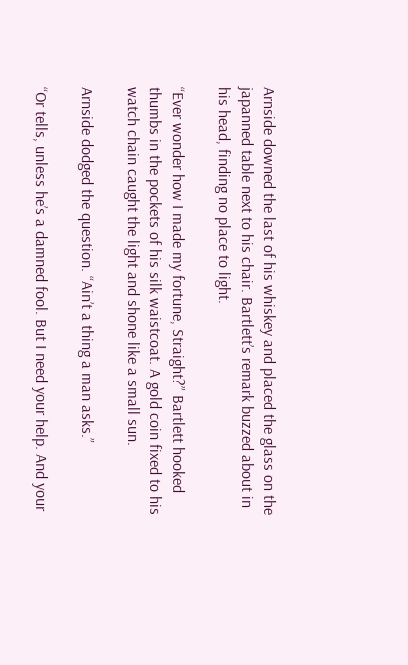Arnside downed the last of his whiskey and placed the glass on the japanned table next to his chair. Bartlett’s remark buzzed about in his head, finding no place to light.

“Ever wonder how I made my fortune, Straight?” Bartlett hooked thumbs in the pockets of his silk waistcoat. A gold coin fixed to his watch chain caught the light and shone like a small sun.

Arnside dodged the question. “Ain’t a thing a man asks.”

“Or tells, unless he’s a damned fool. But I need your help. And your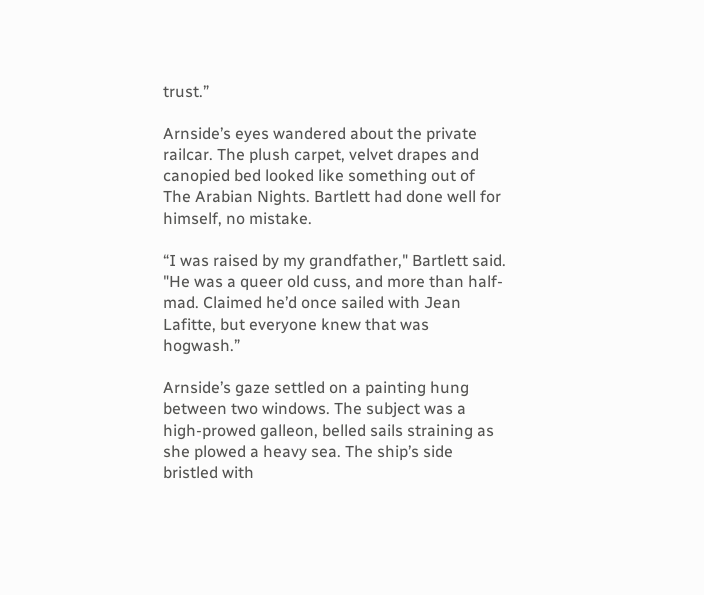trust.”

Arnside’s eyes wandered about the private railcar. The plush carpet, velvet drapes and canopied bed looked like something out of The Arabian Nights. Bartlett had done well for himself, no mistake.

“I was raised by my grandfather," Bartlett said. "He was a queer old cuss, and more than half-mad. Claimed he’d once sailed with Jean Lafitte, but everyone knew that was hogwash.”

Arnside’s gaze settled on a painting hung between two windows. The subject was a high-prowed galleon, belled sails straining as she plowed a heavy sea. The ship’s side bristled with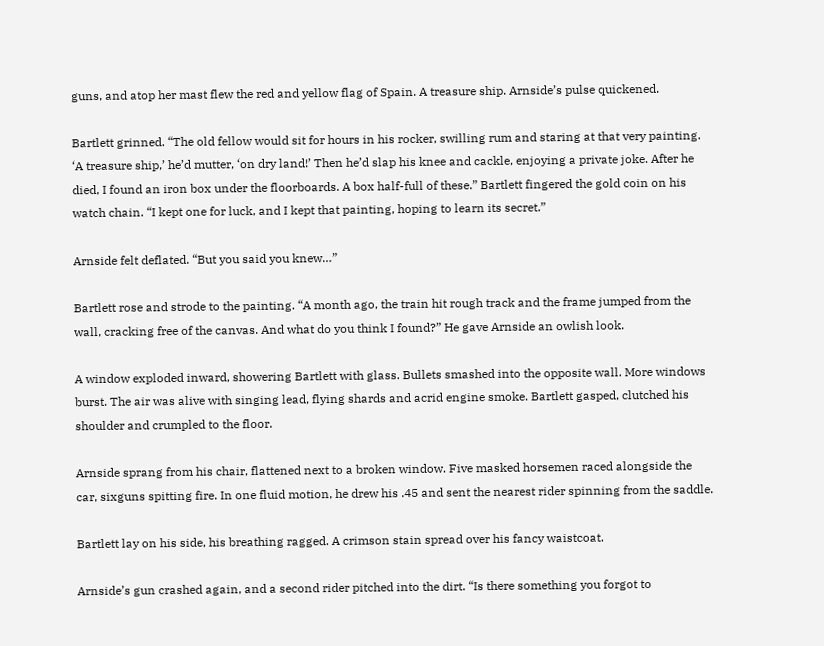guns, and atop her mast flew the red and yellow flag of Spain. A treasure ship. Arnside’s pulse quickened.

Bartlett grinned. “The old fellow would sit for hours in his rocker, swilling rum and staring at that very painting. ‘A treasure ship,’ he’d mutter, ‘on dry land!’ Then he’d slap his knee and cackle, enjoying a private joke. After he died, I found an iron box under the floorboards. A box half-full of these.” Bartlett fingered the gold coin on his watch chain. “I kept one for luck, and I kept that painting, hoping to learn its secret.”

Arnside felt deflated. “But you said you knew…”

Bartlett rose and strode to the painting. “A month ago, the train hit rough track and the frame jumped from the wall, cracking free of the canvas. And what do you think I found?” He gave Arnside an owlish look.

A window exploded inward, showering Bartlett with glass. Bullets smashed into the opposite wall. More windows burst. The air was alive with singing lead, flying shards and acrid engine smoke. Bartlett gasped, clutched his shoulder and crumpled to the floor.

Arnside sprang from his chair, flattened next to a broken window. Five masked horsemen raced alongside the car, sixguns spitting fire. In one fluid motion, he drew his .45 and sent the nearest rider spinning from the saddle.

Bartlett lay on his side, his breathing ragged. A crimson stain spread over his fancy waistcoat.

Arnside’s gun crashed again, and a second rider pitched into the dirt. “Is there something you forgot to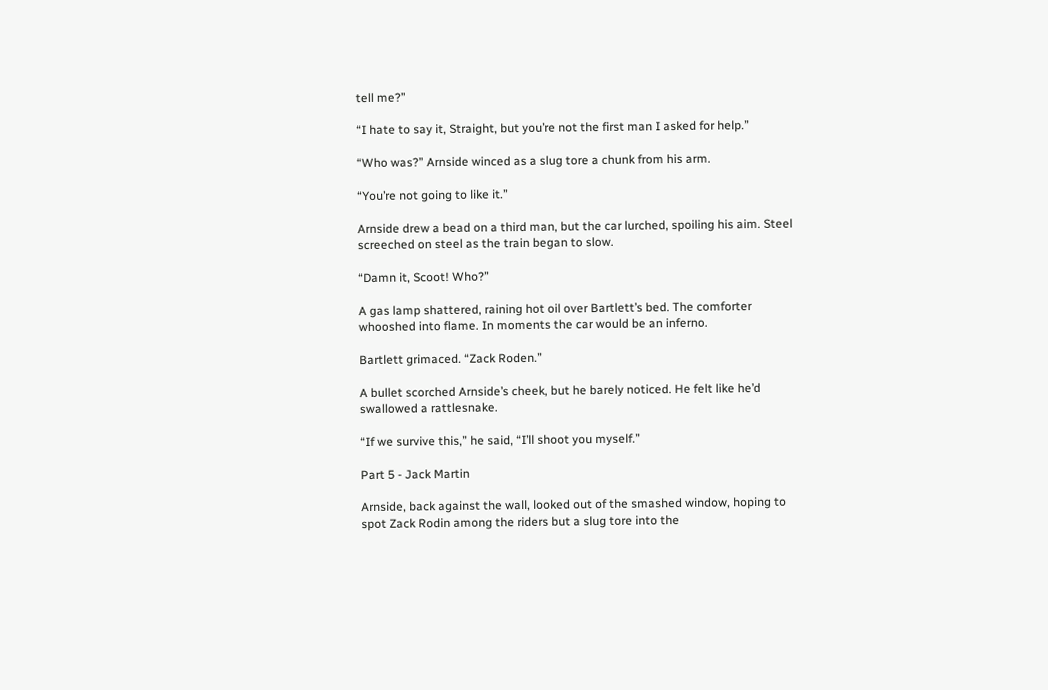tell me?”

“I hate to say it, Straight, but you’re not the first man I asked for help.”

“Who was?” Arnside winced as a slug tore a chunk from his arm.

“You’re not going to like it.”

Arnside drew a bead on a third man, but the car lurched, spoiling his aim. Steel screeched on steel as the train began to slow.

“Damn it, Scoot! Who?”

A gas lamp shattered, raining hot oil over Bartlett’s bed. The comforter whooshed into flame. In moments the car would be an inferno.

Bartlett grimaced. “Zack Roden.”

A bullet scorched Arnside’s cheek, but he barely noticed. He felt like he’d swallowed a rattlesnake.

“If we survive this,” he said, “I’ll shoot you myself.”

Part 5 - Jack Martin

Arnside, back against the wall, looked out of the smashed window, hoping to spot Zack Rodin among the riders but a slug tore into the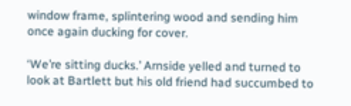window frame, splintering wood and sending him once again ducking for cover.

‘We’re sitting ducks.’ Arnside yelled and turned to look at Bartlett but his old friend had succumbed to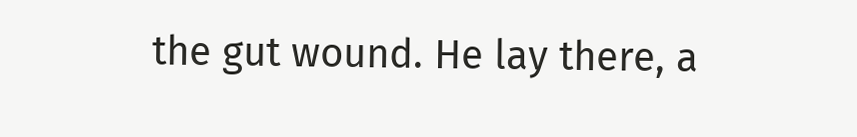the gut wound. He lay there, a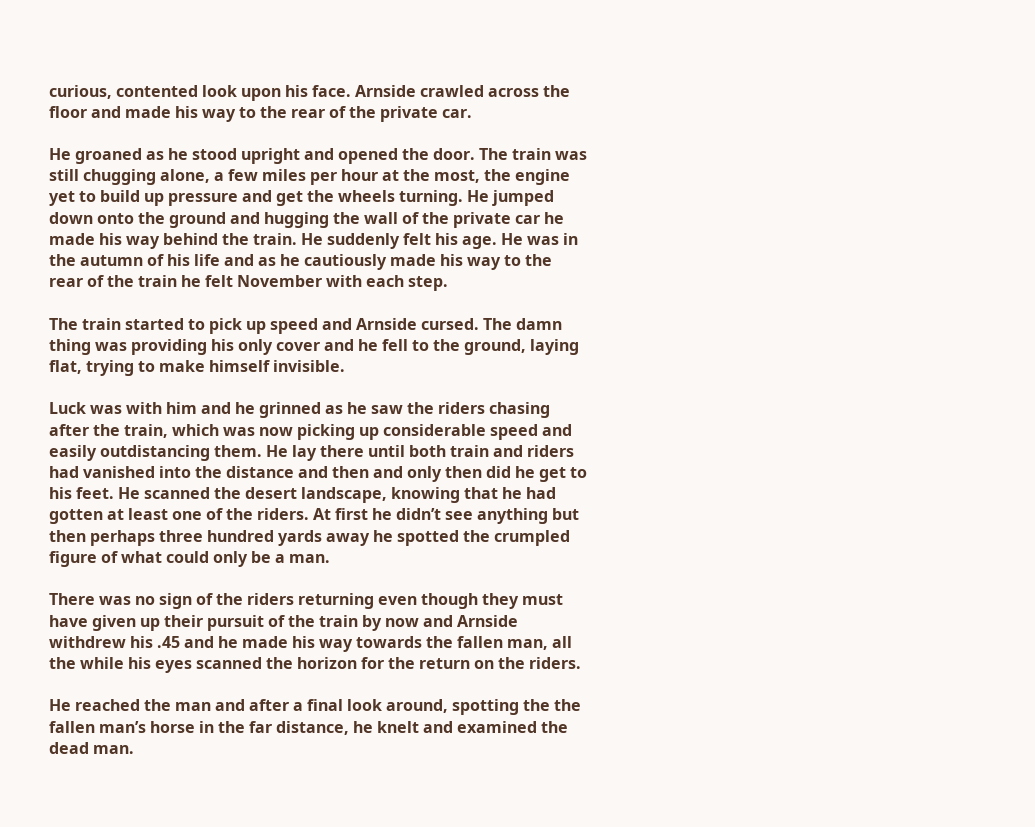curious, contented look upon his face. Arnside crawled across the floor and made his way to the rear of the private car.

He groaned as he stood upright and opened the door. The train was still chugging alone, a few miles per hour at the most, the engine yet to build up pressure and get the wheels turning. He jumped down onto the ground and hugging the wall of the private car he made his way behind the train. He suddenly felt his age. He was in the autumn of his life and as he cautiously made his way to the rear of the train he felt November with each step.

The train started to pick up speed and Arnside cursed. The damn thing was providing his only cover and he fell to the ground, laying flat, trying to make himself invisible.

Luck was with him and he grinned as he saw the riders chasing after the train, which was now picking up considerable speed and easily outdistancing them. He lay there until both train and riders had vanished into the distance and then and only then did he get to his feet. He scanned the desert landscape, knowing that he had gotten at least one of the riders. At first he didn’t see anything but then perhaps three hundred yards away he spotted the crumpled figure of what could only be a man.

There was no sign of the riders returning even though they must have given up their pursuit of the train by now and Arnside withdrew his .45 and he made his way towards the fallen man, all the while his eyes scanned the horizon for the return on the riders.

He reached the man and after a final look around, spotting the the fallen man’s horse in the far distance, he knelt and examined the dead man.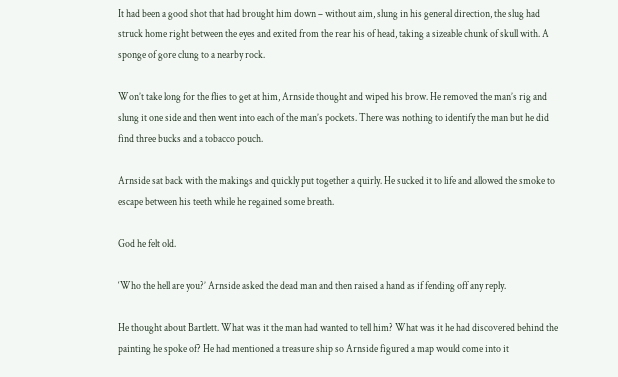It had been a good shot that had brought him down – without aim, slung in his general direction, the slug had struck home right between the eyes and exited from the rear his of head, taking a sizeable chunk of skull with. A sponge of gore clung to a nearby rock.

Won’t take long for the flies to get at him, Arnside thought and wiped his brow. He removed the man’s rig and slung it one side and then went into each of the man’s pockets. There was nothing to identify the man but he did find three bucks and a tobacco pouch.

Arnside sat back with the makings and quickly put together a quirly. He sucked it to life and allowed the smoke to escape between his teeth while he regained some breath.

God he felt old.

‘Who the hell are you?’ Arnside asked the dead man and then raised a hand as if fending off any reply.

He thought about Bartlett. What was it the man had wanted to tell him? What was it he had discovered behind the painting he spoke of? He had mentioned a treasure ship so Arnside figured a map would come into it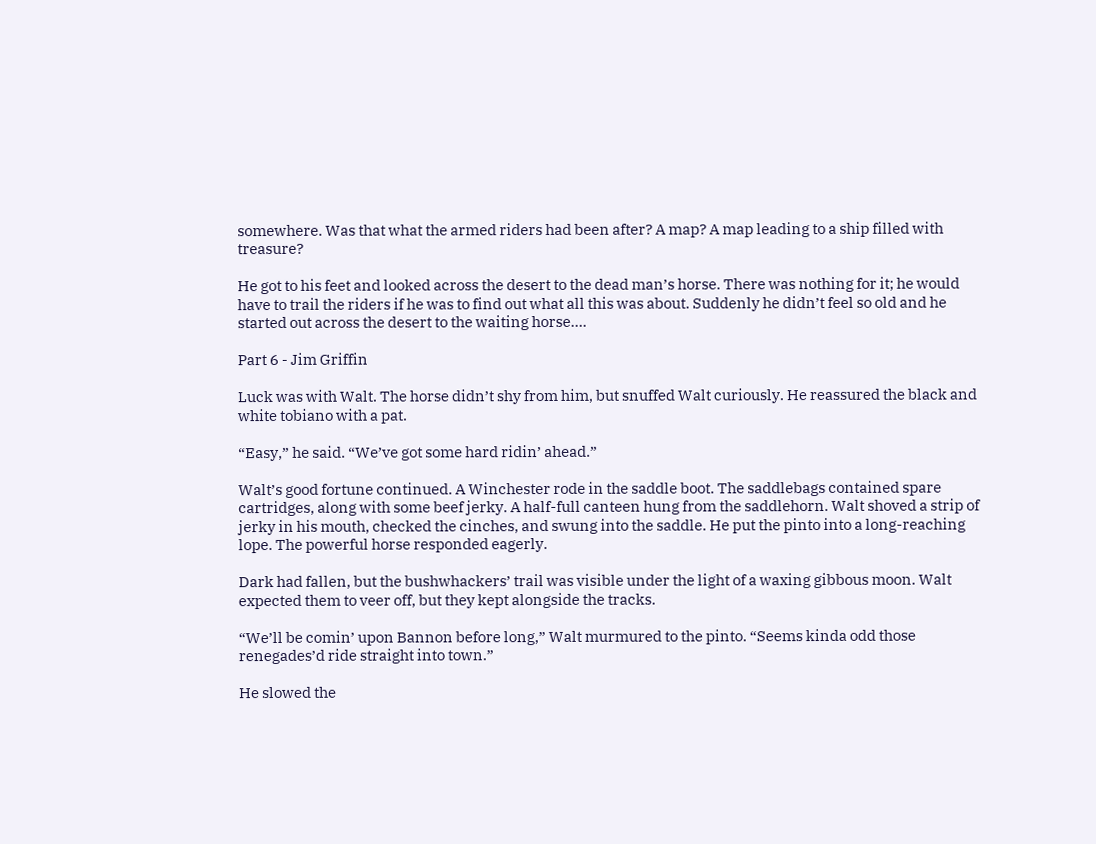somewhere. Was that what the armed riders had been after? A map? A map leading to a ship filled with treasure?

He got to his feet and looked across the desert to the dead man’s horse. There was nothing for it; he would have to trail the riders if he was to find out what all this was about. Suddenly he didn’t feel so old and he started out across the desert to the waiting horse….

Part 6 - Jim Griffin

Luck was with Walt. The horse didn’t shy from him, but snuffed Walt curiously. He reassured the black and white tobiano with a pat.

“Easy,” he said. “We’ve got some hard ridin’ ahead.”

Walt’s good fortune continued. A Winchester rode in the saddle boot. The saddlebags contained spare cartridges, along with some beef jerky. A half-full canteen hung from the saddlehorn. Walt shoved a strip of jerky in his mouth, checked the cinches, and swung into the saddle. He put the pinto into a long-reaching lope. The powerful horse responded eagerly.

Dark had fallen, but the bushwhackers’ trail was visible under the light of a waxing gibbous moon. Walt expected them to veer off, but they kept alongside the tracks.

“We’ll be comin’ upon Bannon before long,” Walt murmured to the pinto. “Seems kinda odd those renegades’d ride straight into town.”

He slowed the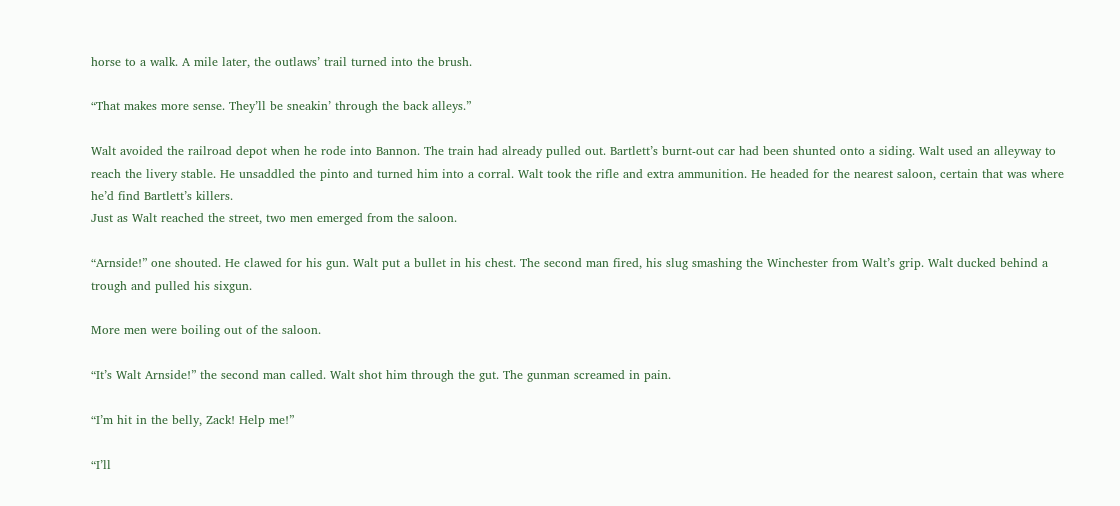horse to a walk. A mile later, the outlaws’ trail turned into the brush.

“That makes more sense. They’ll be sneakin’ through the back alleys.”

Walt avoided the railroad depot when he rode into Bannon. The train had already pulled out. Bartlett’s burnt-out car had been shunted onto a siding. Walt used an alleyway to reach the livery stable. He unsaddled the pinto and turned him into a corral. Walt took the rifle and extra ammunition. He headed for the nearest saloon, certain that was where he’d find Bartlett’s killers.
Just as Walt reached the street, two men emerged from the saloon.

“Arnside!” one shouted. He clawed for his gun. Walt put a bullet in his chest. The second man fired, his slug smashing the Winchester from Walt’s grip. Walt ducked behind a trough and pulled his sixgun.

More men were boiling out of the saloon.

“It’s Walt Arnside!” the second man called. Walt shot him through the gut. The gunman screamed in pain.

“I’m hit in the belly, Zack! Help me!”

“I’ll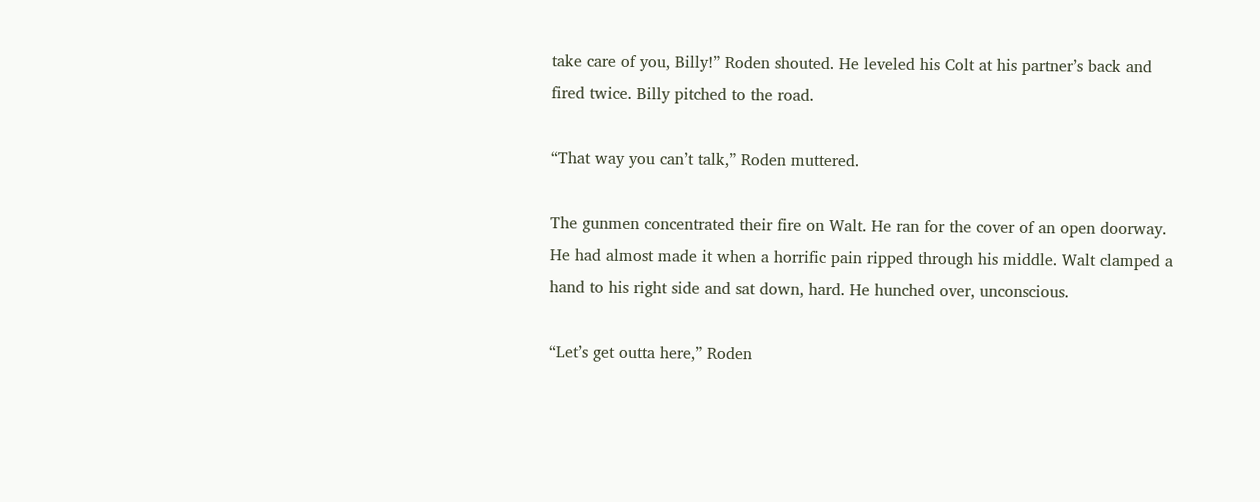take care of you, Billy!” Roden shouted. He leveled his Colt at his partner’s back and fired twice. Billy pitched to the road.

“That way you can’t talk,” Roden muttered.

The gunmen concentrated their fire on Walt. He ran for the cover of an open doorway. He had almost made it when a horrific pain ripped through his middle. Walt clamped a hand to his right side and sat down, hard. He hunched over, unconscious.

“Let’s get outta here,” Roden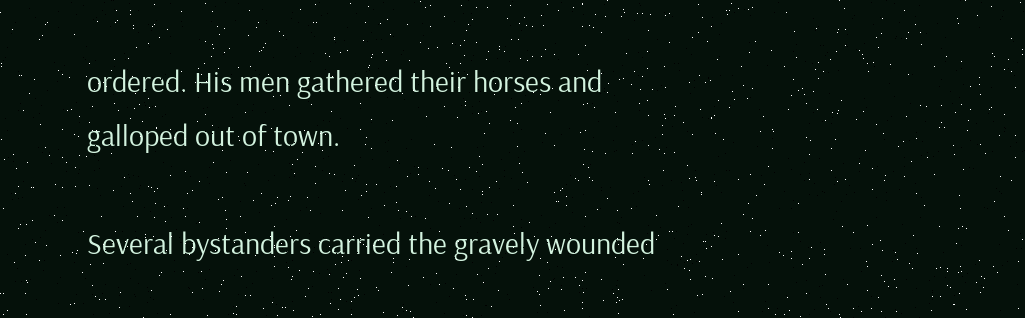ordered. His men gathered their horses and galloped out of town.

Several bystanders carried the gravely wounded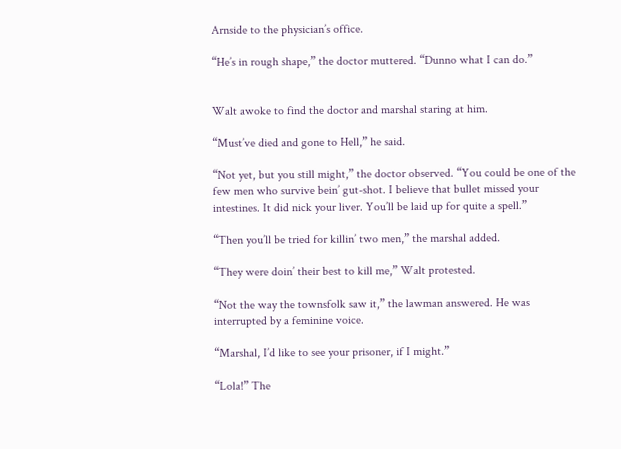Arnside to the physician’s office.

“He’s in rough shape,” the doctor muttered. “Dunno what I can do.”


Walt awoke to find the doctor and marshal staring at him.

“Must’ve died and gone to Hell,” he said.

“Not yet, but you still might,” the doctor observed. “You could be one of the few men who survive bein’ gut-shot. I believe that bullet missed your intestines. It did nick your liver. You’ll be laid up for quite a spell.”

“Then you’ll be tried for killin’ two men,” the marshal added.

“They were doin’ their best to kill me,” Walt protested.

“Not the way the townsfolk saw it,” the lawman answered. He was interrupted by a feminine voice.

“Marshal, I’d like to see your prisoner, if I might.”

“Lola!” The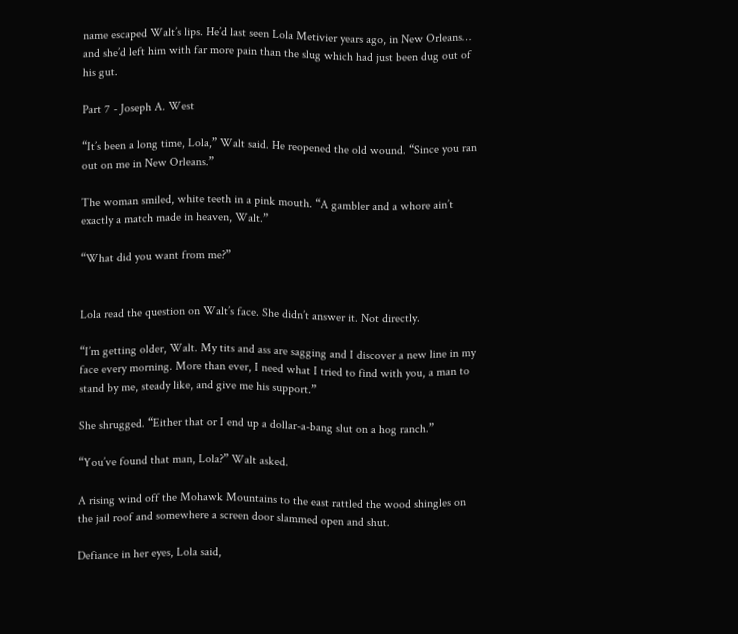name escaped Walt’s lips. He’d last seen Lola Metivier years ago, in New Orleans… and she’d left him with far more pain than the slug which had just been dug out of his gut.

Part 7 - Joseph A. West

“It’s been a long time, Lola,” Walt said. He reopened the old wound. “Since you ran out on me in New Orleans.”

The woman smiled, white teeth in a pink mouth. “A gambler and a whore ain’t exactly a match made in heaven, Walt.”

“What did you want from me?”


Lola read the question on Walt’s face. She didn’t answer it. Not directly.

“I’m getting older, Walt. My tits and ass are sagging and I discover a new line in my face every morning. More than ever, I need what I tried to find with you, a man to stand by me, steady like, and give me his support.”

She shrugged. “Either that or I end up a dollar-a-bang slut on a hog ranch.”

“You’ve found that man, Lola?” Walt asked.

A rising wind off the Mohawk Mountains to the east rattled the wood shingles on the jail roof and somewhere a screen door slammed open and shut.

Defiance in her eyes, Lola said,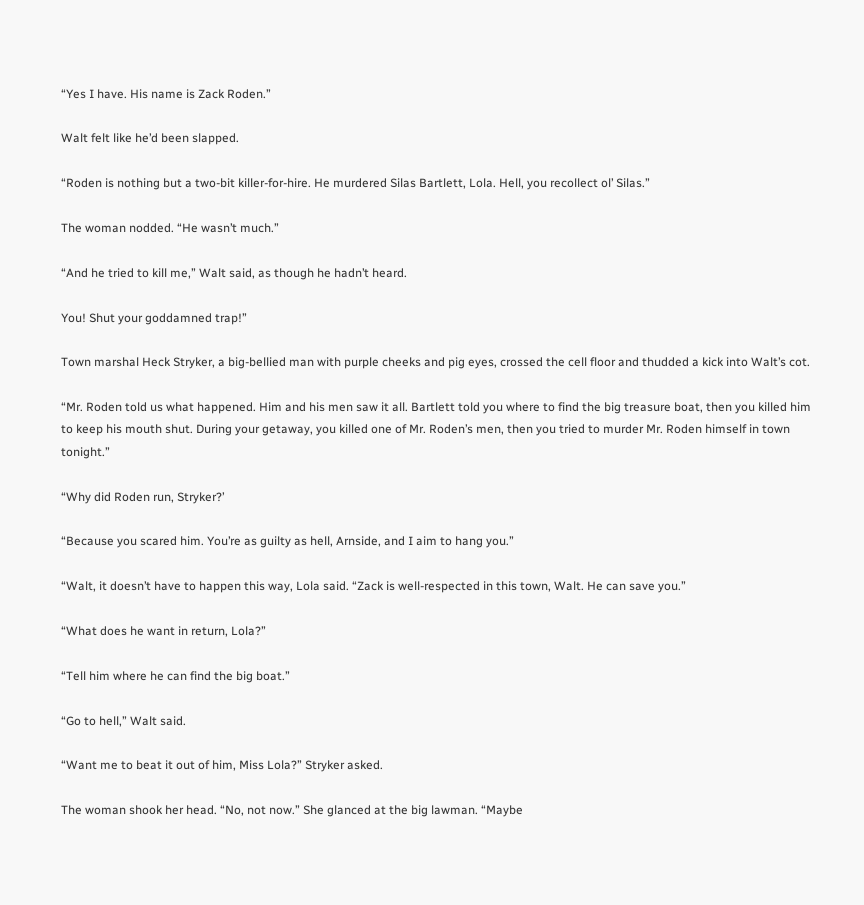“Yes I have. His name is Zack Roden.”

Walt felt like he’d been slapped.

“Roden is nothing but a two-bit killer-for-hire. He murdered Silas Bartlett, Lola. Hell, you recollect ol’ Silas.”

The woman nodded. “He wasn’t much.”

“And he tried to kill me,” Walt said, as though he hadn’t heard.

You! Shut your goddamned trap!”

Town marshal Heck Stryker, a big-bellied man with purple cheeks and pig eyes, crossed the cell floor and thudded a kick into Walt’s cot.

“Mr. Roden told us what happened. Him and his men saw it all. Bartlett told you where to find the big treasure boat, then you killed him to keep his mouth shut. During your getaway, you killed one of Mr. Roden’s men, then you tried to murder Mr. Roden himself in town tonight.”

“Why did Roden run, Stryker?’

“Because you scared him. You’re as guilty as hell, Arnside, and I aim to hang you.”

“Walt, it doesn’t have to happen this way, Lola said. “Zack is well-respected in this town, Walt. He can save you.”

“What does he want in return, Lola?”

“Tell him where he can find the big boat.”

“Go to hell,” Walt said.

“Want me to beat it out of him, Miss Lola?” Stryker asked.

The woman shook her head. “No, not now.” She glanced at the big lawman. “Maybe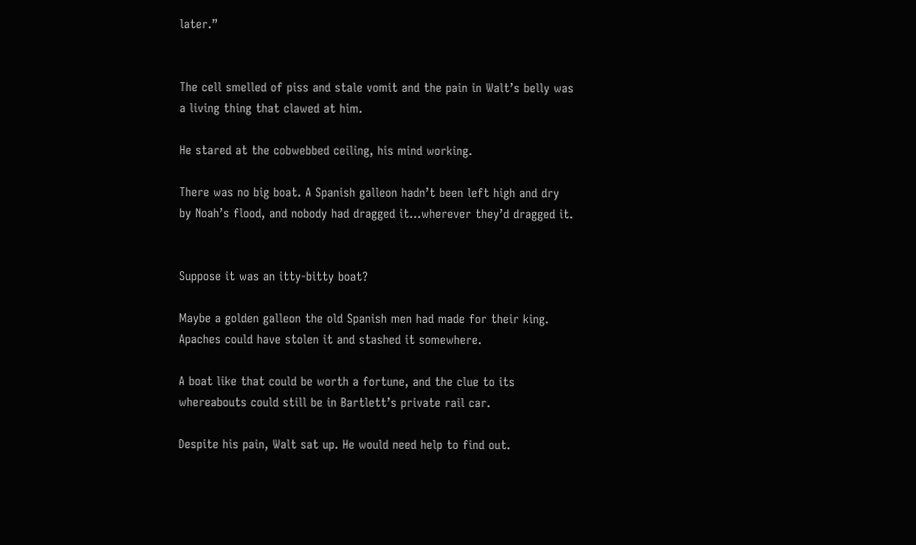later.”


The cell smelled of piss and stale vomit and the pain in Walt’s belly was a living thing that clawed at him.

He stared at the cobwebbed ceiling, his mind working.

There was no big boat. A Spanish galleon hadn’t been left high and dry by Noah’s flood, and nobody had dragged it…wherever they’d dragged it.


Suppose it was an itty-bitty boat?

Maybe a golden galleon the old Spanish men had made for their king. Apaches could have stolen it and stashed it somewhere.

A boat like that could be worth a fortune, and the clue to its whereabouts could still be in Bartlett’s private rail car.

Despite his pain, Walt sat up. He would need help to find out.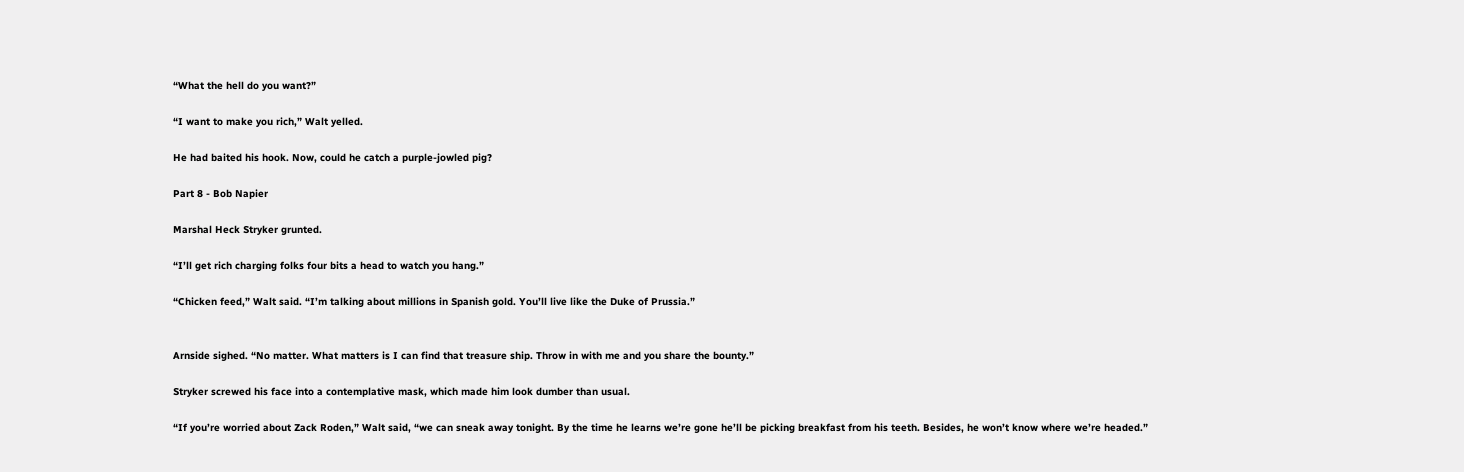“What the hell do you want?”

“I want to make you rich,” Walt yelled.

He had baited his hook. Now, could he catch a purple-jowled pig?

Part 8 - Bob Napier

Marshal Heck Stryker grunted.

“I’ll get rich charging folks four bits a head to watch you hang.”

“Chicken feed,” Walt said. “I’m talking about millions in Spanish gold. You’ll live like the Duke of Prussia.”


Arnside sighed. “No matter. What matters is I can find that treasure ship. Throw in with me and you share the bounty.”

Stryker screwed his face into a contemplative mask, which made him look dumber than usual.

“If you’re worried about Zack Roden,” Walt said, “we can sneak away tonight. By the time he learns we’re gone he’ll be picking breakfast from his teeth. Besides, he won’t know where we’re headed.”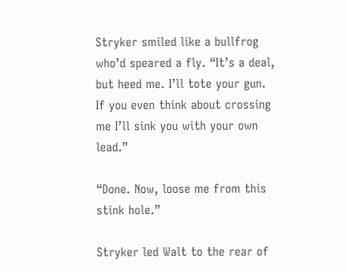Stryker smiled like a bullfrog who’d speared a fly. “It’s a deal, but heed me. I’ll tote your gun. If you even think about crossing me I’ll sink you with your own lead.”

“Done. Now, loose me from this stink hole.”

Stryker led Walt to the rear of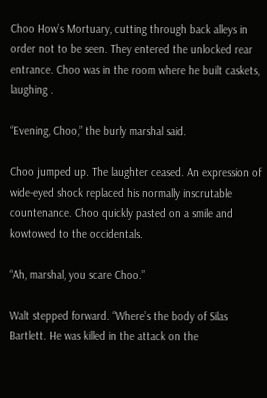Choo How’s Mortuary, cutting through back alleys in order not to be seen. They entered the unlocked rear entrance. Choo was in the room where he built caskets, laughing .

“Evening, Choo,” the burly marshal said.

Choo jumped up. The laughter ceased. An expression of wide-eyed shock replaced his normally inscrutable countenance. Choo quickly pasted on a smile and kowtowed to the occidentals.

“Ah, marshal, you scare Choo.”

Walt stepped forward. “Where’s the body of Silas Bartlett. He was killed in the attack on the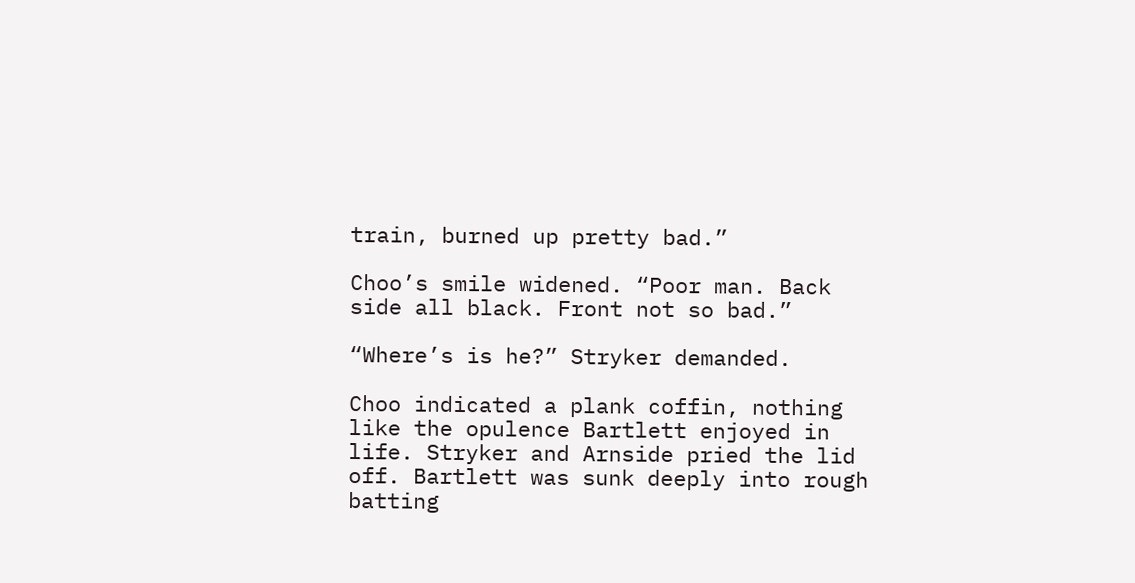train, burned up pretty bad.”

Choo’s smile widened. “Poor man. Back side all black. Front not so bad.”

“Where’s is he?” Stryker demanded.

Choo indicated a plank coffin, nothing like the opulence Bartlett enjoyed in life. Stryker and Arnside pried the lid off. Bartlett was sunk deeply into rough batting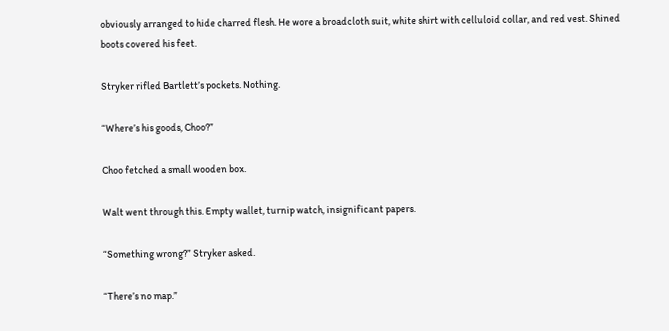obviously arranged to hide charred flesh. He wore a broadcloth suit, white shirt with celluloid collar, and red vest. Shined boots covered his feet.

Stryker rifled Bartlett’s pockets. Nothing.

“Where’s his goods, Choo?”

Choo fetched a small wooden box.

Walt went through this. Empty wallet, turnip watch, insignificant papers.

“Something wrong?” Stryker asked.

“There’s no map.”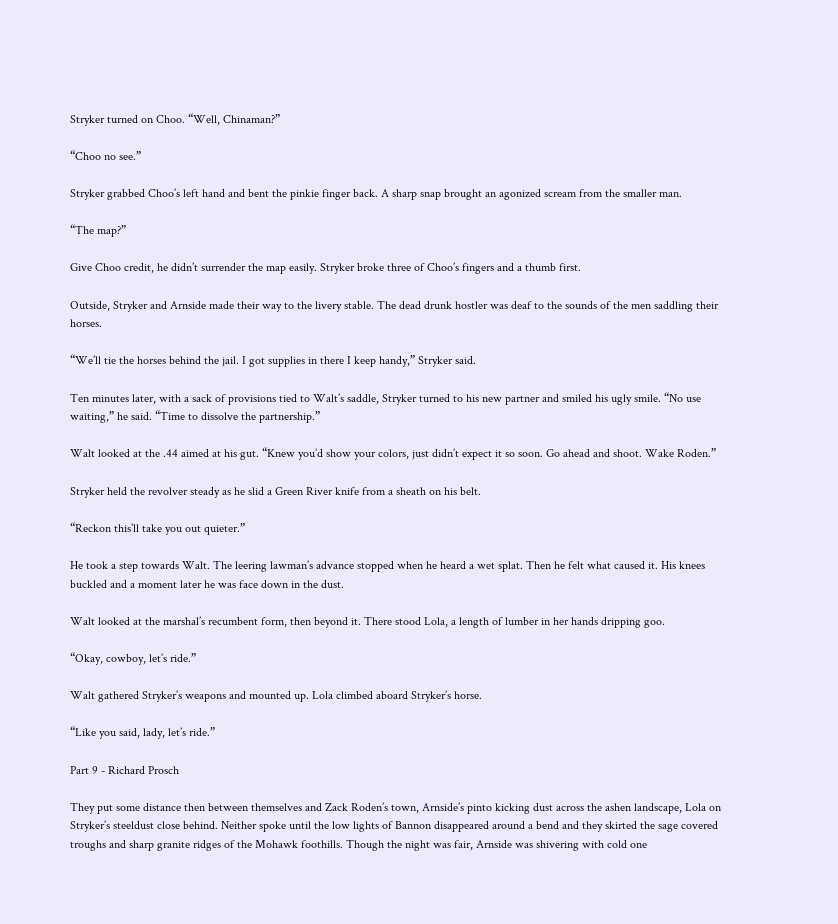Stryker turned on Choo. “Well, Chinaman?”

“Choo no see.”

Stryker grabbed Choo’s left hand and bent the pinkie finger back. A sharp snap brought an agonized scream from the smaller man.

“The map?”

Give Choo credit, he didn’t surrender the map easily. Stryker broke three of Choo’s fingers and a thumb first.

Outside, Stryker and Arnside made their way to the livery stable. The dead drunk hostler was deaf to the sounds of the men saddling their horses.

“We’ll tie the horses behind the jail. I got supplies in there I keep handy,” Stryker said.

Ten minutes later, with a sack of provisions tied to Walt’s saddle, Stryker turned to his new partner and smiled his ugly smile. “No use waiting,” he said. “Time to dissolve the partnership.”

Walt looked at the .44 aimed at his gut. “Knew you’d show your colors, just didn’t expect it so soon. Go ahead and shoot. Wake Roden.”

Stryker held the revolver steady as he slid a Green River knife from a sheath on his belt.

“Reckon this’ll take you out quieter.”

He took a step towards Walt. The leering lawman’s advance stopped when he heard a wet splat. Then he felt what caused it. His knees buckled and a moment later he was face down in the dust.

Walt looked at the marshal’s recumbent form, then beyond it. There stood Lola, a length of lumber in her hands dripping goo.

“Okay, cowboy, let’s ride.”

Walt gathered Stryker’s weapons and mounted up. Lola climbed aboard Stryker’s horse.

“Like you said, lady, let’s ride.”

Part 9 - Richard Prosch

They put some distance then between themselves and Zack Roden’s town, Arnside’s pinto kicking dust across the ashen landscape, Lola on Stryker’s steeldust close behind. Neither spoke until the low lights of Bannon disappeared around a bend and they skirted the sage covered troughs and sharp granite ridges of the Mohawk foothills. Though the night was fair, Arnside was shivering with cold one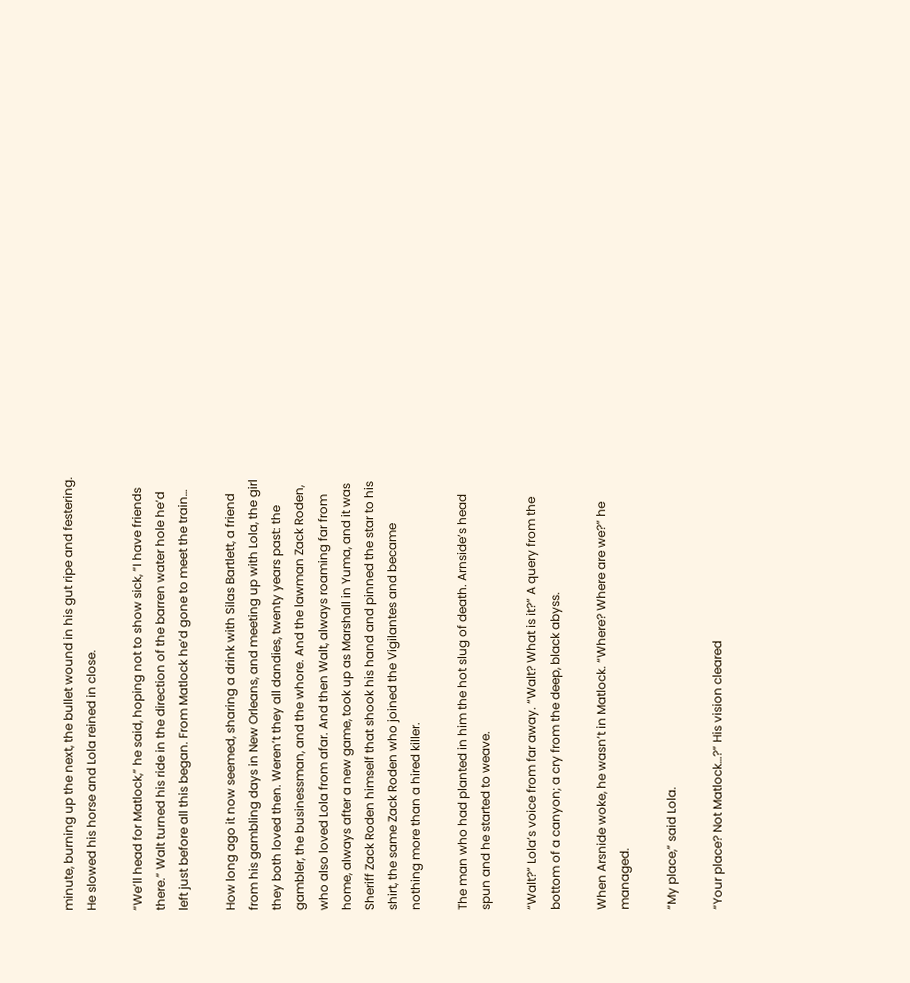minute, burning up the next, the bullet wound in his gut ripe and festering. He slowed his horse and Lola reined in close.

“We’ll head for Matlock,” he said, hoping not to show sick, “I have friends there.” Walt turned his ride in the direction of the barren water hole he’d left just before all this began. From Matlock he’d gone to meet the train…

How long ago it now seemed, sharing a drink with Silas Bartlett, a friend from his gambling days in New Orleans, and meeting up with Lola, the girl they both loved then. Weren’t they all dandies, twenty years past: the gambler, the businessman, and the whore. And the lawman Zack Roden, who also loved Lola from afar. And then Walt, always roaming far from home, always after a new game, took up as Marshall in Yuma, and it was Sheriff Zack Roden himself that shook his hand and pinned the star to his shirt, the same Zack Roden who joined the Vigilantes and became nothing more than a hired killer.

The man who had planted in him the hot slug of death. Arnside’s head spun and he started to weave.

“Walt?” Lola’s voice from far away. “Walt? What is it?” A query from the bottom of a canyon; a cry from the deep, black abyss.

When Arsnide woke, he wasn’t in Matlock. “Where? Where are we?” he managed.

“My place,” said Lola.

“Your place? Not Matlock…?” His vision cleared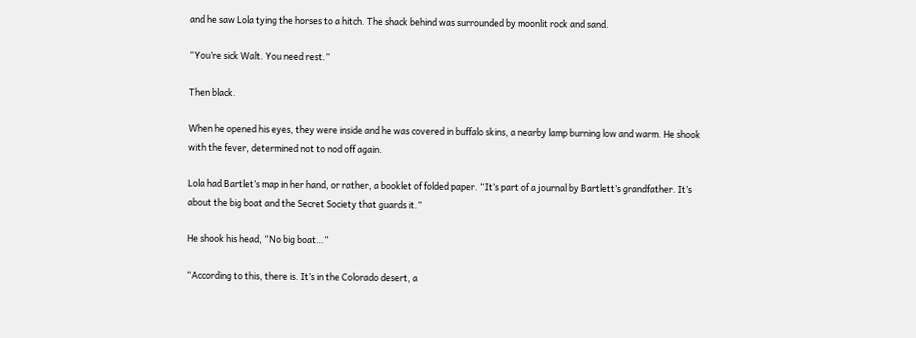and he saw Lola tying the horses to a hitch. The shack behind was surrounded by moonlit rock and sand.

“You’re sick Walt. You need rest.”

Then black.

When he opened his eyes, they were inside and he was covered in buffalo skins, a nearby lamp burning low and warm. He shook with the fever, determined not to nod off again.

Lola had Bartlet’s map in her hand, or rather, a booklet of folded paper. “It’s part of a journal by Bartlett’s grandfather. It’s about the big boat and the Secret Society that guards it.”

He shook his head, “No big boat…”

“According to this, there is. It’s in the Colorado desert, a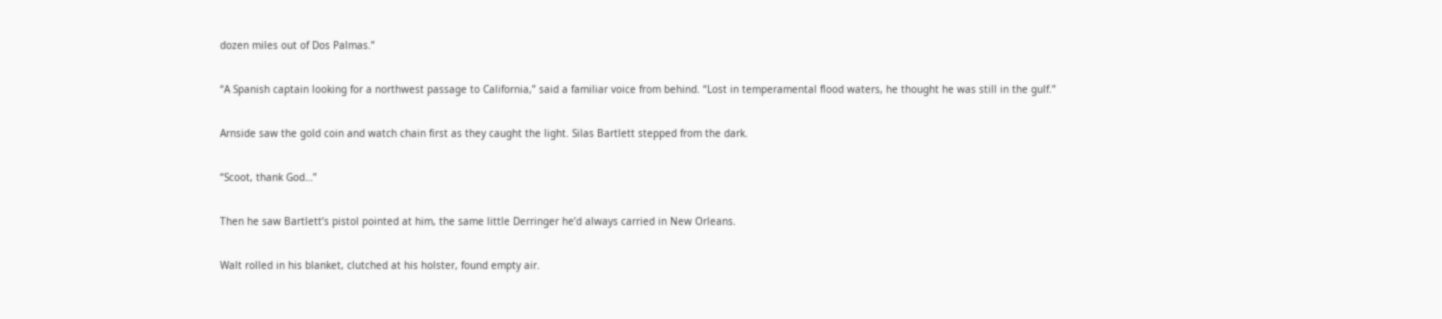dozen miles out of Dos Palmas.”

“A Spanish captain looking for a northwest passage to California,” said a familiar voice from behind. “Lost in temperamental flood waters, he thought he was still in the gulf.”

Arnside saw the gold coin and watch chain first as they caught the light. Silas Bartlett stepped from the dark.

“Scoot, thank God…”

Then he saw Bartlett’s pistol pointed at him, the same little Derringer he’d always carried in New Orleans.

Walt rolled in his blanket, clutched at his holster, found empty air.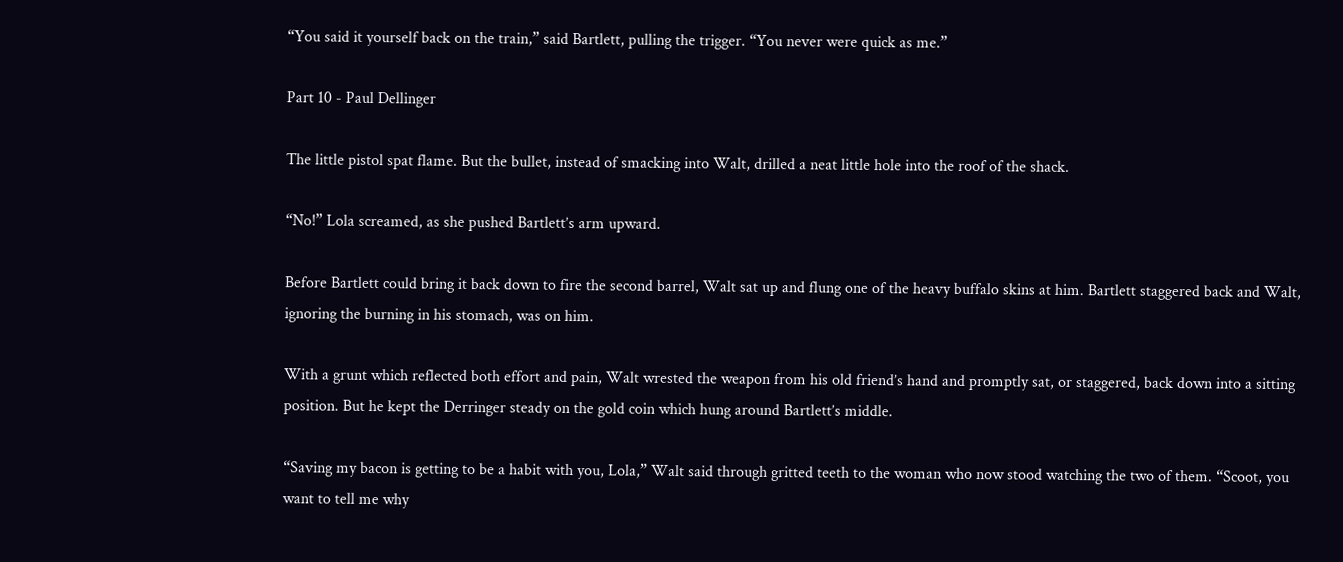“You said it yourself back on the train,” said Bartlett, pulling the trigger. “You never were quick as me.”

Part 10 - Paul Dellinger

The little pistol spat flame. But the bullet, instead of smacking into Walt, drilled a neat little hole into the roof of the shack.

“No!” Lola screamed, as she pushed Bartlett’s arm upward.

Before Bartlett could bring it back down to fire the second barrel, Walt sat up and flung one of the heavy buffalo skins at him. Bartlett staggered back and Walt, ignoring the burning in his stomach, was on him.

With a grunt which reflected both effort and pain, Walt wrested the weapon from his old friend’s hand and promptly sat, or staggered, back down into a sitting position. But he kept the Derringer steady on the gold coin which hung around Bartlett’s middle.

“Saving my bacon is getting to be a habit with you, Lola,” Walt said through gritted teeth to the woman who now stood watching the two of them. “Scoot, you want to tell me why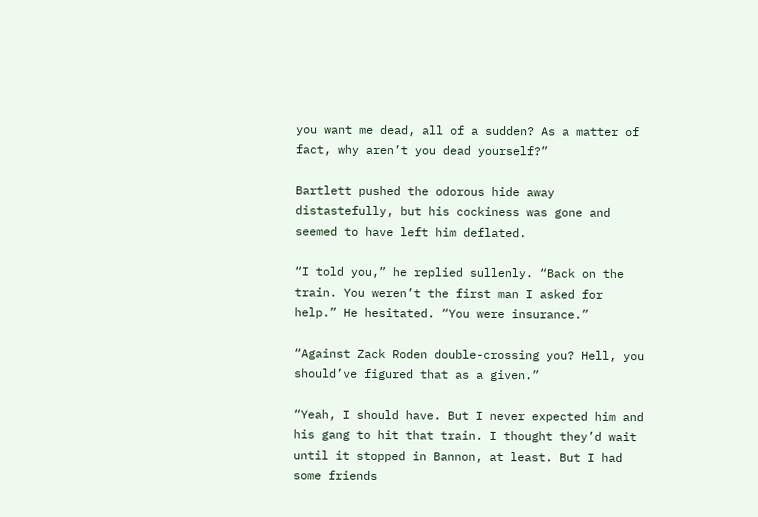you want me dead, all of a sudden? As a matter of fact, why aren’t you dead yourself?”

Bartlett pushed the odorous hide away distastefully, but his cockiness was gone and seemed to have left him deflated.

“I told you,” he replied sullenly. “Back on the train. You weren’t the first man I asked for help.” He hesitated. “You were insurance.”

“Against Zack Roden double-crossing you? Hell, you should’ve figured that as a given.”

“Yeah, I should have. But I never expected him and his gang to hit that train. I thought they’d wait until it stopped in Bannon, at least. But I had some friends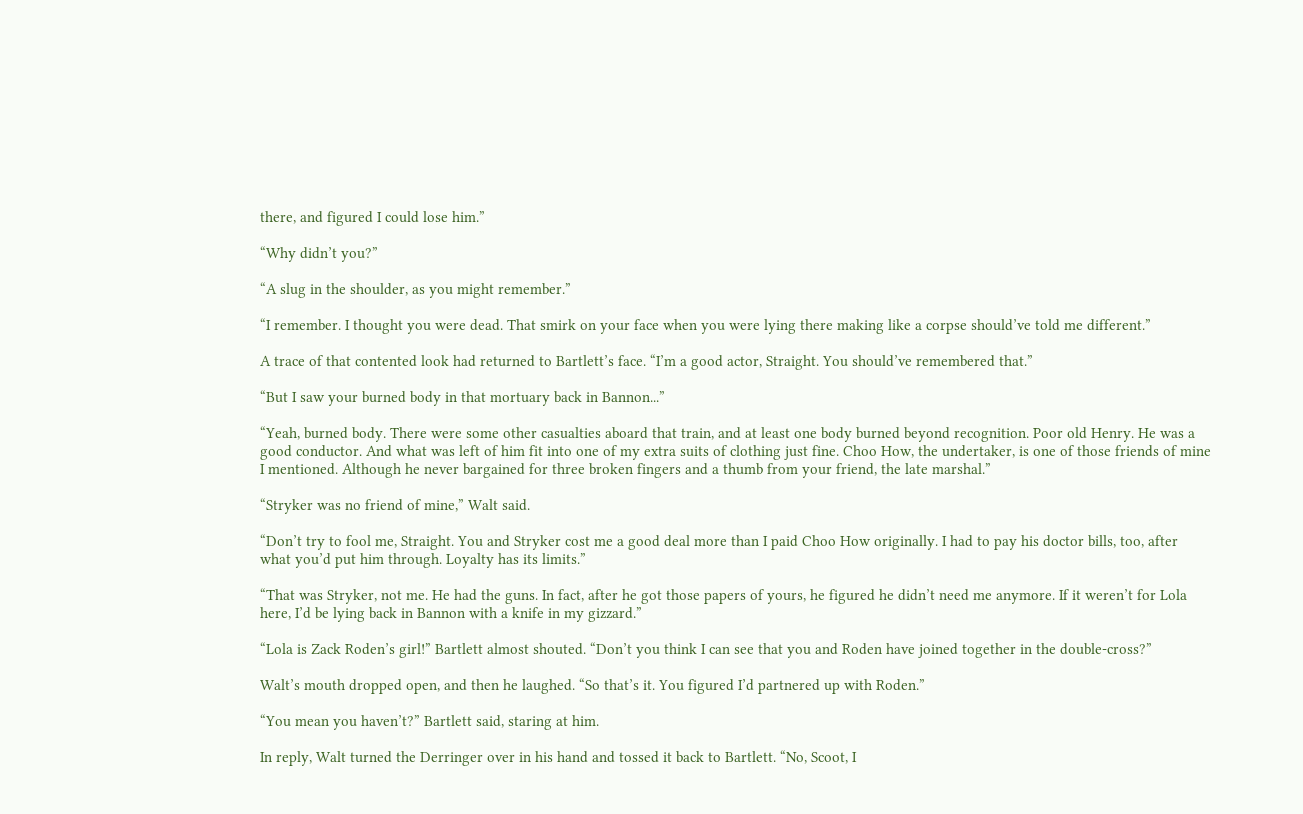there, and figured I could lose him.”

“Why didn’t you?”

“A slug in the shoulder, as you might remember.”

“I remember. I thought you were dead. That smirk on your face when you were lying there making like a corpse should’ve told me different.”

A trace of that contented look had returned to Bartlett’s face. “I’m a good actor, Straight. You should’ve remembered that.”

“But I saw your burned body in that mortuary back in Bannon...”

“Yeah, burned body. There were some other casualties aboard that train, and at least one body burned beyond recognition. Poor old Henry. He was a good conductor. And what was left of him fit into one of my extra suits of clothing just fine. Choo How, the undertaker, is one of those friends of mine I mentioned. Although he never bargained for three broken fingers and a thumb from your friend, the late marshal.”

“Stryker was no friend of mine,” Walt said.

“Don’t try to fool me, Straight. You and Stryker cost me a good deal more than I paid Choo How originally. I had to pay his doctor bills, too, after what you’d put him through. Loyalty has its limits.”

“That was Stryker, not me. He had the guns. In fact, after he got those papers of yours, he figured he didn’t need me anymore. If it weren’t for Lola here, I’d be lying back in Bannon with a knife in my gizzard.”

“Lola is Zack Roden’s girl!” Bartlett almost shouted. “Don’t you think I can see that you and Roden have joined together in the double-cross?”

Walt’s mouth dropped open, and then he laughed. “So that’s it. You figured I’d partnered up with Roden.”

“You mean you haven’t?” Bartlett said, staring at him.

In reply, Walt turned the Derringer over in his hand and tossed it back to Bartlett. “No, Scoot, I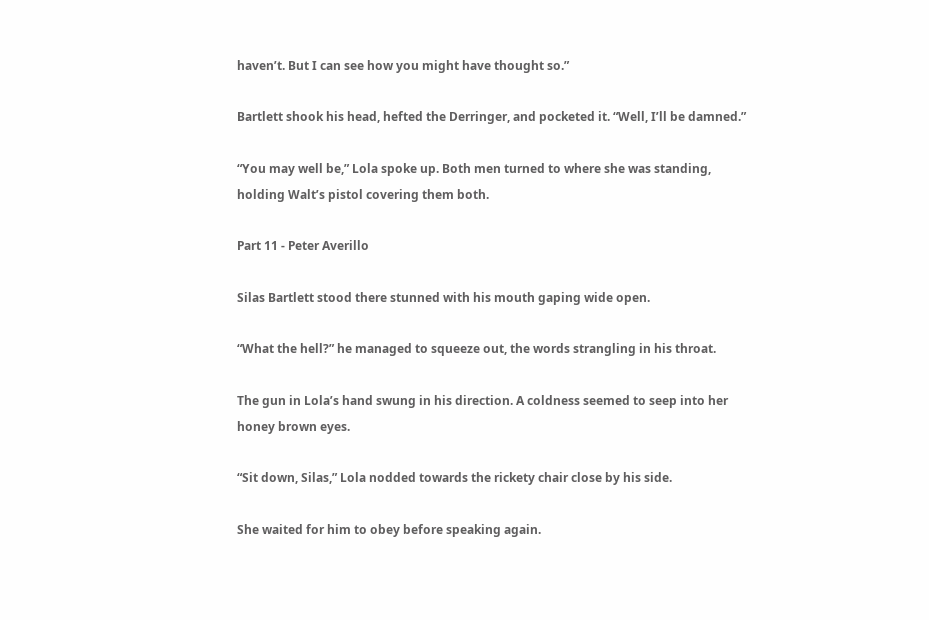haven’t. But I can see how you might have thought so.”

Bartlett shook his head, hefted the Derringer, and pocketed it. “Well, I’ll be damned.”

“You may well be,” Lola spoke up. Both men turned to where she was standing, holding Walt’s pistol covering them both.

Part 11 - Peter Averillo

Silas Bartlett stood there stunned with his mouth gaping wide open.

“What the hell?” he managed to squeeze out, the words strangling in his throat.

The gun in Lola’s hand swung in his direction. A coldness seemed to seep into her honey brown eyes.

“Sit down, Silas,” Lola nodded towards the rickety chair close by his side.

She waited for him to obey before speaking again.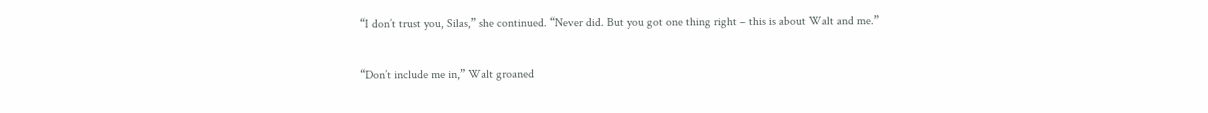“I don’t trust you, Silas,” she continued. “Never did. But you got one thing right – this is about Walt and me.”

“Don’t include me in,” Walt groaned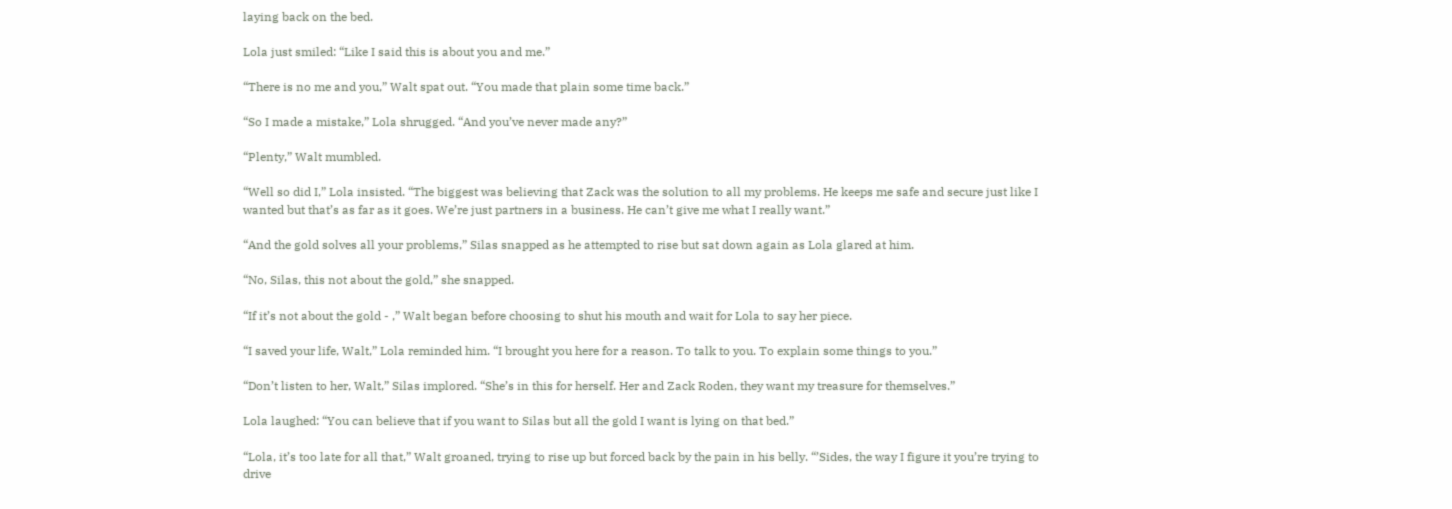laying back on the bed.

Lola just smiled: “Like I said this is about you and me.”

“There is no me and you,” Walt spat out. “You made that plain some time back.”

“So I made a mistake,” Lola shrugged. “And you’ve never made any?”

“Plenty,” Walt mumbled.

“Well so did I,” Lola insisted. “The biggest was believing that Zack was the solution to all my problems. He keeps me safe and secure just like I wanted but that’s as far as it goes. We’re just partners in a business. He can’t give me what I really want.”

“And the gold solves all your problems,” Silas snapped as he attempted to rise but sat down again as Lola glared at him.

“No, Silas, this not about the gold,” she snapped.

“If it’s not about the gold - ,” Walt began before choosing to shut his mouth and wait for Lola to say her piece.

“I saved your life, Walt,” Lola reminded him. “I brought you here for a reason. To talk to you. To explain some things to you.”

“Don’t listen to her, Walt,” Silas implored. “She’s in this for herself. Her and Zack Roden, they want my treasure for themselves.”

Lola laughed: “You can believe that if you want to Silas but all the gold I want is lying on that bed.”

“Lola, it’s too late for all that,” Walt groaned, trying to rise up but forced back by the pain in his belly. “’Sides, the way I figure it you’re trying to drive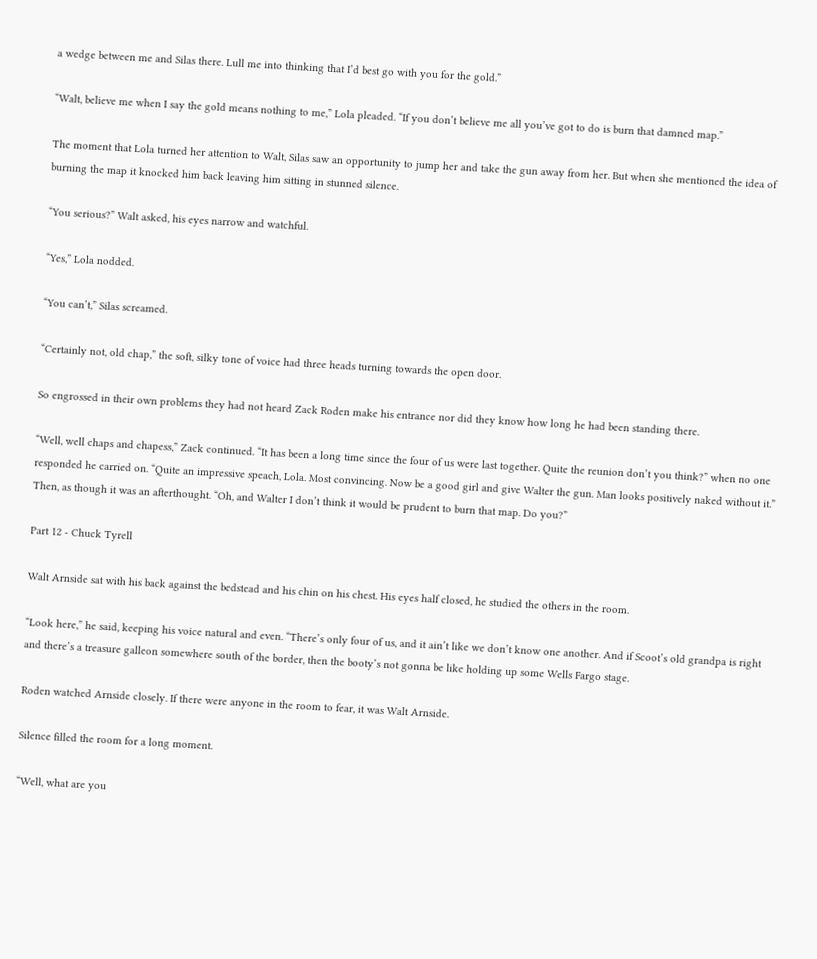a wedge between me and Silas there. Lull me into thinking that I’d best go with you for the gold.”

“Walt, believe me when I say the gold means nothing to me,” Lola pleaded. “If you don’t believe me all you’ve got to do is burn that damned map.”

The moment that Lola turned her attention to Walt, Silas saw an opportunity to jump her and take the gun away from her. But when she mentioned the idea of burning the map it knocked him back leaving him sitting in stunned silence.

“You serious?” Walt asked, his eyes narrow and watchful.

“Yes,” Lola nodded.

“You can’t,” Silas screamed.

“Certainly not, old chap,” the soft, silky tone of voice had three heads turning towards the open door.

So engrossed in their own problems they had not heard Zack Roden make his entrance nor did they know how long he had been standing there.

“Well, well chaps and chapess,” Zack continued. “It has been a long time since the four of us were last together. Quite the reunion don’t you think?” when no one responded he carried on. “Quite an impressive speach, Lola. Most convincing. Now be a good girl and give Walter the gun. Man looks positively naked without it.” Then, as though it was an afterthought. “Oh, and Walter I don’t think it would be prudent to burn that map. Do you?”

Part 12 - Chuck Tyrell

Walt Arnside sat with his back against the bedstead and his chin on his chest. His eyes half closed, he studied the others in the room.

“Look here,” he said, keeping his voice natural and even. “There’s only four of us, and it ain’t like we don’t know one another. And if Scoot’s old grandpa is right and there’s a treasure galleon somewhere south of the border, then the booty’s not gonna be like holding up some Wells Fargo stage.

Roden watched Arnside closely. If there were anyone in the room to fear, it was Walt Arnside.

Silence filled the room for a long moment.

“Well, what are you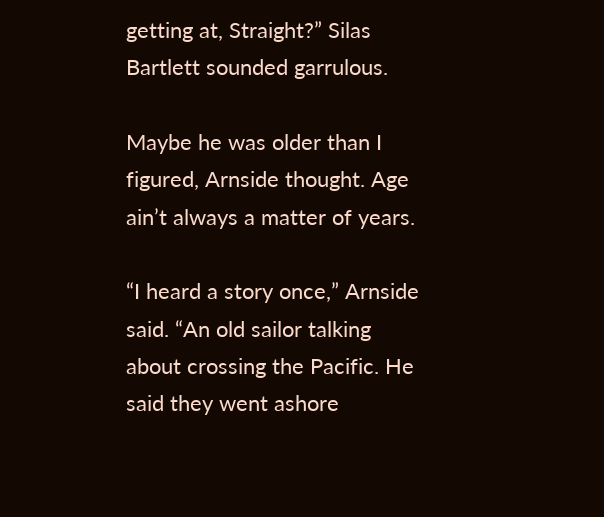getting at, Straight?” Silas Bartlett sounded garrulous.

Maybe he was older than I figured, Arnside thought. Age ain’t always a matter of years.

“I heard a story once,” Arnside said. “An old sailor talking about crossing the Pacific. He said they went ashore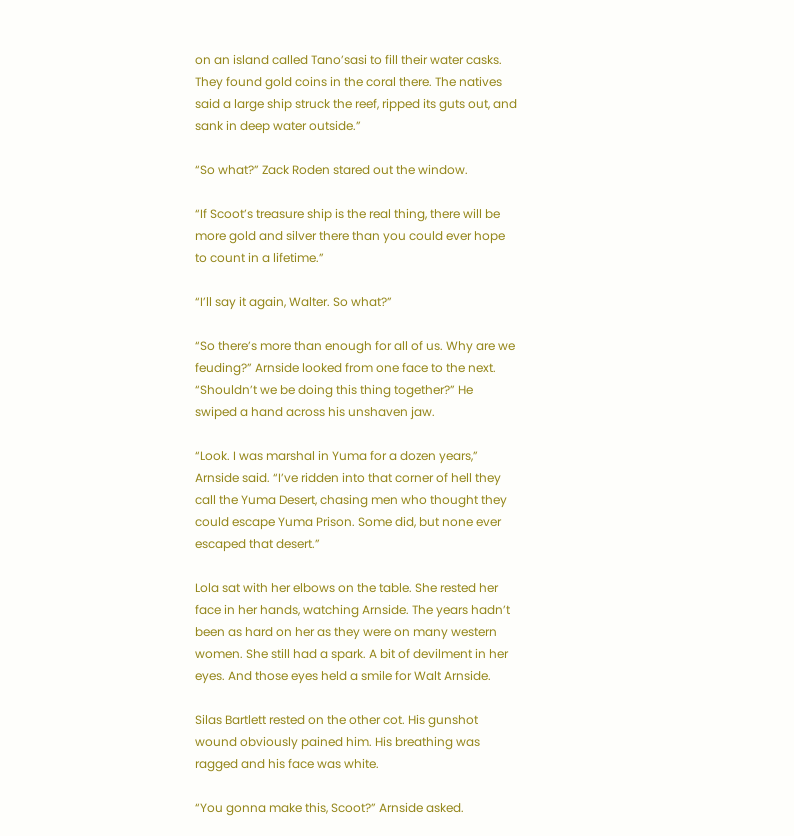on an island called Tano’sasi to fill their water casks. They found gold coins in the coral there. The natives said a large ship struck the reef, ripped its guts out, and sank in deep water outside.”

“So what?” Zack Roden stared out the window.

“If Scoot’s treasure ship is the real thing, there will be more gold and silver there than you could ever hope to count in a lifetime.”

“I’ll say it again, Walter. So what?”

“So there’s more than enough for all of us. Why are we feuding?” Arnside looked from one face to the next. “Shouldn’t we be doing this thing together?” He swiped a hand across his unshaven jaw.

“Look. I was marshal in Yuma for a dozen years,” Arnside said. “I’ve ridden into that corner of hell they call the Yuma Desert, chasing men who thought they could escape Yuma Prison. Some did, but none ever escaped that desert.”

Lola sat with her elbows on the table. She rested her face in her hands, watching Arnside. The years hadn’t been as hard on her as they were on many western women. She still had a spark. A bit of devilment in her eyes. And those eyes held a smile for Walt Arnside.

Silas Bartlett rested on the other cot. His gunshot wound obviously pained him. His breathing was ragged and his face was white.

“You gonna make this, Scoot?” Arnside asked.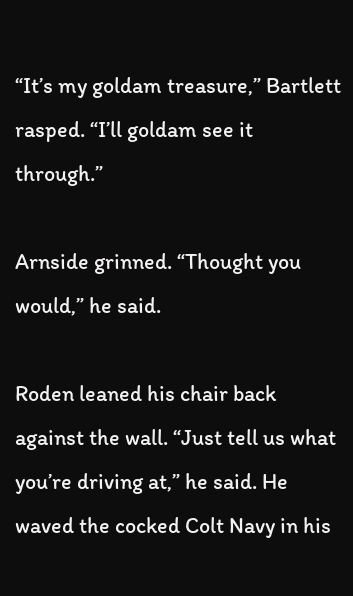“It’s my goldam treasure,” Bartlett rasped. “I’ll goldam see it through.”

Arnside grinned. “Thought you would,” he said.

Roden leaned his chair back against the wall. “Just tell us what you’re driving at,” he said. He waved the cocked Colt Navy in his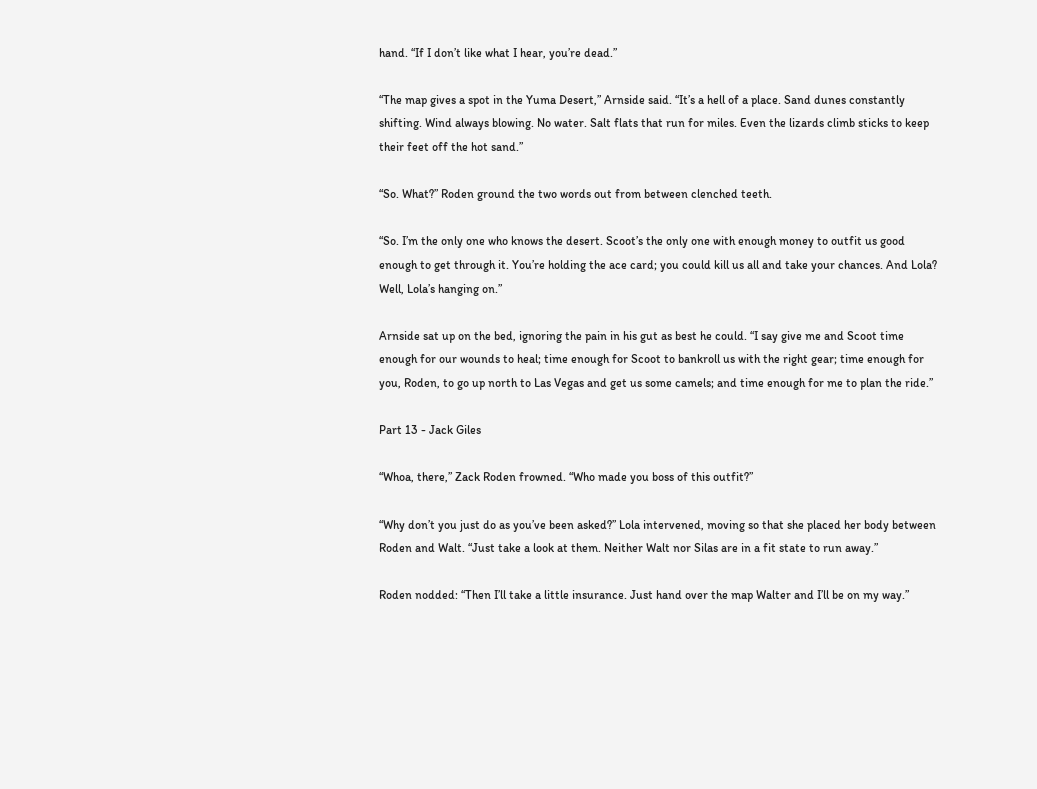hand. “If I don’t like what I hear, you’re dead.”

“The map gives a spot in the Yuma Desert,” Arnside said. “It’s a hell of a place. Sand dunes constantly shifting. Wind always blowing. No water. Salt flats that run for miles. Even the lizards climb sticks to keep their feet off the hot sand.”

“So. What?” Roden ground the two words out from between clenched teeth.

“So. I’m the only one who knows the desert. Scoot’s the only one with enough money to outfit us good enough to get through it. You’re holding the ace card; you could kill us all and take your chances. And Lola? Well, Lola’s hanging on.”

Arnside sat up on the bed, ignoring the pain in his gut as best he could. “I say give me and Scoot time enough for our wounds to heal; time enough for Scoot to bankroll us with the right gear; time enough for you, Roden, to go up north to Las Vegas and get us some camels; and time enough for me to plan the ride.”

Part 13 - Jack Giles

“Whoa, there,” Zack Roden frowned. “Who made you boss of this outfit?”

“Why don’t you just do as you’ve been asked?” Lola intervened, moving so that she placed her body between Roden and Walt. “Just take a look at them. Neither Walt nor Silas are in a fit state to run away.”

Roden nodded: “Then I’ll take a little insurance. Just hand over the map Walter and I’ll be on my way.”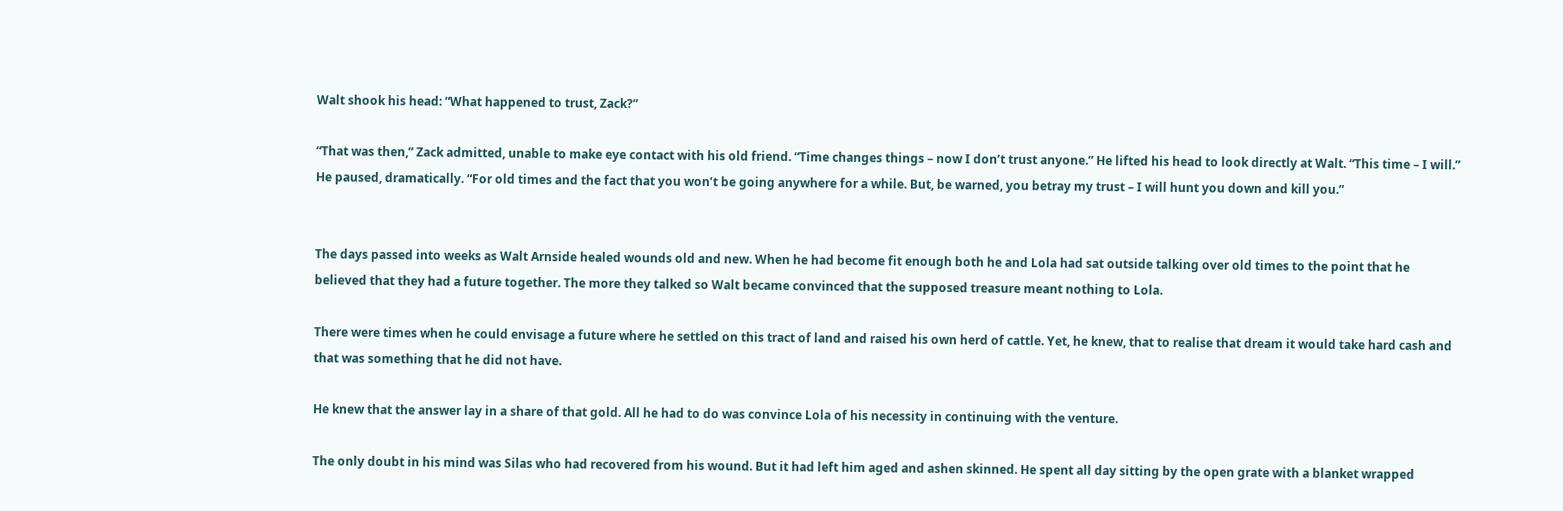Walt shook his head: “What happened to trust, Zack?”

“That was then,” Zack admitted, unable to make eye contact with his old friend. “Time changes things – now I don’t trust anyone.” He lifted his head to look directly at Walt. “This time – I will.” He paused, dramatically. “For old times and the fact that you won’t be going anywhere for a while. But, be warned, you betray my trust – I will hunt you down and kill you.”


The days passed into weeks as Walt Arnside healed wounds old and new. When he had become fit enough both he and Lola had sat outside talking over old times to the point that he believed that they had a future together. The more they talked so Walt became convinced that the supposed treasure meant nothing to Lola.

There were times when he could envisage a future where he settled on this tract of land and raised his own herd of cattle. Yet, he knew, that to realise that dream it would take hard cash and that was something that he did not have.

He knew that the answer lay in a share of that gold. All he had to do was convince Lola of his necessity in continuing with the venture.

The only doubt in his mind was Silas who had recovered from his wound. But it had left him aged and ashen skinned. He spent all day sitting by the open grate with a blanket wrapped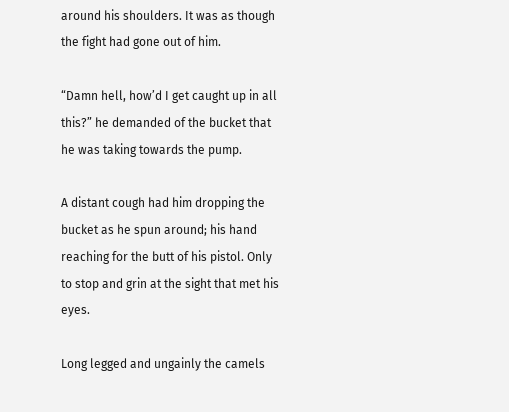around his shoulders. It was as though the fight had gone out of him.

“Damn hell, how’d I get caught up in all this?” he demanded of the bucket that he was taking towards the pump.

A distant cough had him dropping the bucket as he spun around; his hand reaching for the butt of his pistol. Only to stop and grin at the sight that met his eyes.

Long legged and ungainly the camels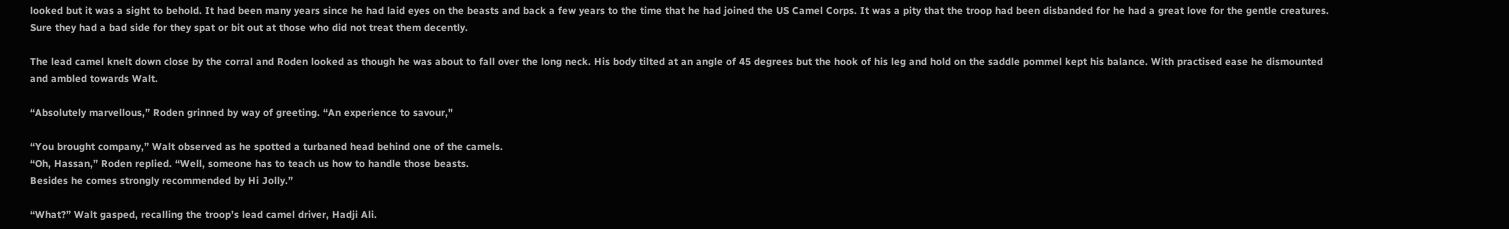looked but it was a sight to behold. It had been many years since he had laid eyes on the beasts and back a few years to the time that he had joined the US Camel Corps. It was a pity that the troop had been disbanded for he had a great love for the gentle creatures. Sure they had a bad side for they spat or bit out at those who did not treat them decently.

The lead camel knelt down close by the corral and Roden looked as though he was about to fall over the long neck. His body tilted at an angle of 45 degrees but the hook of his leg and hold on the saddle pommel kept his balance. With practised ease he dismounted and ambled towards Walt.

“Absolutely marvellous,” Roden grinned by way of greeting. “An experience to savour,"

“You brought company,” Walt observed as he spotted a turbaned head behind one of the camels.
“Oh, Hassan,” Roden replied. “Well, someone has to teach us how to handle those beasts.
Besides he comes strongly recommended by Hi Jolly.”

“What?” Walt gasped, recalling the troop’s lead camel driver, Hadji Ali.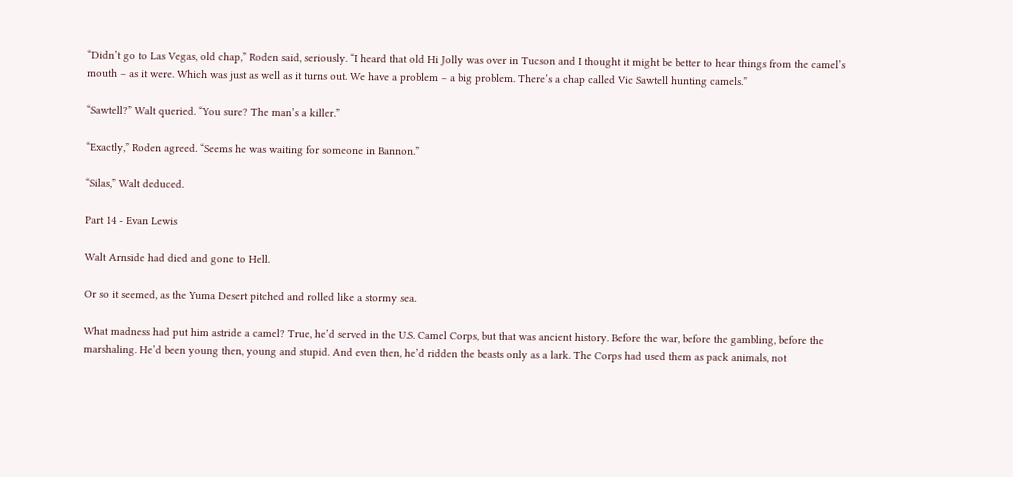“Didn’t go to Las Vegas, old chap,” Roden said, seriously. “I heard that old Hi Jolly was over in Tucson and I thought it might be better to hear things from the camel’s mouth – as it were. Which was just as well as it turns out. We have a problem – a big problem. There’s a chap called Vic Sawtell hunting camels.”

“Sawtell?” Walt queried. “You sure? The man’s a killer.”

“Exactly,” Roden agreed. “Seems he was waiting for someone in Bannon.”

“Silas,” Walt deduced.

Part 14 - Evan Lewis

Walt Arnside had died and gone to Hell.

Or so it seemed, as the Yuma Desert pitched and rolled like a stormy sea.

What madness had put him astride a camel? True, he’d served in the U.S. Camel Corps, but that was ancient history. Before the war, before the gambling, before the marshaling. He’d been young then, young and stupid. And even then, he’d ridden the beasts only as a lark. The Corps had used them as pack animals, not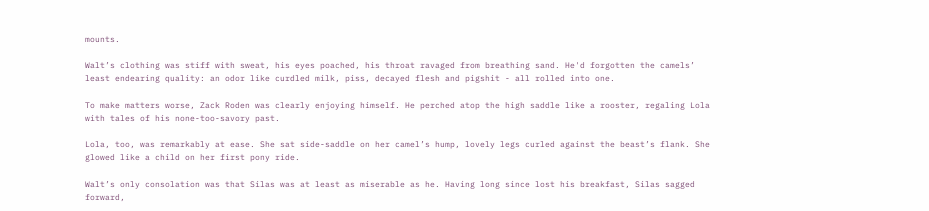mounts.

Walt’s clothing was stiff with sweat, his eyes poached, his throat ravaged from breathing sand. He'd forgotten the camels’ least endearing quality: an odor like curdled milk, piss, decayed flesh and pigshit - all rolled into one.

To make matters worse, Zack Roden was clearly enjoying himself. He perched atop the high saddle like a rooster, regaling Lola with tales of his none-too-savory past.

Lola, too, was remarkably at ease. She sat side-saddle on her camel’s hump, lovely legs curled against the beast’s flank. She glowed like a child on her first pony ride.

Walt’s only consolation was that Silas was at least as miserable as he. Having long since lost his breakfast, Silas sagged forward,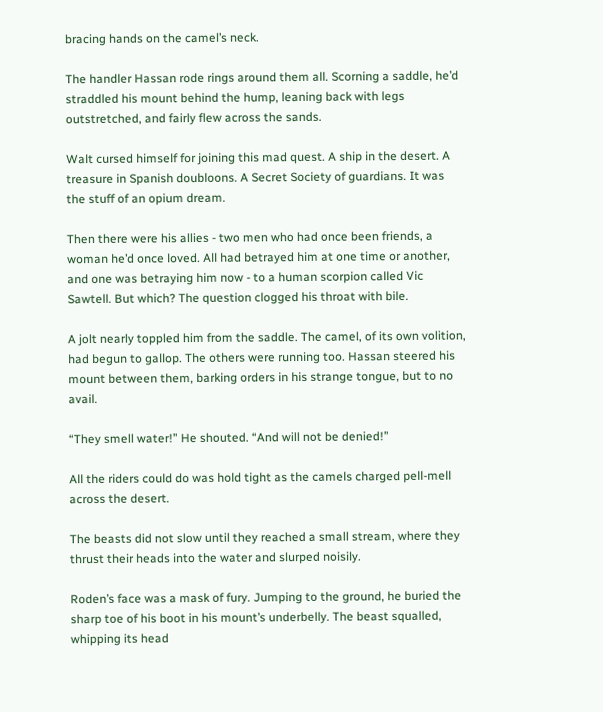bracing hands on the camel’s neck.

The handler Hassan rode rings around them all. Scorning a saddle, he’d straddled his mount behind the hump, leaning back with legs outstretched, and fairly flew across the sands.

Walt cursed himself for joining this mad quest. A ship in the desert. A treasure in Spanish doubloons. A Secret Society of guardians. It was the stuff of an opium dream.

Then there were his allies - two men who had once been friends, a woman he’d once loved. All had betrayed him at one time or another, and one was betraying him now - to a human scorpion called Vic Sawtell. But which? The question clogged his throat with bile.

A jolt nearly toppled him from the saddle. The camel, of its own volition, had begun to gallop. The others were running too. Hassan steered his mount between them, barking orders in his strange tongue, but to no avail.

“They smell water!” He shouted. “And will not be denied!”

All the riders could do was hold tight as the camels charged pell-mell across the desert.

The beasts did not slow until they reached a small stream, where they thrust their heads into the water and slurped noisily.

Roden’s face was a mask of fury. Jumping to the ground, he buried the sharp toe of his boot in his mount’s underbelly. The beast squalled, whipping its head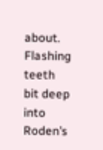about. Flashing teeth bit deep into Roden’s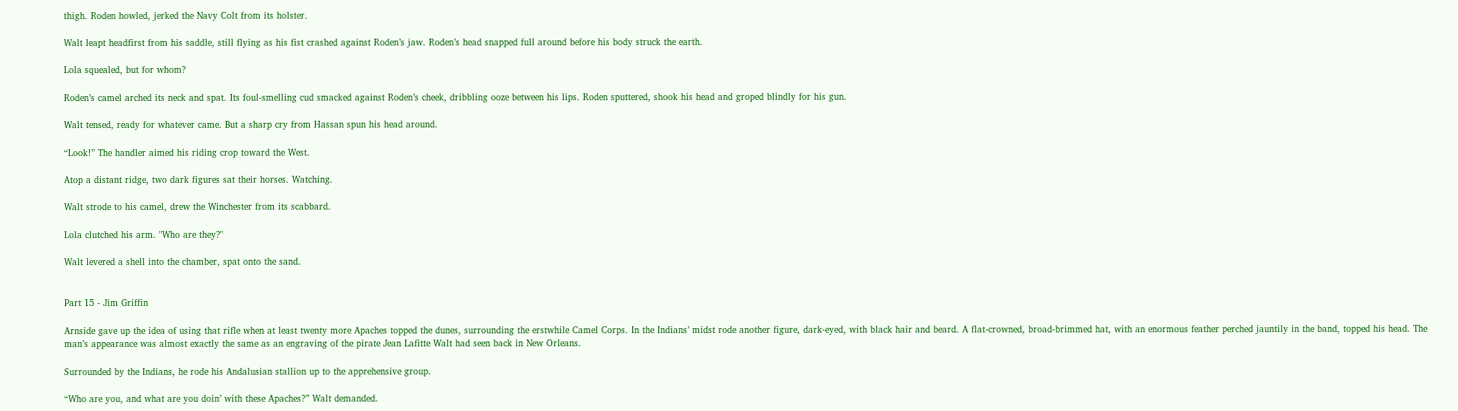thigh. Roden howled, jerked the Navy Colt from its holster.

Walt leapt headfirst from his saddle, still flying as his fist crashed against Roden’s jaw. Roden’s head snapped full around before his body struck the earth.

Lola squealed, but for whom?

Roden’s camel arched its neck and spat. Its foul-smelling cud smacked against Roden’s cheek, dribbling ooze between his lips. Roden sputtered, shook his head and groped blindly for his gun.

Walt tensed, ready for whatever came. But a sharp cry from Hassan spun his head around.

“Look!” The handler aimed his riding crop toward the West.

Atop a distant ridge, two dark figures sat their horses. Watching.

Walt strode to his camel, drew the Winchester from its scabbard.

Lola clutched his arm. "Who are they?"

Walt levered a shell into the chamber, spat onto the sand.


Part 15 - Jim Griffin

Arnside gave up the idea of using that rifle when at least twenty more Apaches topped the dunes, surrounding the erstwhile Camel Corps. In the Indians’ midst rode another figure, dark-eyed, with black hair and beard. A flat-crowned, broad-brimmed hat, with an enormous feather perched jauntily in the band, topped his head. The man’s appearance was almost exactly the same as an engraving of the pirate Jean Lafitte Walt had seen back in New Orleans.

Surrounded by the Indians, he rode his Andalusian stallion up to the apprehensive group.

“Who are you, and what are you doin’ with these Apaches?” Walt demanded.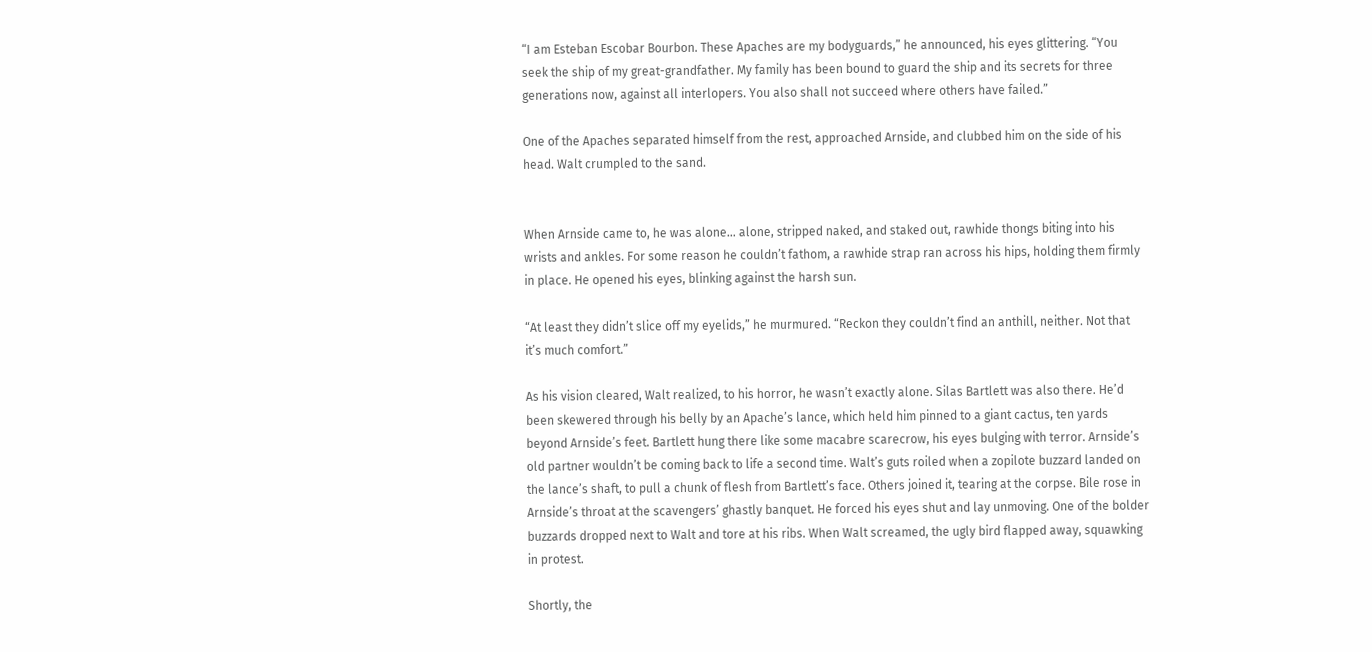“I am Esteban Escobar Bourbon. These Apaches are my bodyguards,” he announced, his eyes glittering. “You seek the ship of my great-grandfather. My family has been bound to guard the ship and its secrets for three generations now, against all interlopers. You also shall not succeed where others have failed.”

One of the Apaches separated himself from the rest, approached Arnside, and clubbed him on the side of his head. Walt crumpled to the sand.


When Arnside came to, he was alone… alone, stripped naked, and staked out, rawhide thongs biting into his wrists and ankles. For some reason he couldn’t fathom, a rawhide strap ran across his hips, holding them firmly in place. He opened his eyes, blinking against the harsh sun.

“At least they didn’t slice off my eyelids,” he murmured. “Reckon they couldn’t find an anthill, neither. Not that it’s much comfort.”

As his vision cleared, Walt realized, to his horror, he wasn’t exactly alone. Silas Bartlett was also there. He’d been skewered through his belly by an Apache’s lance, which held him pinned to a giant cactus, ten yards beyond Arnside’s feet. Bartlett hung there like some macabre scarecrow, his eyes bulging with terror. Arnside’s old partner wouldn’t be coming back to life a second time. Walt’s guts roiled when a zopilote buzzard landed on the lance’s shaft, to pull a chunk of flesh from Bartlett’s face. Others joined it, tearing at the corpse. Bile rose in Arnside’s throat at the scavengers’ ghastly banquet. He forced his eyes shut and lay unmoving. One of the bolder buzzards dropped next to Walt and tore at his ribs. When Walt screamed, the ugly bird flapped away, squawking in protest.

Shortly, the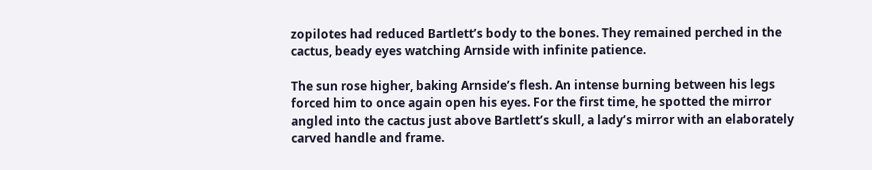zopilotes had reduced Bartlett’s body to the bones. They remained perched in the cactus, beady eyes watching Arnside with infinite patience.

The sun rose higher, baking Arnside’s flesh. An intense burning between his legs forced him to once again open his eyes. For the first time, he spotted the mirror angled into the cactus just above Bartlett’s skull, a lady’s mirror with an elaborately carved handle and frame.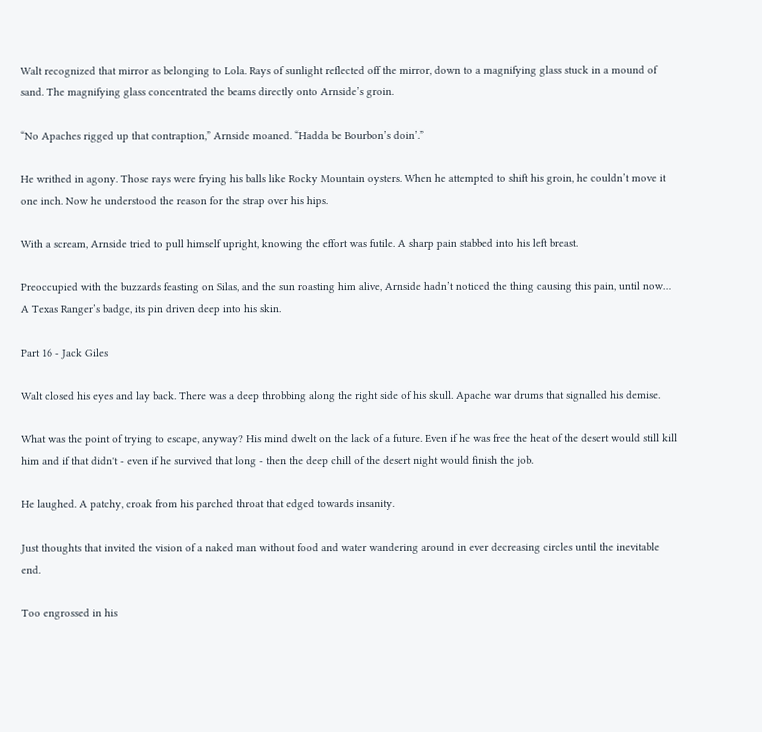Walt recognized that mirror as belonging to Lola. Rays of sunlight reflected off the mirror, down to a magnifying glass stuck in a mound of sand. The magnifying glass concentrated the beams directly onto Arnside’s groin.

“No Apaches rigged up that contraption,” Arnside moaned. “Hadda be Bourbon’s doin’.”

He writhed in agony. Those rays were frying his balls like Rocky Mountain oysters. When he attempted to shift his groin, he couldn’t move it one inch. Now he understood the reason for the strap over his hips.

With a scream, Arnside tried to pull himself upright, knowing the effort was futile. A sharp pain stabbed into his left breast.

Preoccupied with the buzzards feasting on Silas, and the sun roasting him alive, Arnside hadn’t noticed the thing causing this pain, until now… A Texas Ranger’s badge, its pin driven deep into his skin.

Part 16 - Jack Giles

Walt closed his eyes and lay back. There was a deep throbbing along the right side of his skull. Apache war drums that signalled his demise.

What was the point of trying to escape, anyway? His mind dwelt on the lack of a future. Even if he was free the heat of the desert would still kill him and if that didn't - even if he survived that long - then the deep chill of the desert night would finish the job.

He laughed. A patchy, croak from his parched throat that edged towards insanity.

Just thoughts that invited the vision of a naked man without food and water wandering around in ever decreasing circles until the inevitable end.

Too engrossed in his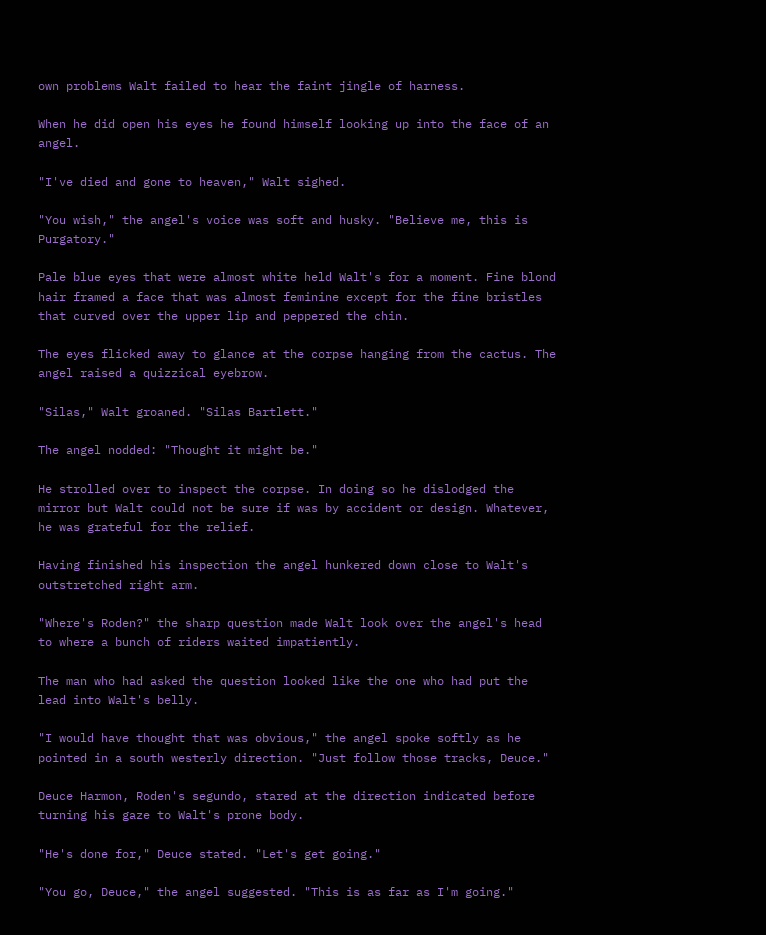own problems Walt failed to hear the faint jingle of harness.

When he did open his eyes he found himself looking up into the face of an angel.

"I've died and gone to heaven," Walt sighed.

"You wish," the angel's voice was soft and husky. "Believe me, this is Purgatory."

Pale blue eyes that were almost white held Walt's for a moment. Fine blond hair framed a face that was almost feminine except for the fine bristles that curved over the upper lip and peppered the chin.

The eyes flicked away to glance at the corpse hanging from the cactus. The angel raised a quizzical eyebrow.

"Silas," Walt groaned. "Silas Bartlett."

The angel nodded: "Thought it might be."

He strolled over to inspect the corpse. In doing so he dislodged the mirror but Walt could not be sure if was by accident or design. Whatever, he was grateful for the relief.

Having finished his inspection the angel hunkered down close to Walt's outstretched right arm.

"Where's Roden?" the sharp question made Walt look over the angel's head to where a bunch of riders waited impatiently.

The man who had asked the question looked like the one who had put the lead into Walt's belly.

"I would have thought that was obvious," the angel spoke softly as he pointed in a south westerly direction. "Just follow those tracks, Deuce."

Deuce Harmon, Roden's segundo, stared at the direction indicated before turning his gaze to Walt's prone body.

"He's done for," Deuce stated. "Let's get going."

"You go, Deuce," the angel suggested. "This is as far as I'm going."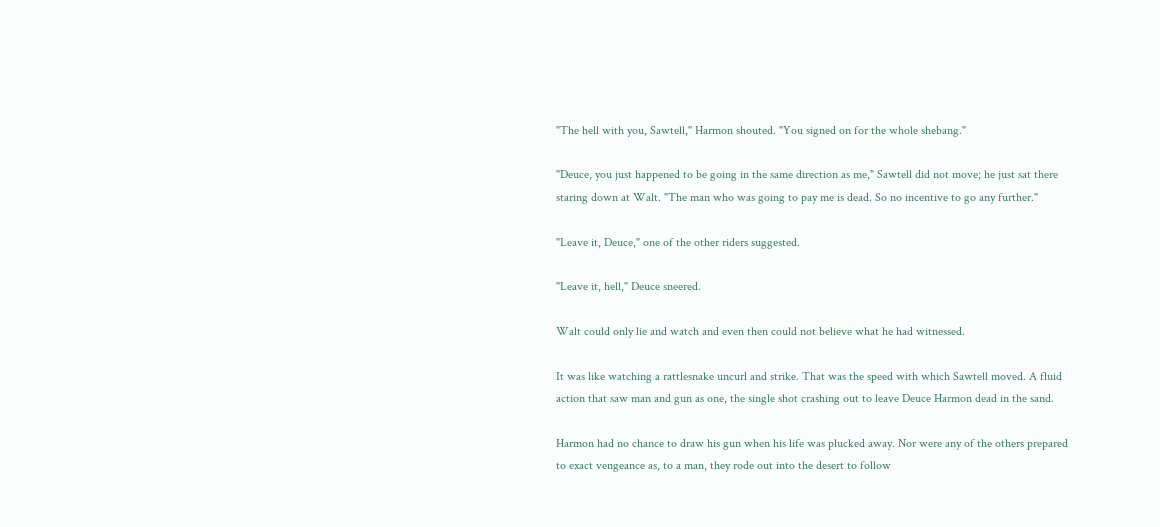"The hell with you, Sawtell," Harmon shouted. "You signed on for the whole shebang."

"Deuce, you just happened to be going in the same direction as me," Sawtell did not move; he just sat there staring down at Walt. "The man who was going to pay me is dead. So no incentive to go any further."

"Leave it, Deuce," one of the other riders suggested.

"Leave it, hell," Deuce sneered.

Walt could only lie and watch and even then could not believe what he had witnessed.

It was like watching a rattlesnake uncurl and strike. That was the speed with which Sawtell moved. A fluid action that saw man and gun as one, the single shot crashing out to leave Deuce Harmon dead in the sand.

Harmon had no chance to draw his gun when his life was plucked away. Nor were any of the others prepared to exact vengeance as, to a man, they rode out into the desert to follow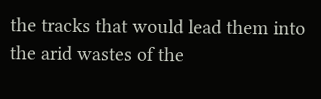the tracks that would lead them into the arid wastes of the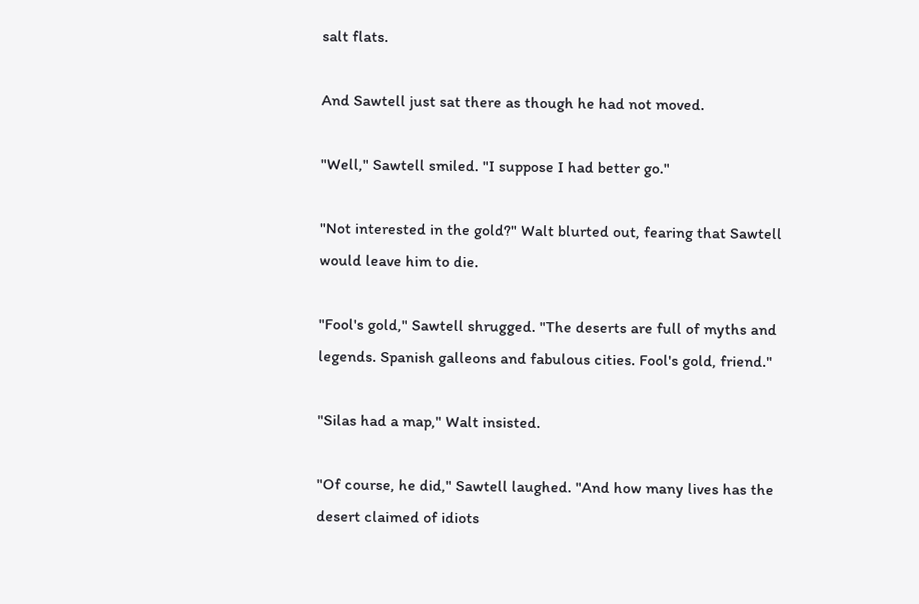salt flats.

And Sawtell just sat there as though he had not moved.

"Well," Sawtell smiled. "I suppose I had better go."

"Not interested in the gold?" Walt blurted out, fearing that Sawtell would leave him to die.

"Fool's gold," Sawtell shrugged. "The deserts are full of myths and legends. Spanish galleons and fabulous cities. Fool's gold, friend."

"Silas had a map," Walt insisted.

"Of course, he did," Sawtell laughed. "And how many lives has the desert claimed of idiots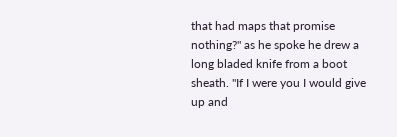that had maps that promise nothing?" as he spoke he drew a long bladed knife from a boot sheath. "If I were you I would give up and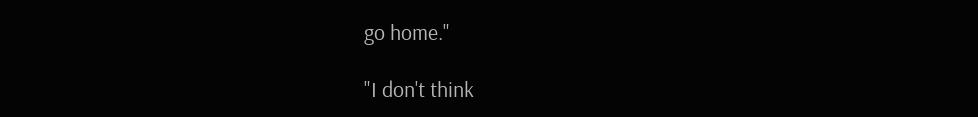go home."

"I don't think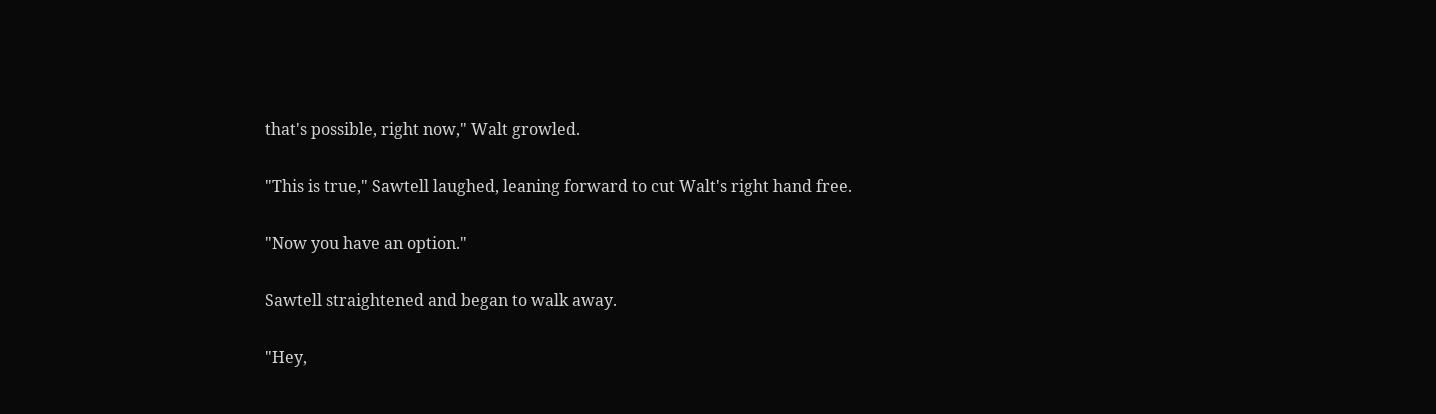that's possible, right now," Walt growled.

"This is true," Sawtell laughed, leaning forward to cut Walt's right hand free.

"Now you have an option."

Sawtell straightened and began to walk away.

"Hey,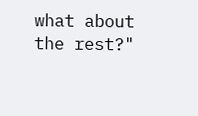what about the rest?"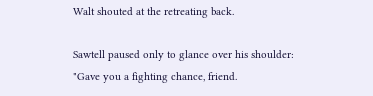Walt shouted at the retreating back.

Sawtell paused only to glance over his shoulder: "Gave you a fighting chance, friend.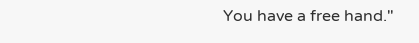You have a free hand."